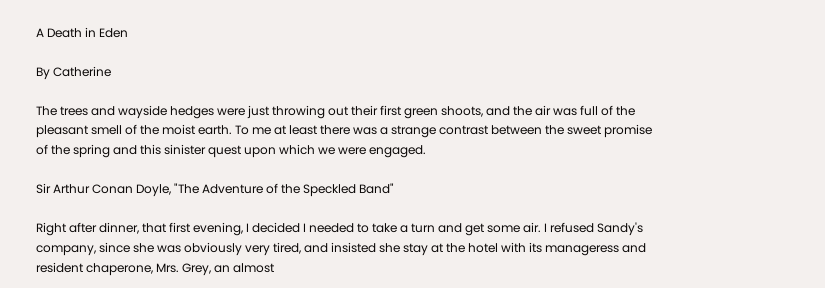A Death in Eden

By Catherine

The trees and wayside hedges were just throwing out their first green shoots, and the air was full of the pleasant smell of the moist earth. To me at least there was a strange contrast between the sweet promise of the spring and this sinister quest upon which we were engaged.

Sir Arthur Conan Doyle, "The Adventure of the Speckled Band"

Right after dinner, that first evening, I decided I needed to take a turn and get some air. I refused Sandy's company, since she was obviously very tired, and insisted she stay at the hotel with its manageress and resident chaperone, Mrs. Grey, an almost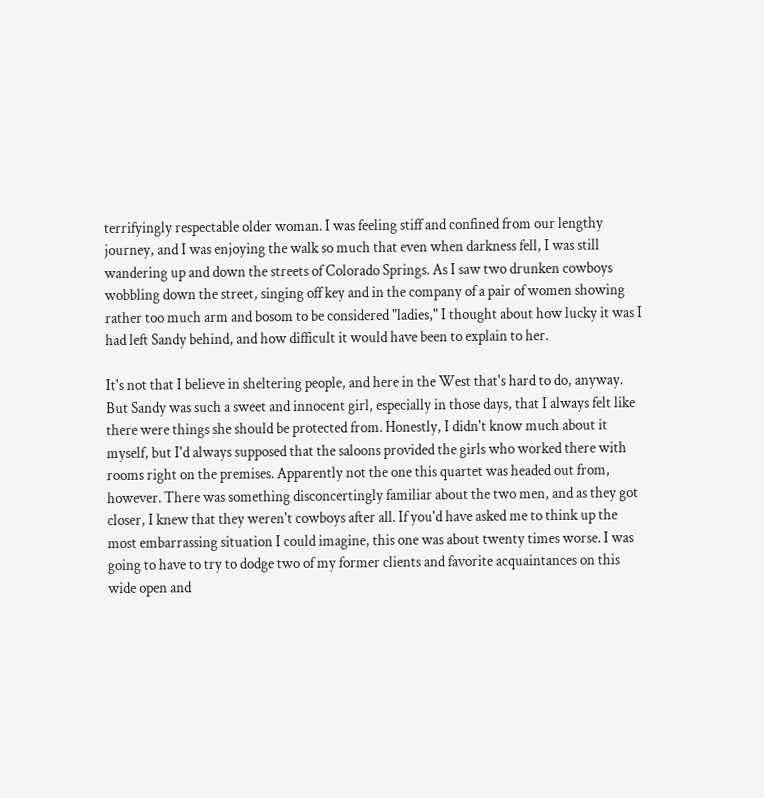terrifyingly respectable older woman. I was feeling stiff and confined from our lengthy journey, and I was enjoying the walk so much that even when darkness fell, I was still wandering up and down the streets of Colorado Springs. As I saw two drunken cowboys wobbling down the street, singing off key and in the company of a pair of women showing rather too much arm and bosom to be considered "ladies," I thought about how lucky it was I had left Sandy behind, and how difficult it would have been to explain to her.

It's not that I believe in sheltering people, and here in the West that's hard to do, anyway. But Sandy was such a sweet and innocent girl, especially in those days, that I always felt like there were things she should be protected from. Honestly, I didn't know much about it myself, but I'd always supposed that the saloons provided the girls who worked there with rooms right on the premises. Apparently not the one this quartet was headed out from, however. There was something disconcertingly familiar about the two men, and as they got closer, I knew that they weren't cowboys after all. If you'd have asked me to think up the most embarrassing situation I could imagine, this one was about twenty times worse. I was going to have to try to dodge two of my former clients and favorite acquaintances on this wide open and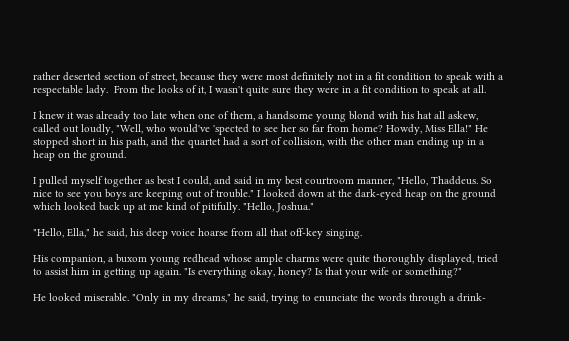rather deserted section of street, because they were most definitely not in a fit condition to speak with a respectable lady.  From the looks of it, I wasn't quite sure they were in a fit condition to speak at all.

I knew it was already too late when one of them, a handsome young blond with his hat all askew, called out loudly, "Well, who would've 'spected to see her so far from home? Howdy, Miss Ella!" He stopped short in his path, and the quartet had a sort of collision, with the other man ending up in a heap on the ground.

I pulled myself together as best I could, and said in my best courtroom manner, "Hello, Thaddeus. So nice to see you boys are keeping out of trouble." I looked down at the dark-eyed heap on the ground which looked back up at me kind of pitifully. "Hello, Joshua."

"Hello, Ella," he said, his deep voice hoarse from all that off-key singing.

His companion, a buxom young redhead whose ample charms were quite thoroughly displayed, tried to assist him in getting up again. "Is everything okay, honey? Is that your wife or something?"

He looked miserable. "Only in my dreams," he said, trying to enunciate the words through a drink-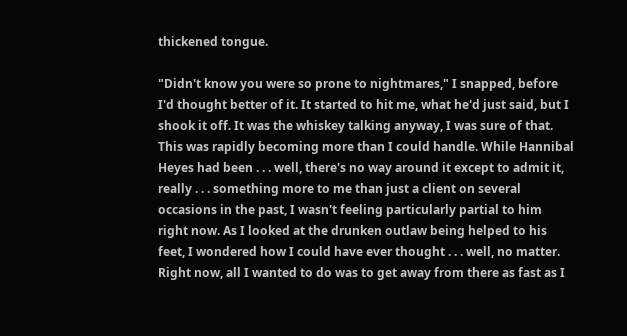thickened tongue.

"Didn't know you were so prone to nightmares," I snapped, before I'd thought better of it. It started to hit me, what he'd just said, but I shook it off. It was the whiskey talking anyway, I was sure of that. This was rapidly becoming more than I could handle. While Hannibal Heyes had been . . . well, there's no way around it except to admit it, really . . . something more to me than just a client on several occasions in the past, I wasn't feeling particularly partial to him right now. As I looked at the drunken outlaw being helped to his feet, I wondered how I could have ever thought . . . well, no matter. Right now, all I wanted to do was to get away from there as fast as I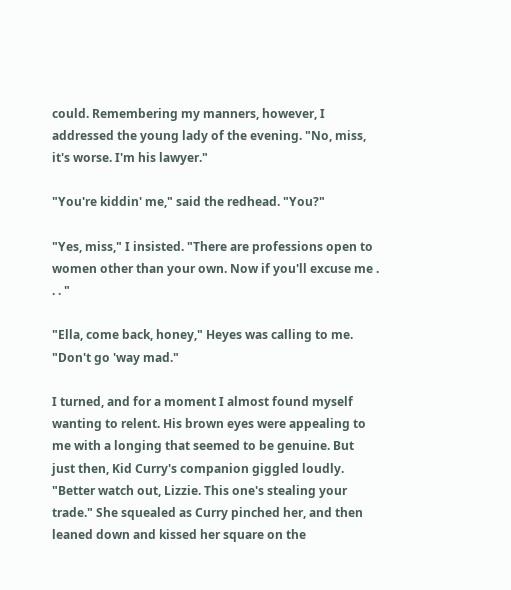could. Remembering my manners, however, I addressed the young lady of the evening. "No, miss, it's worse. I'm his lawyer."

"You're kiddin' me," said the redhead. "You?"

"Yes, miss," I insisted. "There are professions open to women other than your own. Now if you'll excuse me . . . "

"Ella, come back, honey," Heyes was calling to me. "Don't go 'way mad."

I turned, and for a moment I almost found myself wanting to relent. His brown eyes were appealing to me with a longing that seemed to be genuine. But just then, Kid Curry's companion giggled loudly. "Better watch out, Lizzie. This one's stealing your trade." She squealed as Curry pinched her, and then leaned down and kissed her square on the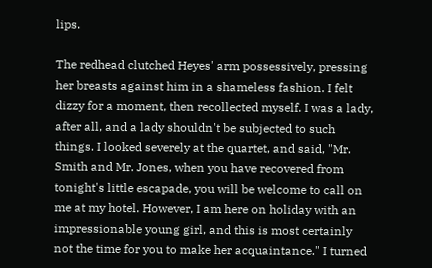lips.

The redhead clutched Heyes' arm possessively, pressing her breasts against him in a shameless fashion. I felt dizzy for a moment, then recollected myself. I was a lady, after all, and a lady shouldn't be subjected to such things. I looked severely at the quartet, and said, "Mr. Smith and Mr. Jones, when you have recovered from tonight's little escapade, you will be welcome to call on me at my hotel. However, I am here on holiday with an impressionable young girl, and this is most certainly not the time for you to make her acquaintance." I turned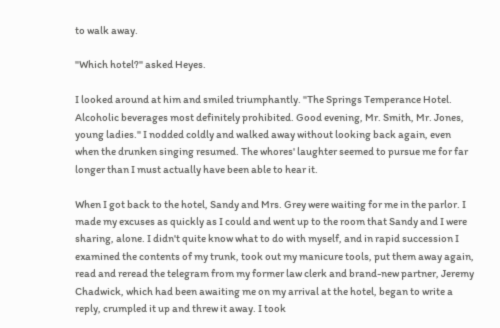to walk away.

"Which hotel?" asked Heyes.

I looked around at him and smiled triumphantly. "The Springs Temperance Hotel. Alcoholic beverages most definitely prohibited. Good evening, Mr. Smith, Mr. Jones, young ladies." I nodded coldly and walked away without looking back again, even when the drunken singing resumed. The whores' laughter seemed to pursue me for far longer than I must actually have been able to hear it.

When I got back to the hotel, Sandy and Mrs. Grey were waiting for me in the parlor. I made my excuses as quickly as I could and went up to the room that Sandy and I were sharing, alone. I didn't quite know what to do with myself, and in rapid succession I examined the contents of my trunk, took out my manicure tools, put them away again, read and reread the telegram from my former law clerk and brand-new partner, Jeremy Chadwick, which had been awaiting me on my arrival at the hotel, began to write a reply, crumpled it up and threw it away. I took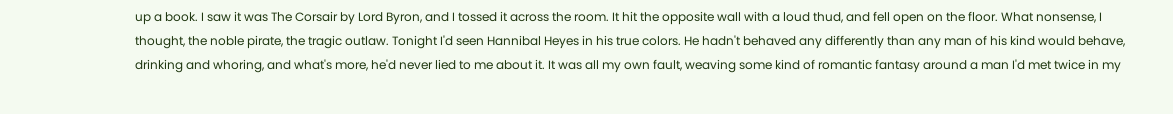up a book. I saw it was The Corsair by Lord Byron, and I tossed it across the room. It hit the opposite wall with a loud thud, and fell open on the floor. What nonsense, I thought, the noble pirate, the tragic outlaw. Tonight I'd seen Hannibal Heyes in his true colors. He hadn't behaved any differently than any man of his kind would behave, drinking and whoring, and what's more, he'd never lied to me about it. It was all my own fault, weaving some kind of romantic fantasy around a man I'd met twice in my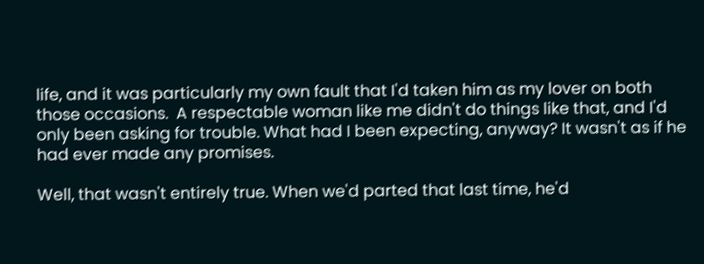life, and it was particularly my own fault that I'd taken him as my lover on both those occasions.  A respectable woman like me didn't do things like that, and I'd only been asking for trouble. What had I been expecting, anyway? It wasn't as if he had ever made any promises.

Well, that wasn't entirely true. When we'd parted that last time, he'd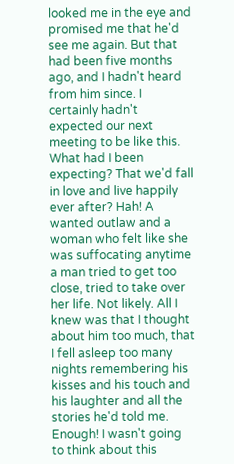looked me in the eye and promised me that he'd see me again. But that had been five months ago, and I hadn't heard from him since. I certainly hadn't expected our next meeting to be like this. What had I been expecting? That we'd fall in love and live happily ever after? Hah! A wanted outlaw and a woman who felt like she was suffocating anytime a man tried to get too close, tried to take over her life. Not likely. All I knew was that I thought about him too much, that I fell asleep too many nights remembering his kisses and his touch and his laughter and all the stories he'd told me. Enough! I wasn't going to think about this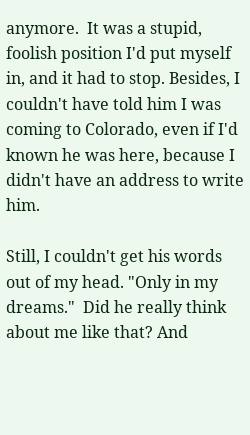anymore.  It was a stupid, foolish position I'd put myself in, and it had to stop. Besides, I couldn't have told him I was coming to Colorado, even if I'd known he was here, because I didn't have an address to write him.

Still, I couldn't get his words out of my head. "Only in my dreams."  Did he really think about me like that? And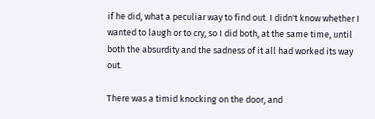if he did, what a peculiar way to find out. I didn't know whether I wanted to laugh or to cry, so I did both, at the same time, until both the absurdity and the sadness of it all had worked its way out.

There was a timid knocking on the door, and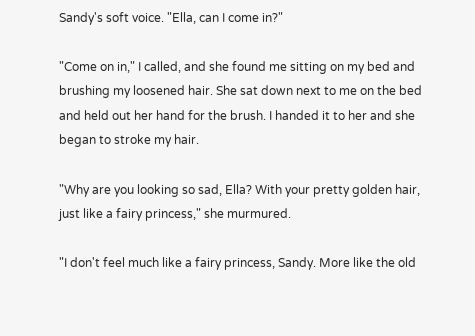Sandy's soft voice. "Ella, can I come in?"

"Come on in," I called, and she found me sitting on my bed and brushing my loosened hair. She sat down next to me on the bed and held out her hand for the brush. I handed it to her and she began to stroke my hair.

"Why are you looking so sad, Ella? With your pretty golden hair, just like a fairy princess," she murmured.

"I don't feel much like a fairy princess, Sandy. More like the old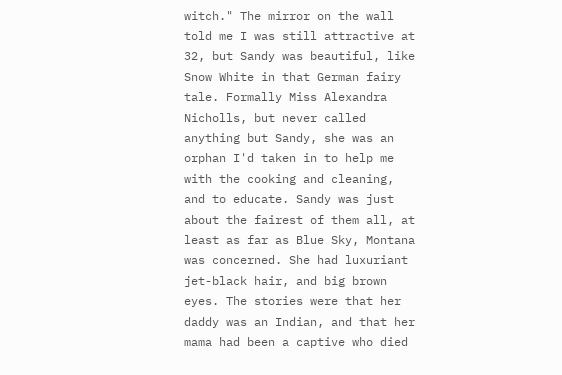witch." The mirror on the wall told me I was still attractive at 32, but Sandy was beautiful, like Snow White in that German fairy tale. Formally Miss Alexandra Nicholls, but never called anything but Sandy, she was an orphan I'd taken in to help me with the cooking and cleaning, and to educate. Sandy was just about the fairest of them all, at least as far as Blue Sky, Montana was concerned. She had luxuriant jet-black hair, and big brown eyes. The stories were that her daddy was an Indian, and that her mama had been a captive who died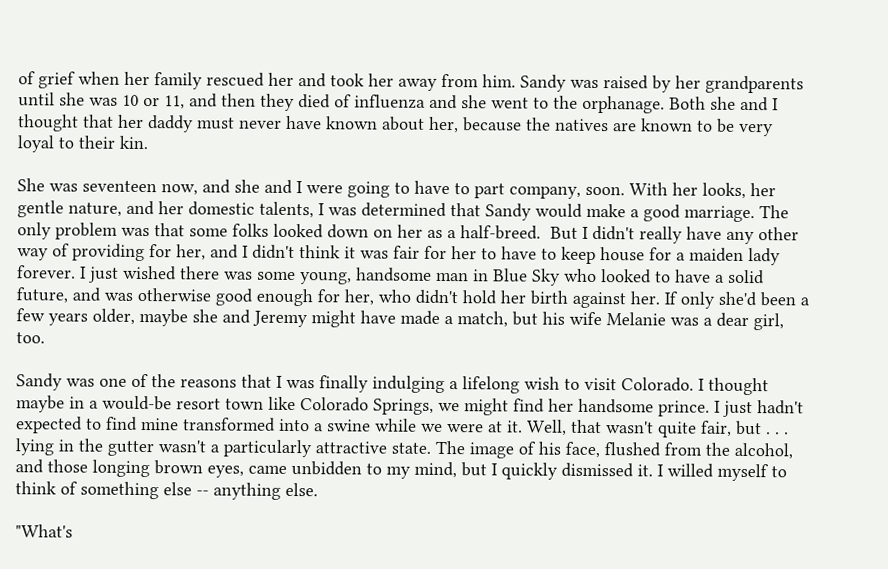of grief when her family rescued her and took her away from him. Sandy was raised by her grandparents until she was 10 or 11, and then they died of influenza and she went to the orphanage. Both she and I thought that her daddy must never have known about her, because the natives are known to be very loyal to their kin.

She was seventeen now, and she and I were going to have to part company, soon. With her looks, her gentle nature, and her domestic talents, I was determined that Sandy would make a good marriage. The only problem was that some folks looked down on her as a half-breed.  But I didn't really have any other way of providing for her, and I didn't think it was fair for her to have to keep house for a maiden lady forever. I just wished there was some young, handsome man in Blue Sky who looked to have a solid future, and was otherwise good enough for her, who didn't hold her birth against her. If only she'd been a few years older, maybe she and Jeremy might have made a match, but his wife Melanie was a dear girl, too.

Sandy was one of the reasons that I was finally indulging a lifelong wish to visit Colorado. I thought maybe in a would-be resort town like Colorado Springs, we might find her handsome prince. I just hadn't expected to find mine transformed into a swine while we were at it. Well, that wasn't quite fair, but . . . lying in the gutter wasn't a particularly attractive state. The image of his face, flushed from the alcohol, and those longing brown eyes, came unbidden to my mind, but I quickly dismissed it. I willed myself to think of something else -- anything else.

"What's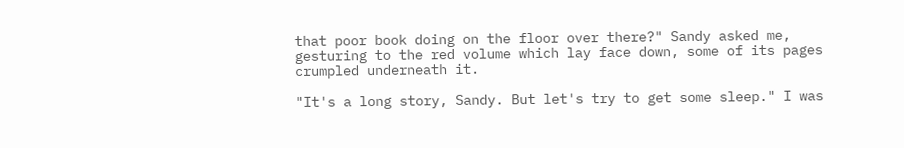that poor book doing on the floor over there?" Sandy asked me, gesturing to the red volume which lay face down, some of its pages crumpled underneath it.

"It's a long story, Sandy. But let's try to get some sleep." I was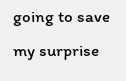going to save my surprise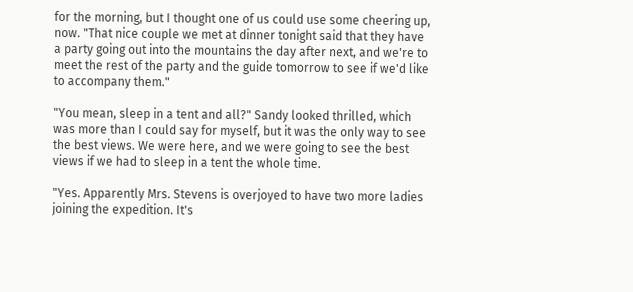for the morning, but I thought one of us could use some cheering up, now. "That nice couple we met at dinner tonight said that they have a party going out into the mountains the day after next, and we're to meet the rest of the party and the guide tomorrow to see if we'd like to accompany them."

"You mean, sleep in a tent and all?" Sandy looked thrilled, which was more than I could say for myself, but it was the only way to see the best views. We were here, and we were going to see the best views if we had to sleep in a tent the whole time.

"Yes. Apparently Mrs. Stevens is overjoyed to have two more ladies joining the expedition. It's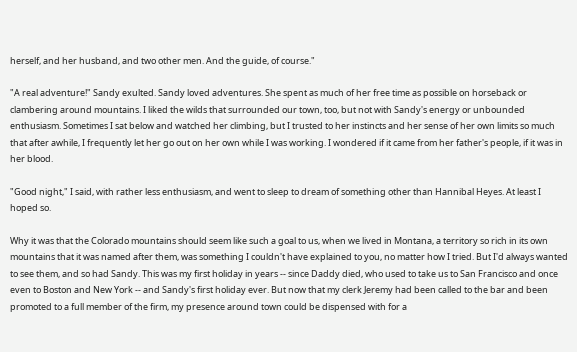herself, and her husband, and two other men. And the guide, of course."

"A real adventure!" Sandy exulted. Sandy loved adventures. She spent as much of her free time as possible on horseback or clambering around mountains. I liked the wilds that surrounded our town, too, but not with Sandy's energy or unbounded enthusiasm. Sometimes I sat below and watched her climbing, but I trusted to her instincts and her sense of her own limits so much that after awhile, I frequently let her go out on her own while I was working. I wondered if it came from her father's people, if it was in her blood.

"Good night," I said, with rather less enthusiasm, and went to sleep to dream of something other than Hannibal Heyes. At least I hoped so.

Why it was that the Colorado mountains should seem like such a goal to us, when we lived in Montana, a territory so rich in its own mountains that it was named after them, was something I couldn't have explained to you, no matter how I tried. But I'd always wanted to see them, and so had Sandy. This was my first holiday in years -- since Daddy died, who used to take us to San Francisco and once even to Boston and New York -- and Sandy's first holiday ever. But now that my clerk Jeremy had been called to the bar and been promoted to a full member of the firm, my presence around town could be dispensed with for a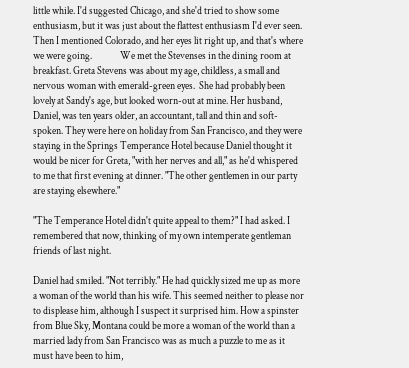little while. I'd suggested Chicago, and she'd tried to show some enthusiasm, but it was just about the flattest enthusiasm I'd ever seen. Then I mentioned Colorado, and her eyes lit right up, and that's where we were going.              We met the Stevenses in the dining room at breakfast. Greta Stevens was about my age, childless, a small and nervous woman with emerald-green eyes.  She had probably been lovely at Sandy's age, but looked worn-out at mine. Her husband, Daniel, was ten years older, an accountant, tall and thin and soft-spoken. They were here on holiday from San Francisco, and they were staying in the Springs Temperance Hotel because Daniel thought it would be nicer for Greta, "with her nerves and all," as he'd whispered to me that first evening at dinner. "The other gentlemen in our party are staying elsewhere."

"The Temperance Hotel didn't quite appeal to them?" I had asked. I remembered that now, thinking of my own intemperate gentleman friends of last night.

Daniel had smiled. "Not terribly." He had quickly sized me up as more a woman of the world than his wife. This seemed neither to please nor to displease him, although I suspect it surprised him. How a spinster from Blue Sky, Montana could be more a woman of the world than a married lady from San Francisco was as much a puzzle to me as it must have been to him,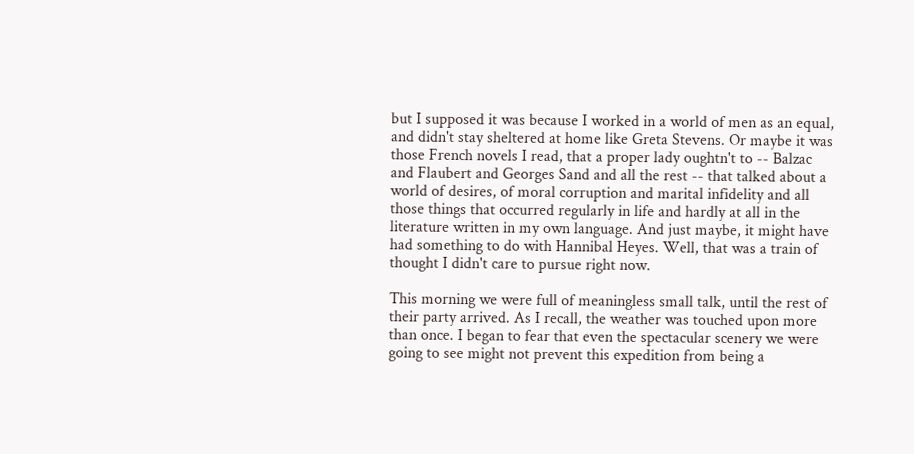but I supposed it was because I worked in a world of men as an equal, and didn't stay sheltered at home like Greta Stevens. Or maybe it was those French novels I read, that a proper lady oughtn't to -- Balzac and Flaubert and Georges Sand and all the rest -- that talked about a world of desires, of moral corruption and marital infidelity and all those things that occurred regularly in life and hardly at all in the literature written in my own language. And just maybe, it might have had something to do with Hannibal Heyes. Well, that was a train of thought I didn't care to pursue right now.

This morning we were full of meaningless small talk, until the rest of their party arrived. As I recall, the weather was touched upon more than once. I began to fear that even the spectacular scenery we were going to see might not prevent this expedition from being a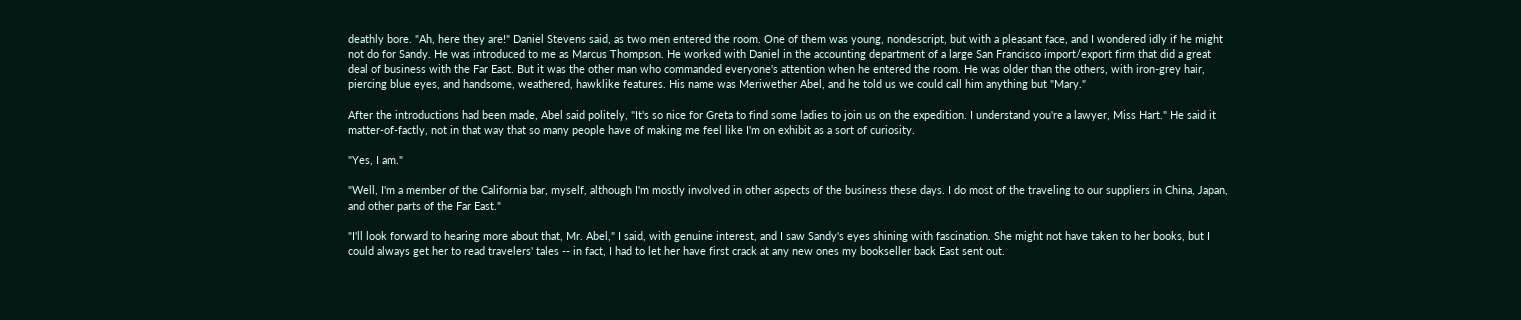deathly bore. "Ah, here they are!" Daniel Stevens said, as two men entered the room. One of them was young, nondescript, but with a pleasant face, and I wondered idly if he might not do for Sandy. He was introduced to me as Marcus Thompson. He worked with Daniel in the accounting department of a large San Francisco import/export firm that did a great deal of business with the Far East. But it was the other man who commanded everyone's attention when he entered the room. He was older than the others, with iron-grey hair, piercing blue eyes, and handsome, weathered, hawklike features. His name was Meriwether Abel, and he told us we could call him anything but "Mary."

After the introductions had been made, Abel said politely, "It's so nice for Greta to find some ladies to join us on the expedition. I understand you're a lawyer, Miss Hart." He said it matter-of-factly, not in that way that so many people have of making me feel like I'm on exhibit as a sort of curiosity.

"Yes, I am."

"Well, I'm a member of the California bar, myself, although I'm mostly involved in other aspects of the business these days. I do most of the traveling to our suppliers in China, Japan, and other parts of the Far East."

"I'll look forward to hearing more about that, Mr. Abel," I said, with genuine interest, and I saw Sandy's eyes shining with fascination. She might not have taken to her books, but I could always get her to read travelers' tales -- in fact, I had to let her have first crack at any new ones my bookseller back East sent out.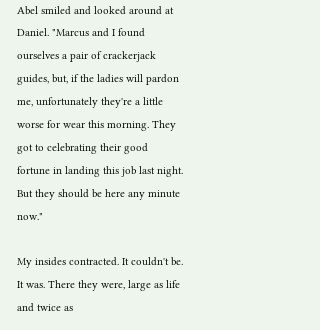Abel smiled and looked around at Daniel. "Marcus and I found ourselves a pair of crackerjack guides, but, if the ladies will pardon me, unfortunately they're a little worse for wear this morning. They got to celebrating their good fortune in landing this job last night. But they should be here any minute now."

My insides contracted. It couldn't be. It was. There they were, large as life and twice as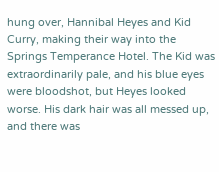hung over, Hannibal Heyes and Kid Curry, making their way into the Springs Temperance Hotel. The Kid was extraordinarily pale, and his blue eyes were bloodshot, but Heyes looked worse. His dark hair was all messed up, and there was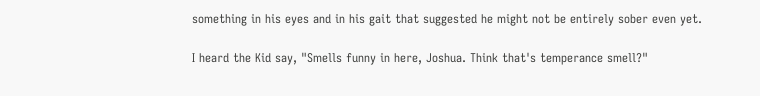something in his eyes and in his gait that suggested he might not be entirely sober even yet.

I heard the Kid say, "Smells funny in here, Joshua. Think that's temperance smell?"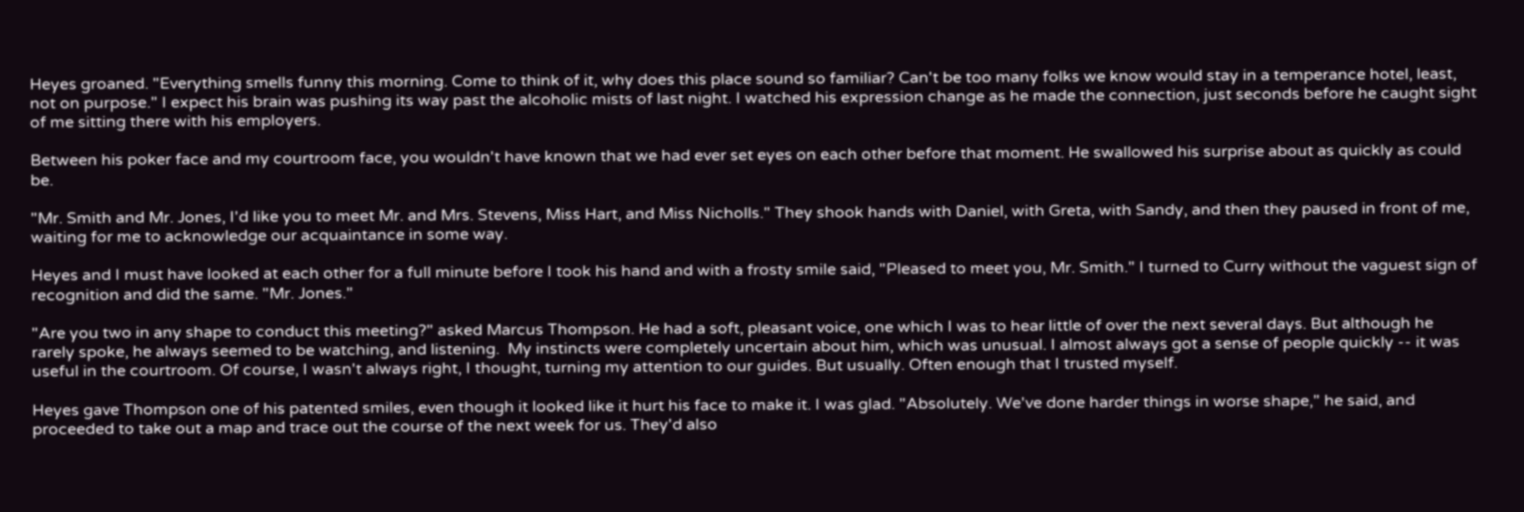Heyes groaned. "Everything smells funny this morning. Come to think of it, why does this place sound so familiar? Can't be too many folks we know would stay in a temperance hotel, least, not on purpose." I expect his brain was pushing its way past the alcoholic mists of last night. I watched his expression change as he made the connection, just seconds before he caught sight of me sitting there with his employers.

Between his poker face and my courtroom face, you wouldn't have known that we had ever set eyes on each other before that moment. He swallowed his surprise about as quickly as could be.

"Mr. Smith and Mr. Jones, I'd like you to meet Mr. and Mrs. Stevens, Miss Hart, and Miss Nicholls." They shook hands with Daniel, with Greta, with Sandy, and then they paused in front of me, waiting for me to acknowledge our acquaintance in some way.

Heyes and I must have looked at each other for a full minute before I took his hand and with a frosty smile said, "Pleased to meet you, Mr. Smith." I turned to Curry without the vaguest sign of recognition and did the same. "Mr. Jones."

"Are you two in any shape to conduct this meeting?" asked Marcus Thompson. He had a soft, pleasant voice, one which I was to hear little of over the next several days. But although he rarely spoke, he always seemed to be watching, and listening.  My instincts were completely uncertain about him, which was unusual. I almost always got a sense of people quickly -- it was useful in the courtroom. Of course, I wasn't always right, I thought, turning my attention to our guides. But usually. Often enough that I trusted myself.

Heyes gave Thompson one of his patented smiles, even though it looked like it hurt his face to make it. I was glad. "Absolutely. We've done harder things in worse shape," he said, and proceeded to take out a map and trace out the course of the next week for us. They'd also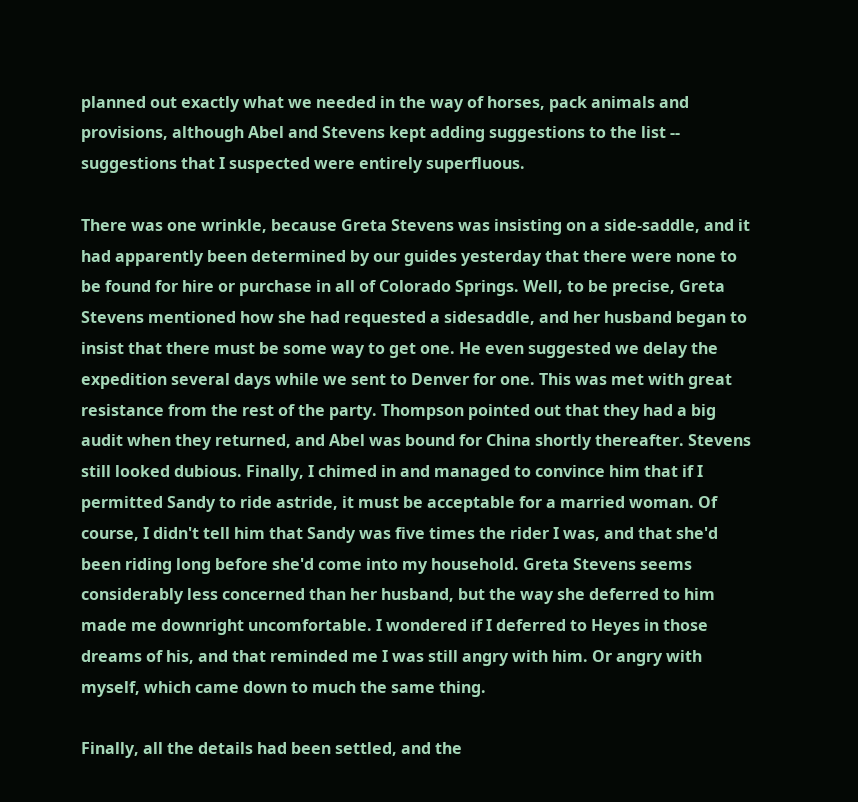planned out exactly what we needed in the way of horses, pack animals and provisions, although Abel and Stevens kept adding suggestions to the list -- suggestions that I suspected were entirely superfluous.

There was one wrinkle, because Greta Stevens was insisting on a side-saddle, and it had apparently been determined by our guides yesterday that there were none to be found for hire or purchase in all of Colorado Springs. Well, to be precise, Greta Stevens mentioned how she had requested a sidesaddle, and her husband began to insist that there must be some way to get one. He even suggested we delay the expedition several days while we sent to Denver for one. This was met with great resistance from the rest of the party. Thompson pointed out that they had a big audit when they returned, and Abel was bound for China shortly thereafter. Stevens still looked dubious. Finally, I chimed in and managed to convince him that if I permitted Sandy to ride astride, it must be acceptable for a married woman. Of course, I didn't tell him that Sandy was five times the rider I was, and that she'd been riding long before she'd come into my household. Greta Stevens seems considerably less concerned than her husband, but the way she deferred to him made me downright uncomfortable. I wondered if I deferred to Heyes in those dreams of his, and that reminded me I was still angry with him. Or angry with myself, which came down to much the same thing.

Finally, all the details had been settled, and the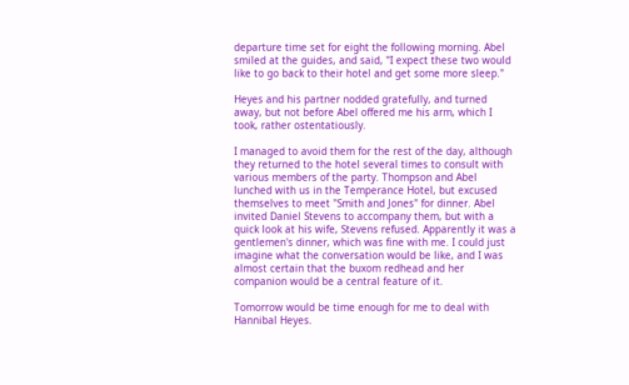departure time set for eight the following morning. Abel smiled at the guides, and said, "I expect these two would like to go back to their hotel and get some more sleep."

Heyes and his partner nodded gratefully, and turned away, but not before Abel offered me his arm, which I took, rather ostentatiously.

I managed to avoid them for the rest of the day, although they returned to the hotel several times to consult with various members of the party. Thompson and Abel lunched with us in the Temperance Hotel, but excused themselves to meet "Smith and Jones" for dinner. Abel invited Daniel Stevens to accompany them, but with a quick look at his wife, Stevens refused. Apparently it was a gentlemen's dinner, which was fine with me. I could just imagine what the conversation would be like, and I was almost certain that the buxom redhead and her companion would be a central feature of it.

Tomorrow would be time enough for me to deal with Hannibal Heyes.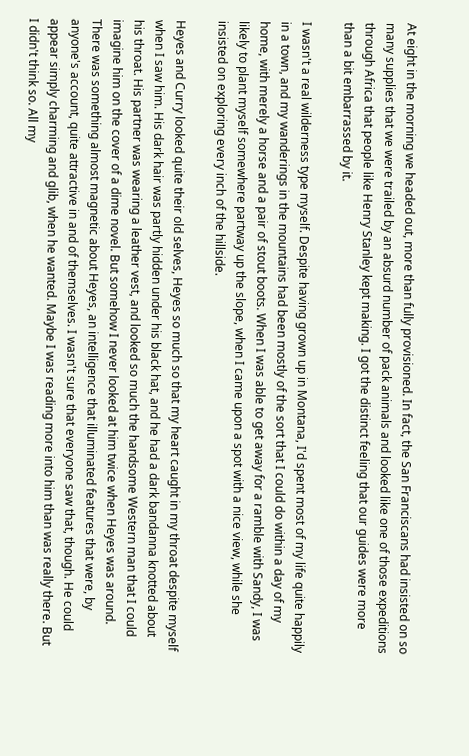At eight in the morning we headed out, more than fully provisioned. In fact, the San Franciscans had insisted on so many supplies that we were trailed by an absurd number of pack animals and looked like one of those expeditions through Africa that people like Henry Stanley kept making. I got the distinct feeling that our guides were more than a bit embarrassed by it.

I wasn't a real wilderness type myself. Despite having grown up in Montana, I'd spent most of my life quite happily in a town, and my wanderings in the mountains had been mostly of the sort that I could do within a day of my home, with merely a horse and a pair of stout boots. When I was able to get away for a ramble with Sandy, I was likely to plant myself somewhere partway up the slope, when I came upon a spot with a nice view, while she insisted on exploring every inch of the hillside.

Heyes and Curry looked quite their old selves, Heyes so much so that my heart caught in my throat despite myself when I saw him. His dark hair was partly hidden under his black hat, and he had a dark bandanna knotted about his throat. His partner was wearing a leather vest, and looked so much the handsome Western man that I could imagine him on the cover of a dime novel. But somehow I never looked at him twice when Heyes was around. There was something almost magnetic about Heyes, an intelligence that illuminated features that were, by anyone's account, quite attractive in and of themselves. I wasn't sure that everyone saw that, though. He could appear simply charming and glib, when he wanted. Maybe I was reading more into him than was really there. But I didn't think so. All my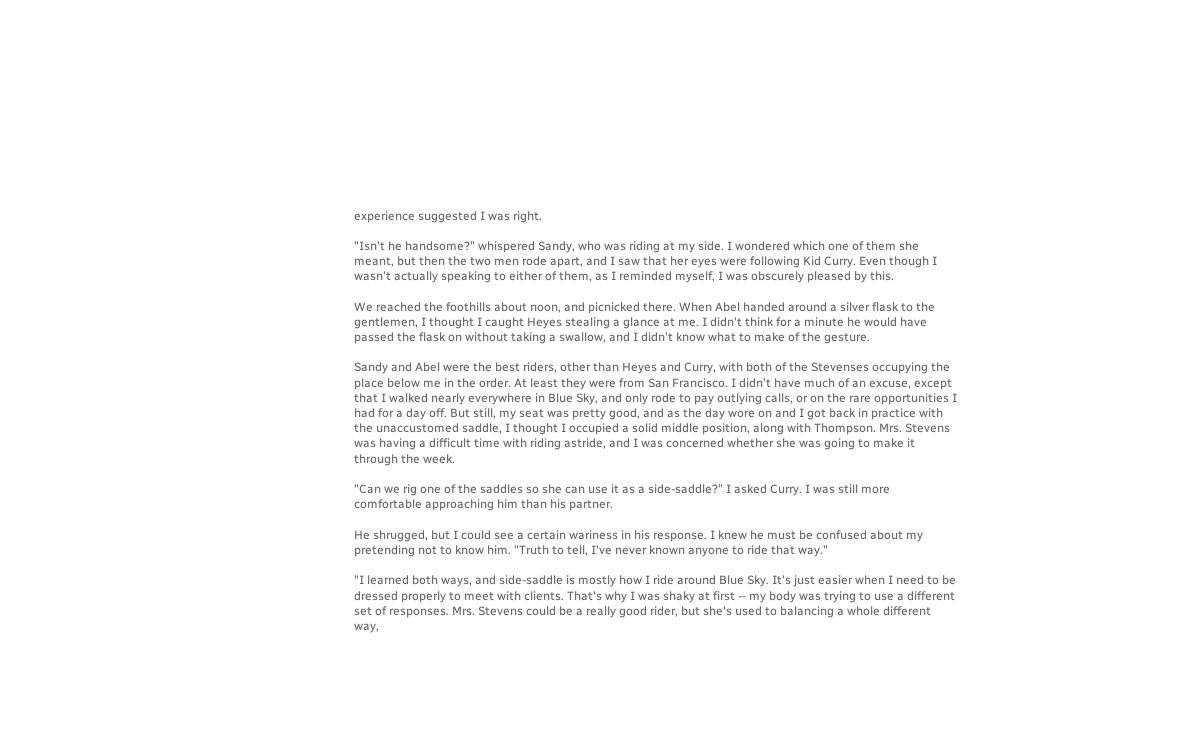experience suggested I was right.

"Isn't he handsome?" whispered Sandy, who was riding at my side. I wondered which one of them she meant, but then the two men rode apart, and I saw that her eyes were following Kid Curry. Even though I wasn't actually speaking to either of them, as I reminded myself, I was obscurely pleased by this.

We reached the foothills about noon, and picnicked there. When Abel handed around a silver flask to the gentlemen, I thought I caught Heyes stealing a glance at me. I didn't think for a minute he would have passed the flask on without taking a swallow, and I didn't know what to make of the gesture.

Sandy and Abel were the best riders, other than Heyes and Curry, with both of the Stevenses occupying the place below me in the order. At least they were from San Francisco. I didn't have much of an excuse, except that I walked nearly everywhere in Blue Sky, and only rode to pay outlying calls, or on the rare opportunities I had for a day off. But still, my seat was pretty good, and as the day wore on and I got back in practice with the unaccustomed saddle, I thought I occupied a solid middle position, along with Thompson. Mrs. Stevens was having a difficult time with riding astride, and I was concerned whether she was going to make it through the week.

"Can we rig one of the saddles so she can use it as a side-saddle?" I asked Curry. I was still more comfortable approaching him than his partner.

He shrugged, but I could see a certain wariness in his response. I knew he must be confused about my pretending not to know him. "Truth to tell, I've never known anyone to ride that way."

"I learned both ways, and side-saddle is mostly how I ride around Blue Sky. It's just easier when I need to be dressed properly to meet with clients. That's why I was shaky at first -- my body was trying to use a different set of responses. Mrs. Stevens could be a really good rider, but she's used to balancing a whole different way,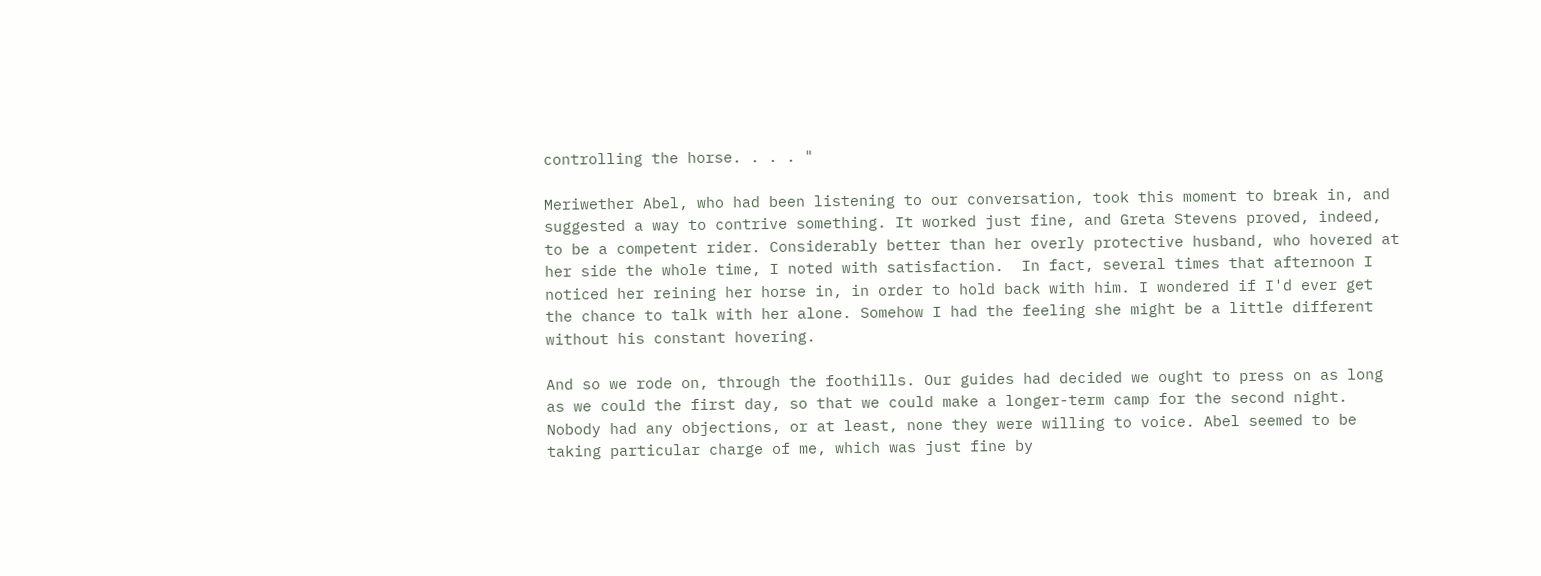controlling the horse. . . . "

Meriwether Abel, who had been listening to our conversation, took this moment to break in, and suggested a way to contrive something. It worked just fine, and Greta Stevens proved, indeed, to be a competent rider. Considerably better than her overly protective husband, who hovered at her side the whole time, I noted with satisfaction.  In fact, several times that afternoon I noticed her reining her horse in, in order to hold back with him. I wondered if I'd ever get the chance to talk with her alone. Somehow I had the feeling she might be a little different without his constant hovering.

And so we rode on, through the foothills. Our guides had decided we ought to press on as long as we could the first day, so that we could make a longer-term camp for the second night. Nobody had any objections, or at least, none they were willing to voice. Abel seemed to be taking particular charge of me, which was just fine by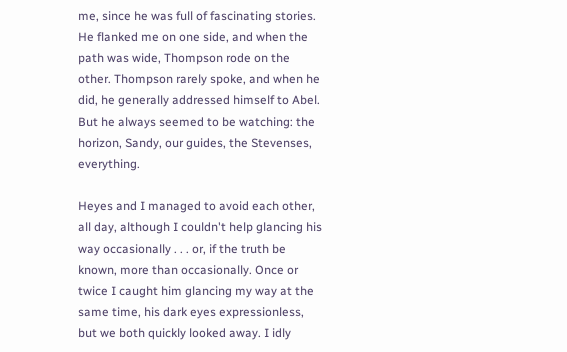me, since he was full of fascinating stories. He flanked me on one side, and when the path was wide, Thompson rode on the other. Thompson rarely spoke, and when he did, he generally addressed himself to Abel. But he always seemed to be watching: the horizon, Sandy, our guides, the Stevenses, everything.

Heyes and I managed to avoid each other, all day, although I couldn't help glancing his way occasionally . . . or, if the truth be known, more than occasionally. Once or twice I caught him glancing my way at the same time, his dark eyes expressionless, but we both quickly looked away. I idly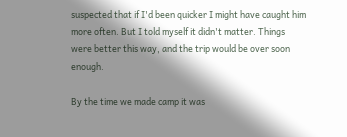suspected that if I'd been quicker I might have caught him more often. But I told myself it didn't matter. Things were better this way, and the trip would be over soon enough.

By the time we made camp it was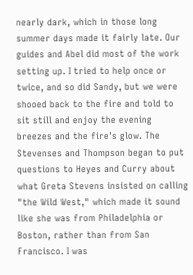nearly dark, which in those long summer days made it fairly late. Our guides and Abel did most of the work setting up. I tried to help once or twice, and so did Sandy, but we were shooed back to the fire and told to sit still and enjoy the evening breezes and the fire's glow. The Stevenses and Thompson began to put questions to Heyes and Curry about what Greta Stevens insisted on calling "the Wild West," which made it sound like she was from Philadelphia or Boston, rather than from San Francisco. I was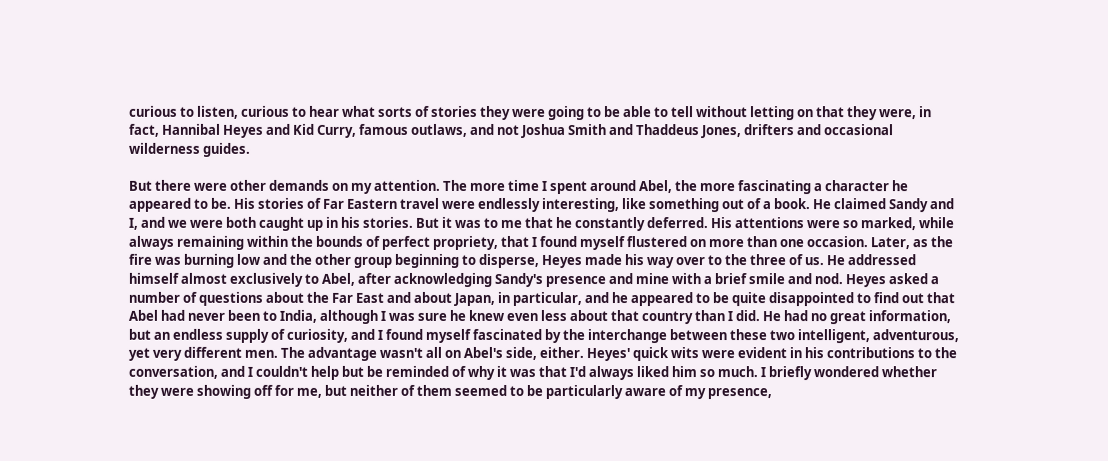curious to listen, curious to hear what sorts of stories they were going to be able to tell without letting on that they were, in fact, Hannibal Heyes and Kid Curry, famous outlaws, and not Joshua Smith and Thaddeus Jones, drifters and occasional wilderness guides.

But there were other demands on my attention. The more time I spent around Abel, the more fascinating a character he appeared to be. His stories of Far Eastern travel were endlessly interesting, like something out of a book. He claimed Sandy and I, and we were both caught up in his stories. But it was to me that he constantly deferred. His attentions were so marked, while always remaining within the bounds of perfect propriety, that I found myself flustered on more than one occasion. Later, as the fire was burning low and the other group beginning to disperse, Heyes made his way over to the three of us. He addressed himself almost exclusively to Abel, after acknowledging Sandy's presence and mine with a brief smile and nod. Heyes asked a number of questions about the Far East and about Japan, in particular, and he appeared to be quite disappointed to find out that Abel had never been to India, although I was sure he knew even less about that country than I did. He had no great information, but an endless supply of curiosity, and I found myself fascinated by the interchange between these two intelligent, adventurous, yet very different men. The advantage wasn't all on Abel's side, either. Heyes' quick wits were evident in his contributions to the conversation, and I couldn't help but be reminded of why it was that I'd always liked him so much. I briefly wondered whether they were showing off for me, but neither of them seemed to be particularly aware of my presence,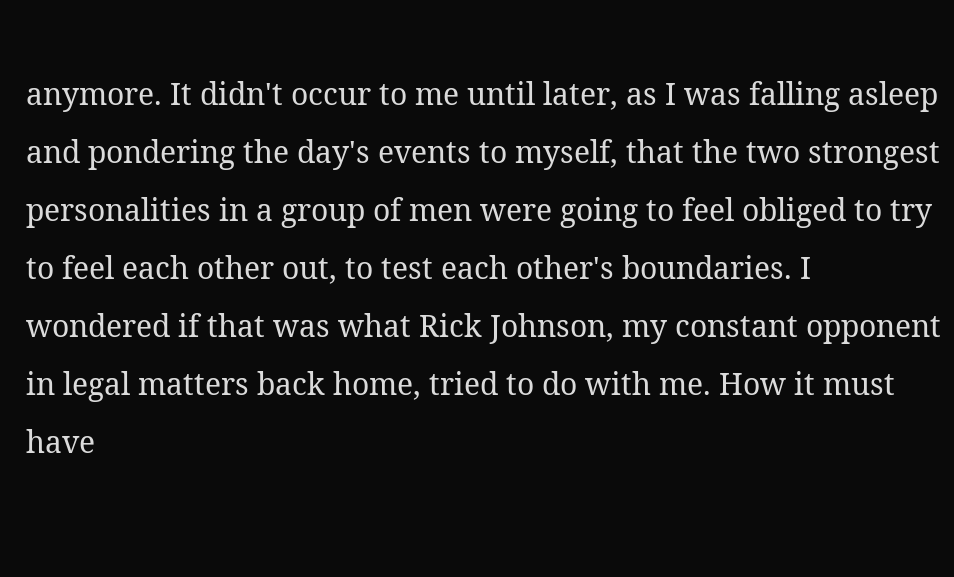anymore. It didn't occur to me until later, as I was falling asleep and pondering the day's events to myself, that the two strongest personalities in a group of men were going to feel obliged to try to feel each other out, to test each other's boundaries. I wondered if that was what Rick Johnson, my constant opponent in legal matters back home, tried to do with me. How it must have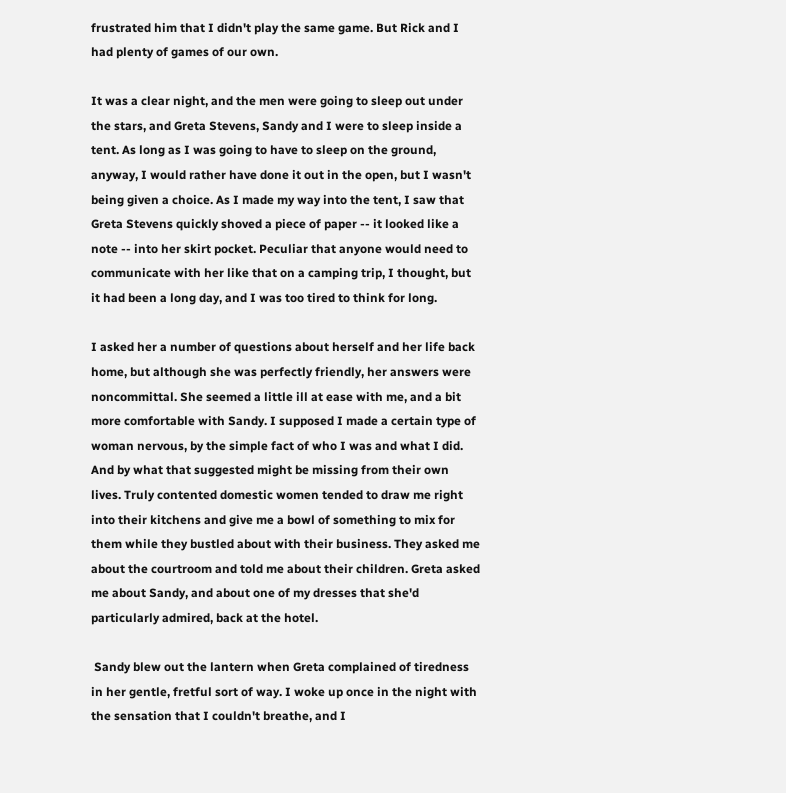frustrated him that I didn't play the same game. But Rick and I had plenty of games of our own.

It was a clear night, and the men were going to sleep out under the stars, and Greta Stevens, Sandy and I were to sleep inside a tent. As long as I was going to have to sleep on the ground, anyway, I would rather have done it out in the open, but I wasn't being given a choice. As I made my way into the tent, I saw that Greta Stevens quickly shoved a piece of paper -- it looked like a note -- into her skirt pocket. Peculiar that anyone would need to communicate with her like that on a camping trip, I thought, but it had been a long day, and I was too tired to think for long.

I asked her a number of questions about herself and her life back home, but although she was perfectly friendly, her answers were noncommittal. She seemed a little ill at ease with me, and a bit more comfortable with Sandy. I supposed I made a certain type of woman nervous, by the simple fact of who I was and what I did. And by what that suggested might be missing from their own lives. Truly contented domestic women tended to draw me right into their kitchens and give me a bowl of something to mix for them while they bustled about with their business. They asked me about the courtroom and told me about their children. Greta asked me about Sandy, and about one of my dresses that she'd particularly admired, back at the hotel.

 Sandy blew out the lantern when Greta complained of tiredness in her gentle, fretful sort of way. I woke up once in the night with the sensation that I couldn't breathe, and I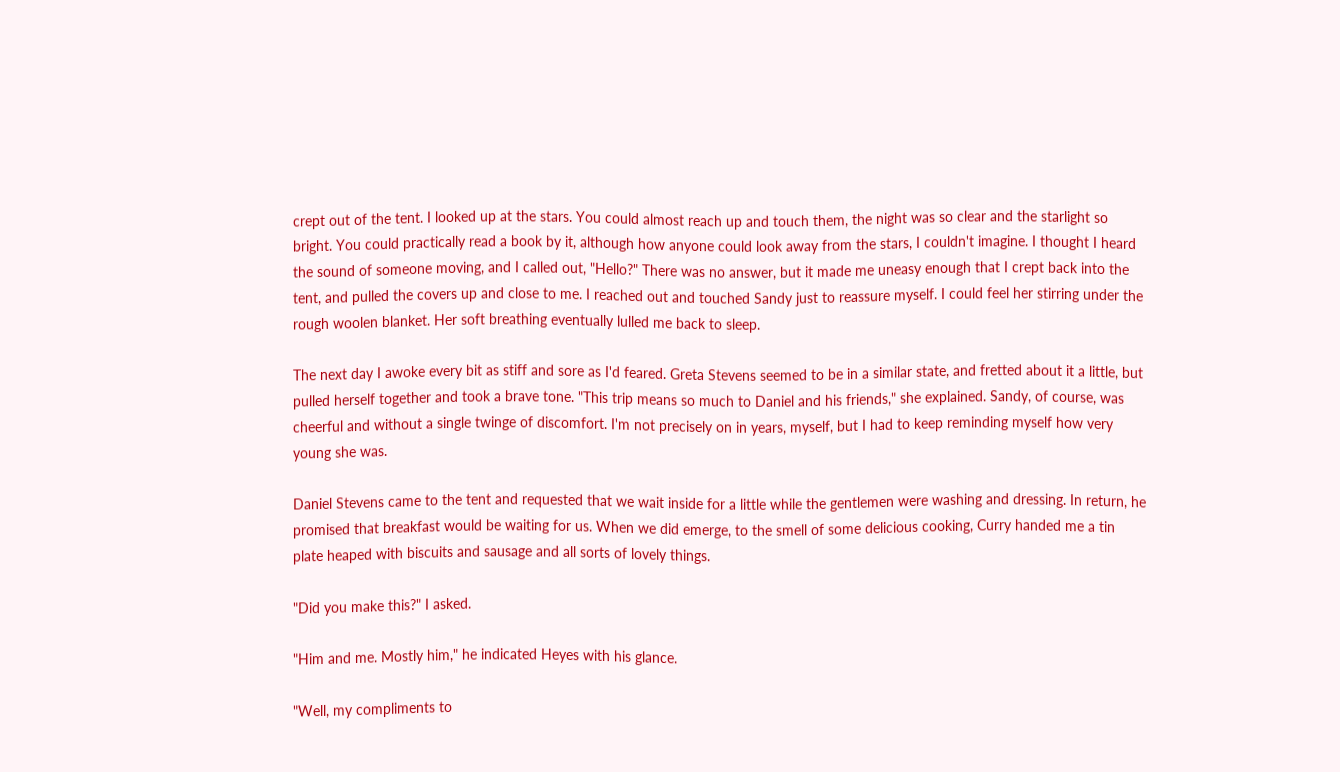crept out of the tent. I looked up at the stars. You could almost reach up and touch them, the night was so clear and the starlight so bright. You could practically read a book by it, although how anyone could look away from the stars, I couldn't imagine. I thought I heard the sound of someone moving, and I called out, "Hello?" There was no answer, but it made me uneasy enough that I crept back into the tent, and pulled the covers up and close to me. I reached out and touched Sandy just to reassure myself. I could feel her stirring under the rough woolen blanket. Her soft breathing eventually lulled me back to sleep.

The next day I awoke every bit as stiff and sore as I'd feared. Greta Stevens seemed to be in a similar state, and fretted about it a little, but pulled herself together and took a brave tone. "This trip means so much to Daniel and his friends," she explained. Sandy, of course, was cheerful and without a single twinge of discomfort. I'm not precisely on in years, myself, but I had to keep reminding myself how very young she was.

Daniel Stevens came to the tent and requested that we wait inside for a little while the gentlemen were washing and dressing. In return, he promised that breakfast would be waiting for us. When we did emerge, to the smell of some delicious cooking, Curry handed me a tin plate heaped with biscuits and sausage and all sorts of lovely things.

"Did you make this?" I asked.

"Him and me. Mostly him," he indicated Heyes with his glance.

"Well, my compliments to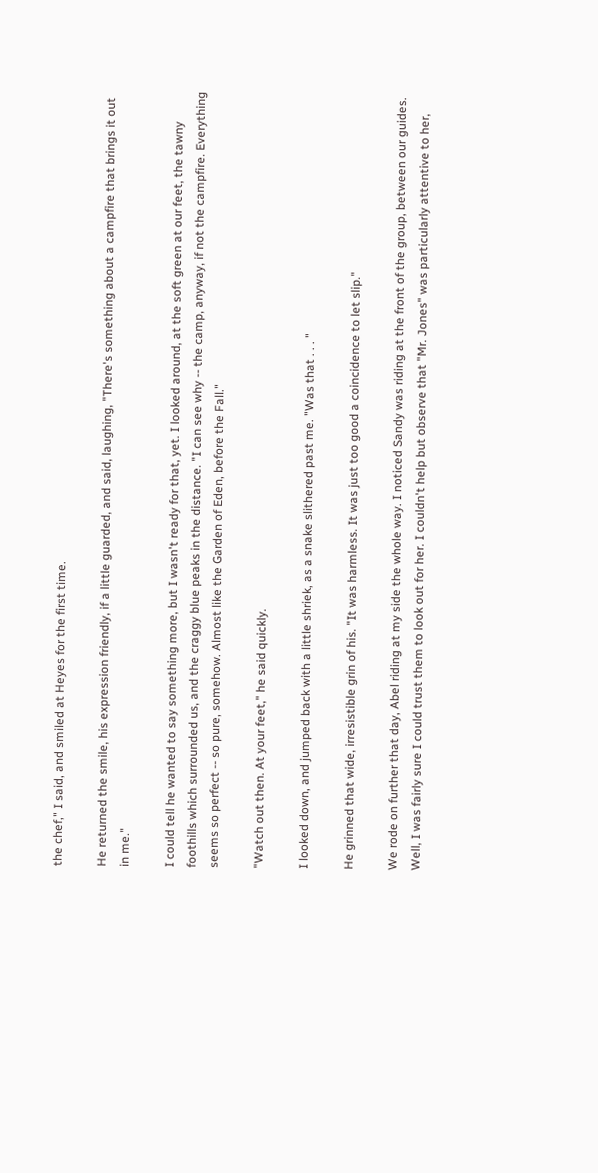the chef," I said, and smiled at Heyes for the first time.

He returned the smile, his expression friendly, if a little guarded, and said, laughing, "There's something about a campfire that brings it out in me."

I could tell he wanted to say something more, but I wasn't ready for that, yet. I looked around, at the soft green at our feet, the tawny foothills which surrounded us, and the craggy blue peaks in the distance. "I can see why -- the camp, anyway, if not the campfire. Everything seems so perfect -- so pure, somehow. Almost like the Garden of Eden, before the Fall."

"Watch out then. At your feet," he said quickly.

I looked down, and jumped back with a little shriek, as a snake slithered past me. "Was that . . . "

He grinned that wide, irresistible grin of his. "It was harmless. It was just too good a coincidence to let slip."

We rode on further that day, Abel riding at my side the whole way. I noticed Sandy was riding at the front of the group, between our guides. Well, I was fairly sure I could trust them to look out for her. I couldn't help but observe that "Mr. Jones" was particularly attentive to her,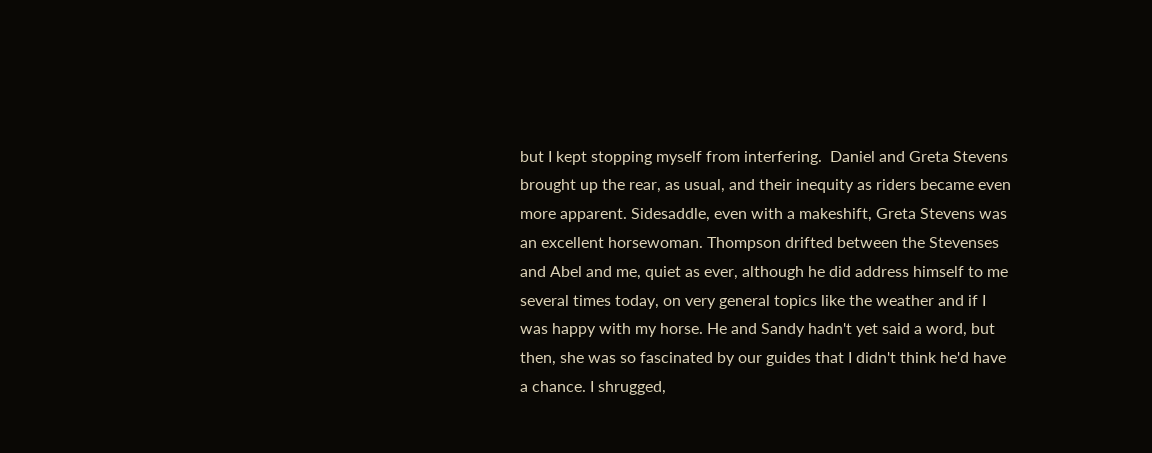but I kept stopping myself from interfering.  Daniel and Greta Stevens brought up the rear, as usual, and their inequity as riders became even more apparent. Sidesaddle, even with a makeshift, Greta Stevens was an excellent horsewoman. Thompson drifted between the Stevenses and Abel and me, quiet as ever, although he did address himself to me several times today, on very general topics like the weather and if I was happy with my horse. He and Sandy hadn't yet said a word, but then, she was so fascinated by our guides that I didn't think he'd have a chance. I shrugged,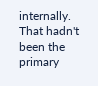internally. That hadn't been the primary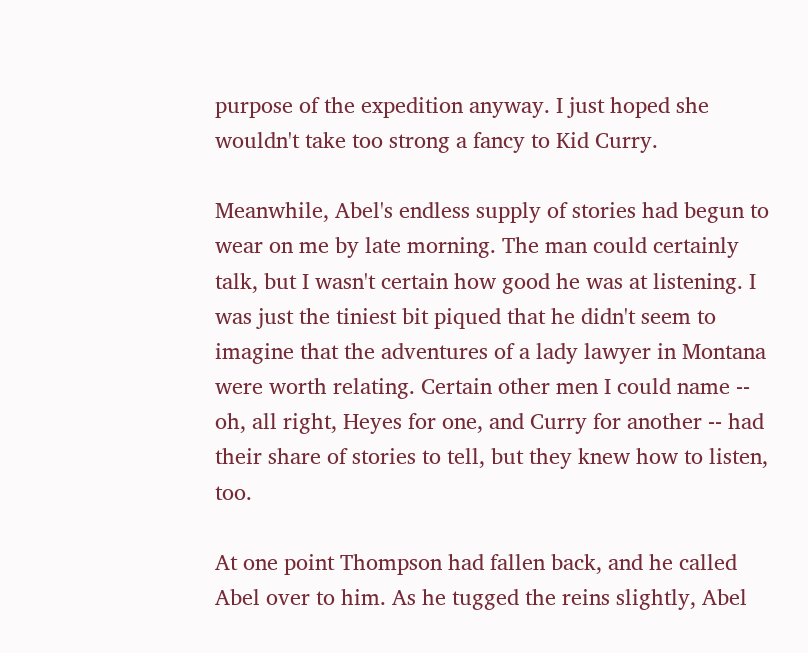purpose of the expedition anyway. I just hoped she wouldn't take too strong a fancy to Kid Curry.

Meanwhile, Abel's endless supply of stories had begun to wear on me by late morning. The man could certainly talk, but I wasn't certain how good he was at listening. I was just the tiniest bit piqued that he didn't seem to imagine that the adventures of a lady lawyer in Montana were worth relating. Certain other men I could name -- oh, all right, Heyes for one, and Curry for another -- had their share of stories to tell, but they knew how to listen, too.

At one point Thompson had fallen back, and he called Abel over to him. As he tugged the reins slightly, Abel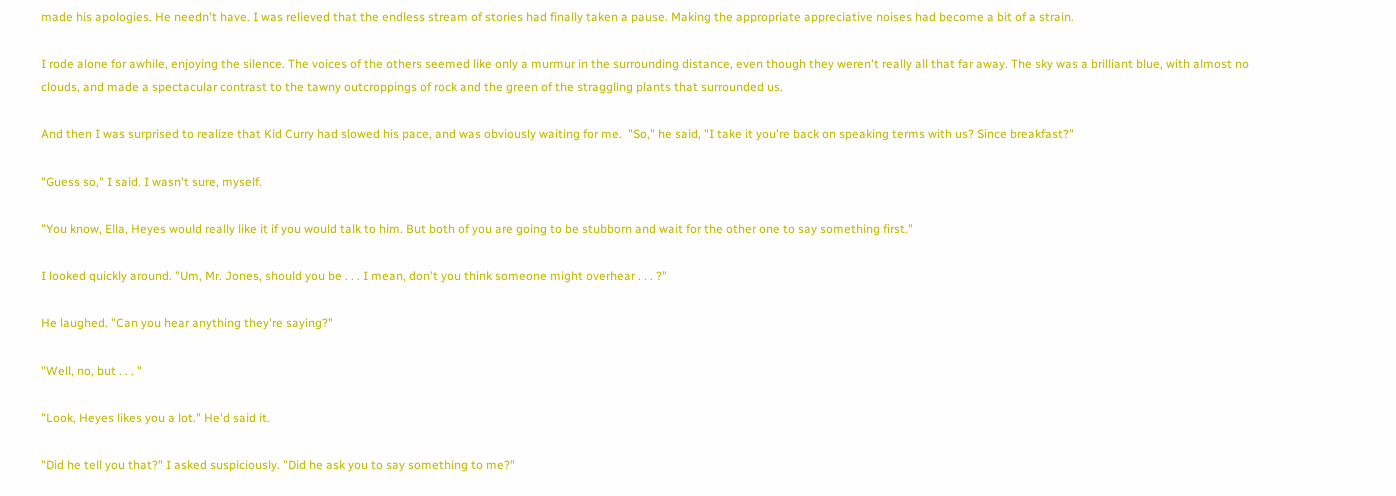made his apologies. He needn't have. I was relieved that the endless stream of stories had finally taken a pause. Making the appropriate appreciative noises had become a bit of a strain.

I rode alone for awhile, enjoying the silence. The voices of the others seemed like only a murmur in the surrounding distance, even though they weren't really all that far away. The sky was a brilliant blue, with almost no clouds, and made a spectacular contrast to the tawny outcroppings of rock and the green of the straggling plants that surrounded us.

And then I was surprised to realize that Kid Curry had slowed his pace, and was obviously waiting for me.  "So," he said, "I take it you're back on speaking terms with us? Since breakfast?"

"Guess so," I said. I wasn't sure, myself.

"You know, Ella, Heyes would really like it if you would talk to him. But both of you are going to be stubborn and wait for the other one to say something first."

I looked quickly around. "Um, Mr. Jones, should you be . . . I mean, don't you think someone might overhear . . . ?"

He laughed. "Can you hear anything they're saying?"

"Well, no, but . . . "

"Look, Heyes likes you a lot." He'd said it.

"Did he tell you that?" I asked suspiciously. "Did he ask you to say something to me?"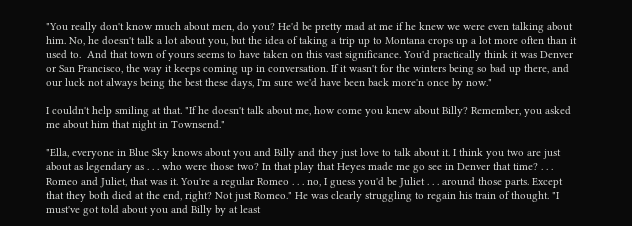"You really don't know much about men, do you? He'd be pretty mad at me if he knew we were even talking about him. No, he doesn't talk a lot about you, but the idea of taking a trip up to Montana crops up a lot more often than it used to.  And that town of yours seems to have taken on this vast significance. You'd practically think it was Denver or San Francisco, the way it keeps coming up in conversation. If it wasn't for the winters being so bad up there, and our luck not always being the best these days, I'm sure we'd have been back more'n once by now."

I couldn't help smiling at that. "If he doesn't talk about me, how come you knew about Billy? Remember, you asked me about him that night in Townsend."

"Ella, everyone in Blue Sky knows about you and Billy and they just love to talk about it. I think you two are just about as legendary as . . . who were those two? In that play that Heyes made me go see in Denver that time? . . . Romeo and Juliet, that was it. You're a regular Romeo . . . no, I guess you'd be Juliet . . . around those parts. Except that they both died at the end, right? Not just Romeo." He was clearly struggling to regain his train of thought. "I must've got told about you and Billy by at least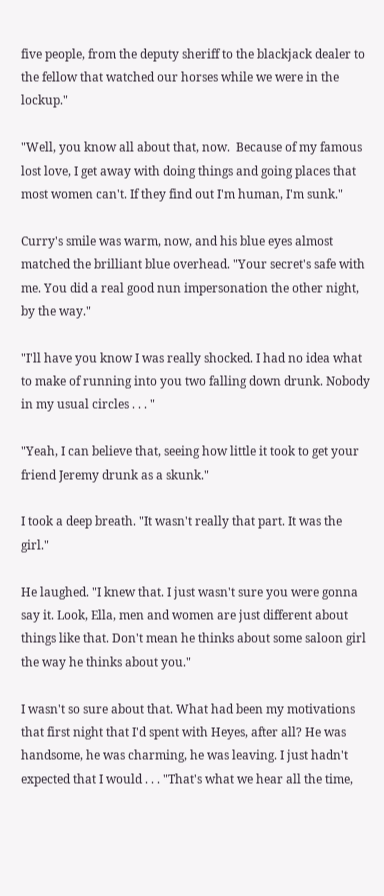five people, from the deputy sheriff to the blackjack dealer to the fellow that watched our horses while we were in the lockup."

"Well, you know all about that, now.  Because of my famous lost love, I get away with doing things and going places that most women can't. If they find out I'm human, I'm sunk."

Curry's smile was warm, now, and his blue eyes almost matched the brilliant blue overhead. "Your secret's safe with me. You did a real good nun impersonation the other night, by the way."

"I'll have you know I was really shocked. I had no idea what to make of running into you two falling down drunk. Nobody in my usual circles . . . "

"Yeah, I can believe that, seeing how little it took to get your friend Jeremy drunk as a skunk."

I took a deep breath. "It wasn't really that part. It was the girl."

He laughed. "I knew that. I just wasn't sure you were gonna say it. Look, Ella, men and women are just different about things like that. Don't mean he thinks about some saloon girl the way he thinks about you."

I wasn't so sure about that. What had been my motivations that first night that I'd spent with Heyes, after all? He was handsome, he was charming, he was leaving. I just hadn't expected that I would . . . "That's what we hear all the time,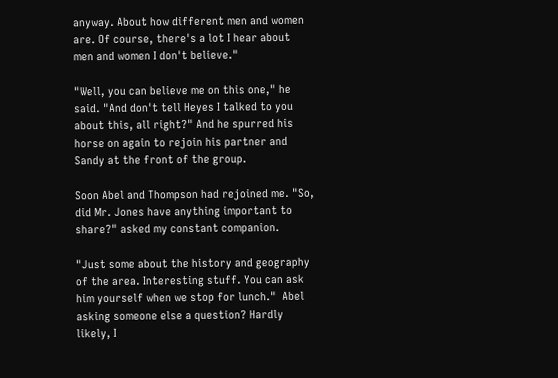anyway. About how different men and women are. Of course, there's a lot I hear about men and women I don't believe."

"Well, you can believe me on this one," he said. "And don't tell Heyes I talked to you about this, all right?" And he spurred his horse on again to rejoin his partner and Sandy at the front of the group.

Soon Abel and Thompson had rejoined me. "So, did Mr. Jones have anything important to share?" asked my constant companion.

"Just some about the history and geography of the area. Interesting stuff. You can ask him yourself when we stop for lunch."  Abel asking someone else a question? Hardly likely, I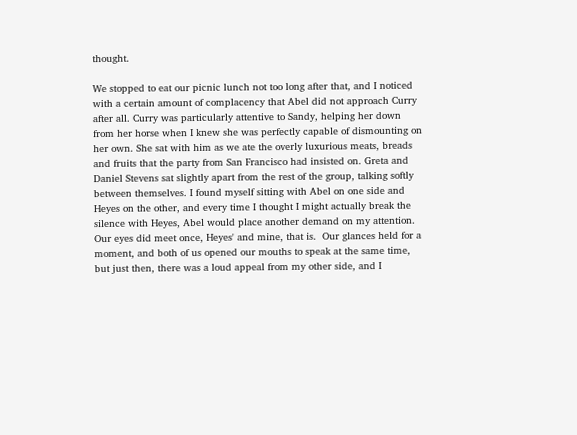thought.

We stopped to eat our picnic lunch not too long after that, and I noticed with a certain amount of complacency that Abel did not approach Curry after all. Curry was particularly attentive to Sandy, helping her down from her horse when I knew she was perfectly capable of dismounting on her own. She sat with him as we ate the overly luxurious meats, breads and fruits that the party from San Francisco had insisted on. Greta and Daniel Stevens sat slightly apart from the rest of the group, talking softly between themselves. I found myself sitting with Abel on one side and Heyes on the other, and every time I thought I might actually break the silence with Heyes, Abel would place another demand on my attention. Our eyes did meet once, Heyes' and mine, that is.  Our glances held for a moment, and both of us opened our mouths to speak at the same time, but just then, there was a loud appeal from my other side, and I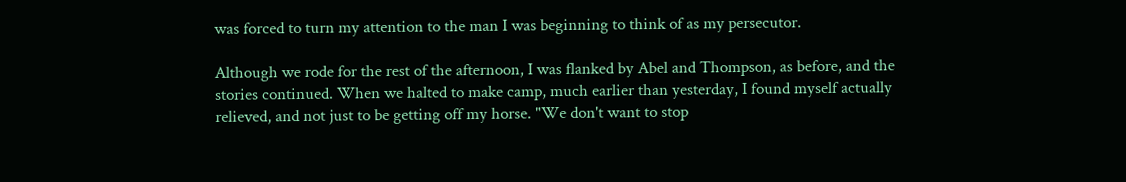was forced to turn my attention to the man I was beginning to think of as my persecutor.

Although we rode for the rest of the afternoon, I was flanked by Abel and Thompson, as before, and the stories continued. When we halted to make camp, much earlier than yesterday, I found myself actually relieved, and not just to be getting off my horse. "We don't want to stop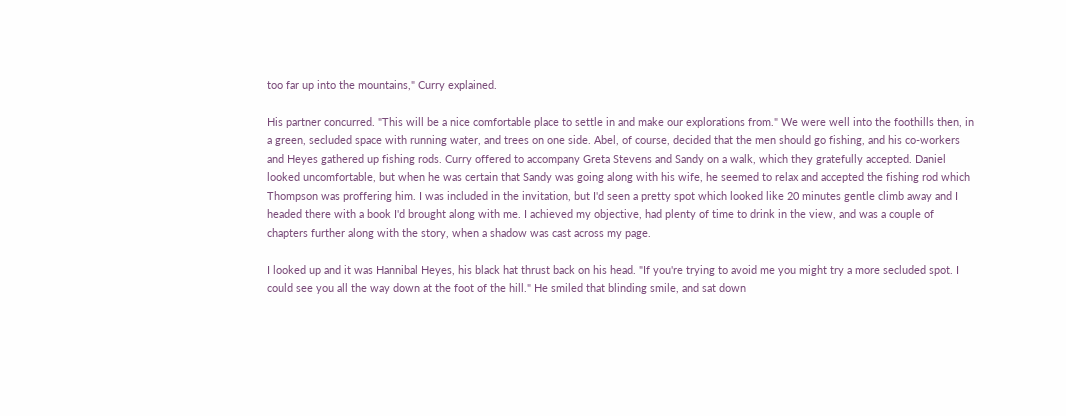too far up into the mountains," Curry explained.

His partner concurred. "This will be a nice comfortable place to settle in and make our explorations from." We were well into the foothills then, in a green, secluded space with running water, and trees on one side. Abel, of course, decided that the men should go fishing, and his co-workers and Heyes gathered up fishing rods. Curry offered to accompany Greta Stevens and Sandy on a walk, which they gratefully accepted. Daniel looked uncomfortable, but when he was certain that Sandy was going along with his wife, he seemed to relax and accepted the fishing rod which Thompson was proffering him. I was included in the invitation, but I'd seen a pretty spot which looked like 20 minutes gentle climb away and I headed there with a book I'd brought along with me. I achieved my objective, had plenty of time to drink in the view, and was a couple of chapters further along with the story, when a shadow was cast across my page.

I looked up and it was Hannibal Heyes, his black hat thrust back on his head. "If you're trying to avoid me you might try a more secluded spot. I could see you all the way down at the foot of the hill." He smiled that blinding smile, and sat down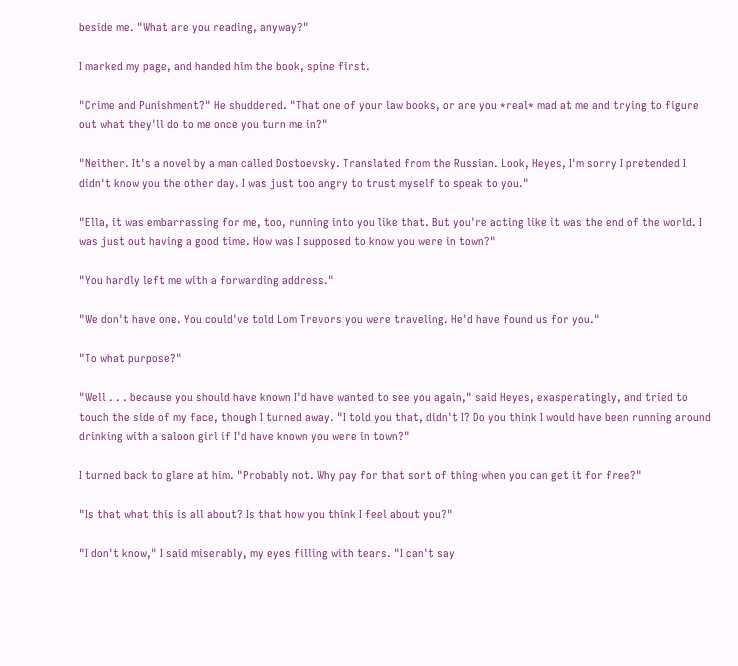beside me. "What are you reading, anyway?"

I marked my page, and handed him the book, spine first.

"Crime and Punishment?" He shuddered. "That one of your law books, or are you *real* mad at me and trying to figure out what they'll do to me once you turn me in?"

"Neither. It's a novel by a man called Dostoevsky. Translated from the Russian. Look, Heyes, I'm sorry I pretended I didn't know you the other day. I was just too angry to trust myself to speak to you."

"Ella, it was embarrassing for me, too, running into you like that. But you're acting like it was the end of the world. I was just out having a good time. How was I supposed to know you were in town?"

"You hardly left me with a forwarding address."

"We don't have one. You could've told Lom Trevors you were traveling. He'd have found us for you."

"To what purpose?"

"Well . . . because you should have known I'd have wanted to see you again," said Heyes, exasperatingly, and tried to touch the side of my face, though I turned away. "I told you that, didn't I? Do you think I would have been running around drinking with a saloon girl if I'd have known you were in town?"

I turned back to glare at him. "Probably not. Why pay for that sort of thing when you can get it for free?"

"Is that what this is all about? Is that how you think I feel about you?"

"I don't know," I said miserably, my eyes filling with tears. "I can't say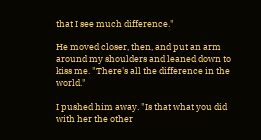that I see much difference."

He moved closer, then, and put an arm around my shoulders and leaned down to kiss me. "There's all the difference in the world."

I pushed him away. "Is that what you did with her the other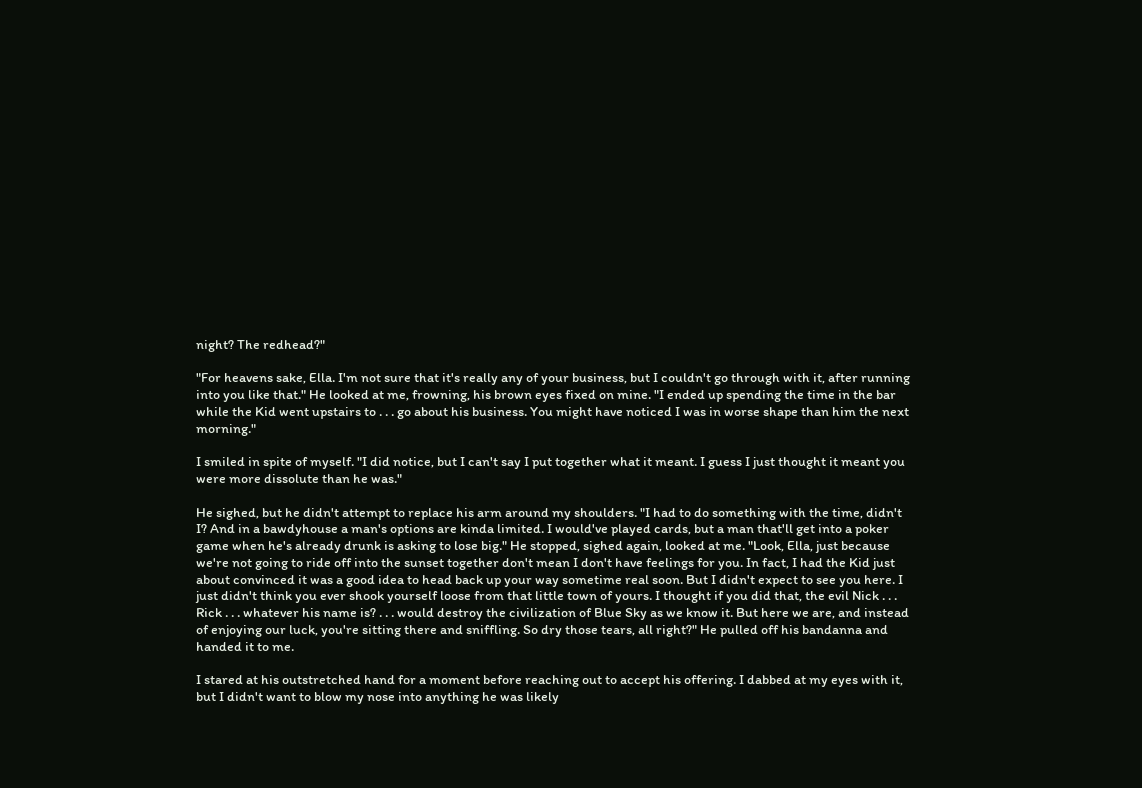night? The redhead?"

"For heavens sake, Ella. I'm not sure that it's really any of your business, but I couldn't go through with it, after running into you like that." He looked at me, frowning, his brown eyes fixed on mine. "I ended up spending the time in the bar while the Kid went upstairs to . . . go about his business. You might have noticed I was in worse shape than him the next morning."

I smiled in spite of myself. "I did notice, but I can't say I put together what it meant. I guess I just thought it meant you were more dissolute than he was."

He sighed, but he didn't attempt to replace his arm around my shoulders. "I had to do something with the time, didn't I? And in a bawdyhouse a man's options are kinda limited. I would've played cards, but a man that'll get into a poker game when he's already drunk is asking to lose big." He stopped, sighed again, looked at me. "Look, Ella, just because we're not going to ride off into the sunset together don't mean I don't have feelings for you. In fact, I had the Kid just about convinced it was a good idea to head back up your way sometime real soon. But I didn't expect to see you here. I just didn't think you ever shook yourself loose from that little town of yours. I thought if you did that, the evil Nick . . . Rick . . . whatever his name is? . . . would destroy the civilization of Blue Sky as we know it. But here we are, and instead of enjoying our luck, you're sitting there and sniffling. So dry those tears, all right?" He pulled off his bandanna and handed it to me.

I stared at his outstretched hand for a moment before reaching out to accept his offering. I dabbed at my eyes with it, but I didn't want to blow my nose into anything he was likely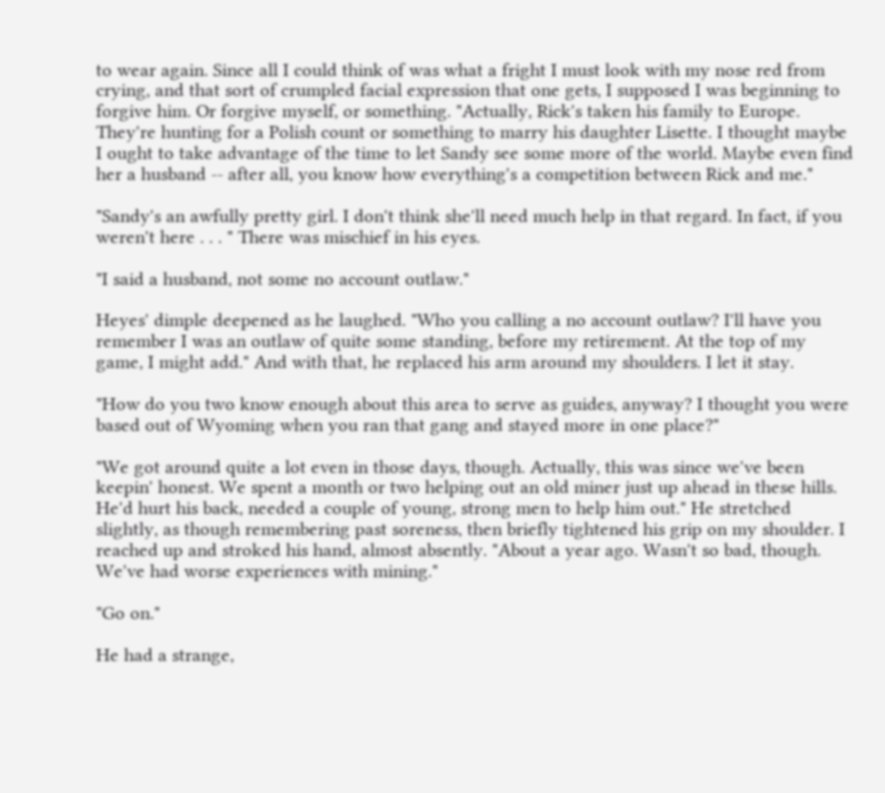to wear again. Since all I could think of was what a fright I must look with my nose red from crying, and that sort of crumpled facial expression that one gets, I supposed I was beginning to forgive him. Or forgive myself, or something. "Actually, Rick's taken his family to Europe. They're hunting for a Polish count or something to marry his daughter Lisette. I thought maybe I ought to take advantage of the time to let Sandy see some more of the world. Maybe even find her a husband -- after all, you know how everything's a competition between Rick and me."

"Sandy's an awfully pretty girl. I don't think she'll need much help in that regard. In fact, if you weren't here . . . " There was mischief in his eyes.

"I said a husband, not some no account outlaw."

Heyes' dimple deepened as he laughed. "Who you calling a no account outlaw? I'll have you remember I was an outlaw of quite some standing, before my retirement. At the top of my game, I might add." And with that, he replaced his arm around my shoulders. I let it stay.

"How do you two know enough about this area to serve as guides, anyway? I thought you were based out of Wyoming when you ran that gang and stayed more in one place?"

"We got around quite a lot even in those days, though. Actually, this was since we've been keepin' honest. We spent a month or two helping out an old miner just up ahead in these hills. He'd hurt his back, needed a couple of young, strong men to help him out." He stretched slightly, as though remembering past soreness, then briefly tightened his grip on my shoulder. I reached up and stroked his hand, almost absently. "About a year ago. Wasn't so bad, though. We've had worse experiences with mining."

"Go on."

He had a strange,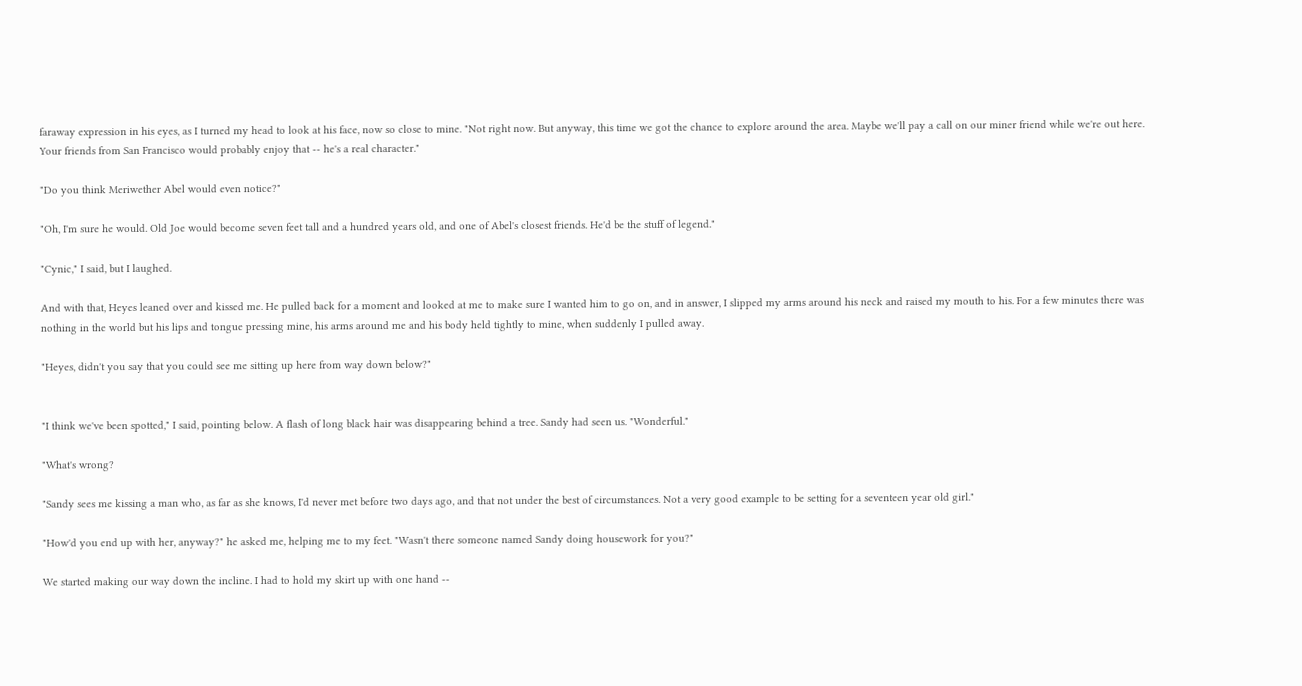faraway expression in his eyes, as I turned my head to look at his face, now so close to mine. "Not right now. But anyway, this time we got the chance to explore around the area. Maybe we'll pay a call on our miner friend while we're out here. Your friends from San Francisco would probably enjoy that -- he's a real character."

"Do you think Meriwether Abel would even notice?"

"Oh, I'm sure he would. Old Joe would become seven feet tall and a hundred years old, and one of Abel's closest friends. He'd be the stuff of legend."

"Cynic," I said, but I laughed.

And with that, Heyes leaned over and kissed me. He pulled back for a moment and looked at me to make sure I wanted him to go on, and in answer, I slipped my arms around his neck and raised my mouth to his. For a few minutes there was nothing in the world but his lips and tongue pressing mine, his arms around me and his body held tightly to mine, when suddenly I pulled away.

"Heyes, didn't you say that you could see me sitting up here from way down below?"


"I think we've been spotted," I said, pointing below. A flash of long black hair was disappearing behind a tree. Sandy had seen us. "Wonderful."

"What's wrong?

"Sandy sees me kissing a man who, as far as she knows, I'd never met before two days ago, and that not under the best of circumstances. Not a very good example to be setting for a seventeen year old girl."

"How'd you end up with her, anyway?" he asked me, helping me to my feet. "Wasn't there someone named Sandy doing housework for you?"

We started making our way down the incline. I had to hold my skirt up with one hand --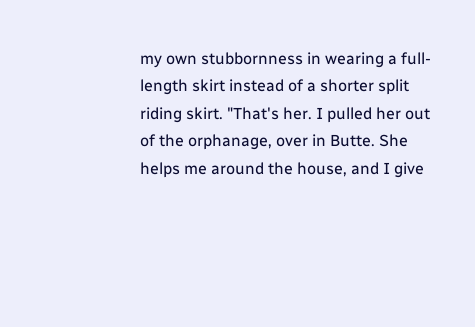my own stubbornness in wearing a full-length skirt instead of a shorter split riding skirt. "That's her. I pulled her out of the orphanage, over in Butte. She helps me around the house, and I give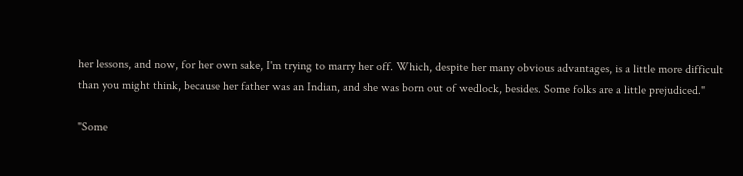her lessons, and now, for her own sake, I'm trying to marry her off. Which, despite her many obvious advantages, is a little more difficult than you might think, because her father was an Indian, and she was born out of wedlock, besides. Some folks are a little prejudiced."

"Some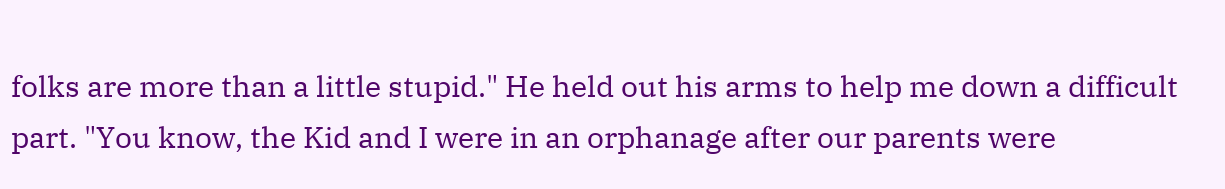folks are more than a little stupid." He held out his arms to help me down a difficult part. "You know, the Kid and I were in an orphanage after our parents were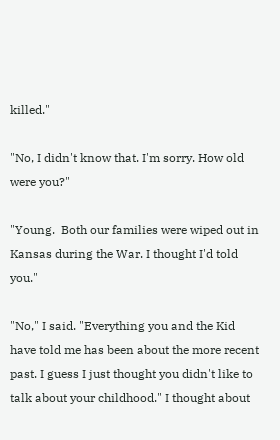killed."

"No, I didn't know that. I'm sorry. How old were you?"

"Young.  Both our families were wiped out in Kansas during the War. I thought I'd told you."

"No," I said. "Everything you and the Kid have told me has been about the more recent past. I guess I just thought you didn't like to talk about your childhood." I thought about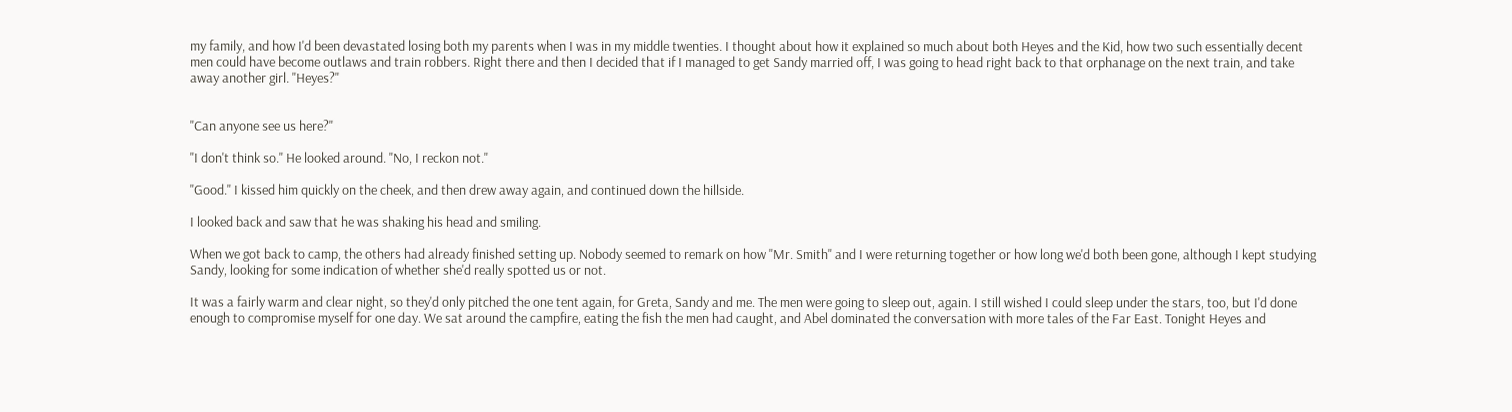my family, and how I'd been devastated losing both my parents when I was in my middle twenties. I thought about how it explained so much about both Heyes and the Kid, how two such essentially decent men could have become outlaws and train robbers. Right there and then I decided that if I managed to get Sandy married off, I was going to head right back to that orphanage on the next train, and take away another girl. "Heyes?"


"Can anyone see us here?"

"I don't think so." He looked around. "No, I reckon not."

"Good." I kissed him quickly on the cheek, and then drew away again, and continued down the hillside.

I looked back and saw that he was shaking his head and smiling.

When we got back to camp, the others had already finished setting up. Nobody seemed to remark on how "Mr. Smith" and I were returning together or how long we'd both been gone, although I kept studying Sandy, looking for some indication of whether she'd really spotted us or not.

It was a fairly warm and clear night, so they'd only pitched the one tent again, for Greta, Sandy and me. The men were going to sleep out, again. I still wished I could sleep under the stars, too, but I'd done enough to compromise myself for one day. We sat around the campfire, eating the fish the men had caught, and Abel dominated the conversation with more tales of the Far East. Tonight Heyes and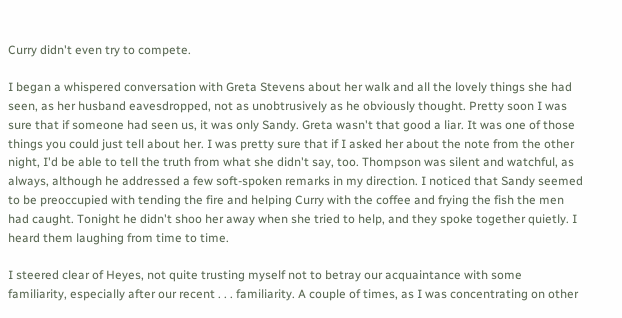Curry didn't even try to compete.

I began a whispered conversation with Greta Stevens about her walk and all the lovely things she had seen, as her husband eavesdropped, not as unobtrusively as he obviously thought. Pretty soon I was sure that if someone had seen us, it was only Sandy. Greta wasn't that good a liar. It was one of those things you could just tell about her. I was pretty sure that if I asked her about the note from the other night, I'd be able to tell the truth from what she didn't say, too. Thompson was silent and watchful, as always, although he addressed a few soft-spoken remarks in my direction. I noticed that Sandy seemed to be preoccupied with tending the fire and helping Curry with the coffee and frying the fish the men had caught. Tonight he didn't shoo her away when she tried to help, and they spoke together quietly. I heard them laughing from time to time.

I steered clear of Heyes, not quite trusting myself not to betray our acquaintance with some familiarity, especially after our recent . . . familiarity. A couple of times, as I was concentrating on other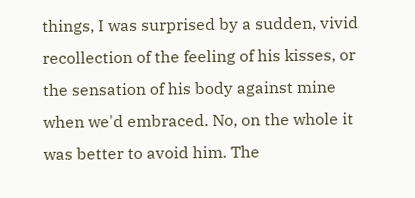things, I was surprised by a sudden, vivid recollection of the feeling of his kisses, or the sensation of his body against mine when we'd embraced. No, on the whole it was better to avoid him. The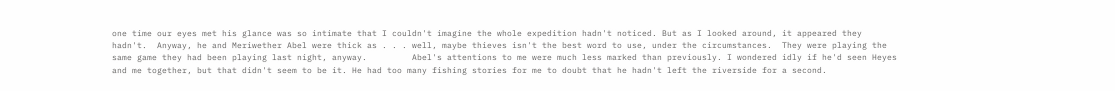one time our eyes met his glance was so intimate that I couldn't imagine the whole expedition hadn't noticed. But as I looked around, it appeared they hadn't.  Anyway, he and Meriwether Abel were thick as . . . well, maybe thieves isn't the best word to use, under the circumstances.  They were playing the same game they had been playing last night, anyway.         Abel's attentions to me were much less marked than previously. I wondered idly if he'd seen Heyes and me together, but that didn't seem to be it. He had too many fishing stories for me to doubt that he hadn't left the riverside for a second.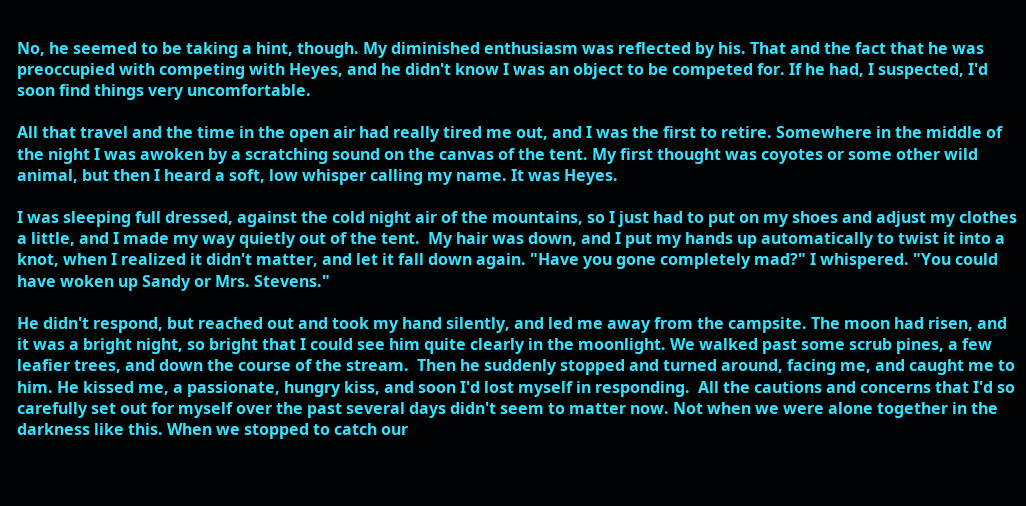No, he seemed to be taking a hint, though. My diminished enthusiasm was reflected by his. That and the fact that he was preoccupied with competing with Heyes, and he didn't know I was an object to be competed for. If he had, I suspected, I'd soon find things very uncomfortable.

All that travel and the time in the open air had really tired me out, and I was the first to retire. Somewhere in the middle of the night I was awoken by a scratching sound on the canvas of the tent. My first thought was coyotes or some other wild animal, but then I heard a soft, low whisper calling my name. It was Heyes.

I was sleeping full dressed, against the cold night air of the mountains, so I just had to put on my shoes and adjust my clothes a little, and I made my way quietly out of the tent.  My hair was down, and I put my hands up automatically to twist it into a knot, when I realized it didn't matter, and let it fall down again. "Have you gone completely mad?" I whispered. "You could have woken up Sandy or Mrs. Stevens."

He didn't respond, but reached out and took my hand silently, and led me away from the campsite. The moon had risen, and it was a bright night, so bright that I could see him quite clearly in the moonlight. We walked past some scrub pines, a few leafier trees, and down the course of the stream.  Then he suddenly stopped and turned around, facing me, and caught me to him. He kissed me, a passionate, hungry kiss, and soon I'd lost myself in responding.  All the cautions and concerns that I'd so carefully set out for myself over the past several days didn't seem to matter now. Not when we were alone together in the darkness like this. When we stopped to catch our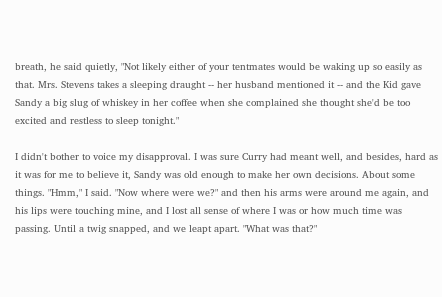breath, he said quietly, "Not likely either of your tentmates would be waking up so easily as that. Mrs. Stevens takes a sleeping draught -- her husband mentioned it -- and the Kid gave Sandy a big slug of whiskey in her coffee when she complained she thought she'd be too excited and restless to sleep tonight."

I didn't bother to voice my disapproval. I was sure Curry had meant well, and besides, hard as it was for me to believe it, Sandy was old enough to make her own decisions. About some things. "Hmm," I said. "Now where were we?" and then his arms were around me again, and his lips were touching mine, and I lost all sense of where I was or how much time was passing. Until a twig snapped, and we leapt apart. "What was that?"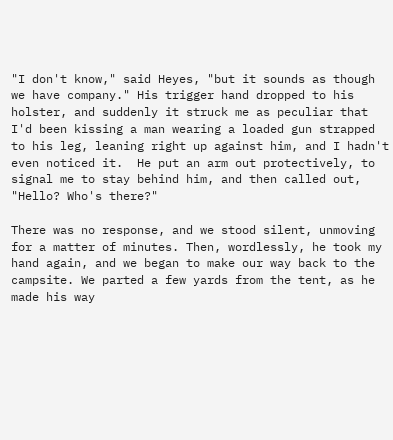"I don't know," said Heyes, "but it sounds as though we have company." His trigger hand dropped to his holster, and suddenly it struck me as peculiar that I'd been kissing a man wearing a loaded gun strapped to his leg, leaning right up against him, and I hadn't even noticed it.  He put an arm out protectively, to signal me to stay behind him, and then called out, "Hello? Who's there?"

There was no response, and we stood silent, unmoving for a matter of minutes. Then, wordlessly, he took my hand again, and we began to make our way back to the campsite. We parted a few yards from the tent, as he made his way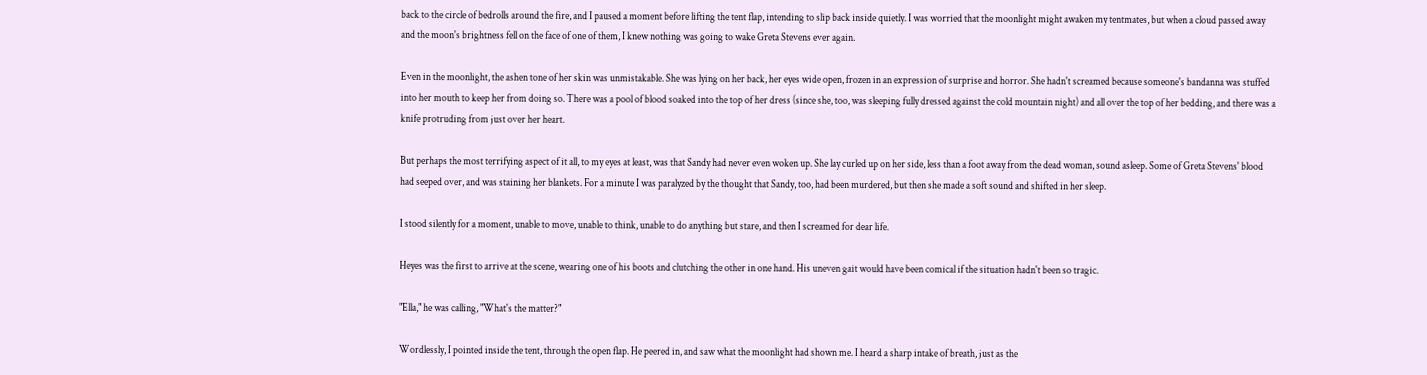back to the circle of bedrolls around the fire, and I paused a moment before lifting the tent flap, intending to slip back inside quietly. I was worried that the moonlight might awaken my tentmates, but when a cloud passed away and the moon's brightness fell on the face of one of them, I knew nothing was going to wake Greta Stevens ever again.

Even in the moonlight, the ashen tone of her skin was unmistakable. She was lying on her back, her eyes wide open, frozen in an expression of surprise and horror. She hadn't screamed because someone's bandanna was stuffed into her mouth to keep her from doing so. There was a pool of blood soaked into the top of her dress (since she, too, was sleeping fully dressed against the cold mountain night) and all over the top of her bedding, and there was a knife protruding from just over her heart.

But perhaps the most terrifying aspect of it all, to my eyes at least, was that Sandy had never even woken up. She lay curled up on her side, less than a foot away from the dead woman, sound asleep. Some of Greta Stevens' blood had seeped over, and was staining her blankets. For a minute I was paralyzed by the thought that Sandy, too, had been murdered, but then she made a soft sound and shifted in her sleep.

I stood silently for a moment, unable to move, unable to think, unable to do anything but stare, and then I screamed for dear life.

Heyes was the first to arrive at the scene, wearing one of his boots and clutching the other in one hand. His uneven gait would have been comical if the situation hadn't been so tragic.

"Ella," he was calling, "What's the matter?"

Wordlessly, I pointed inside the tent, through the open flap. He peered in, and saw what the moonlight had shown me. I heard a sharp intake of breath, just as the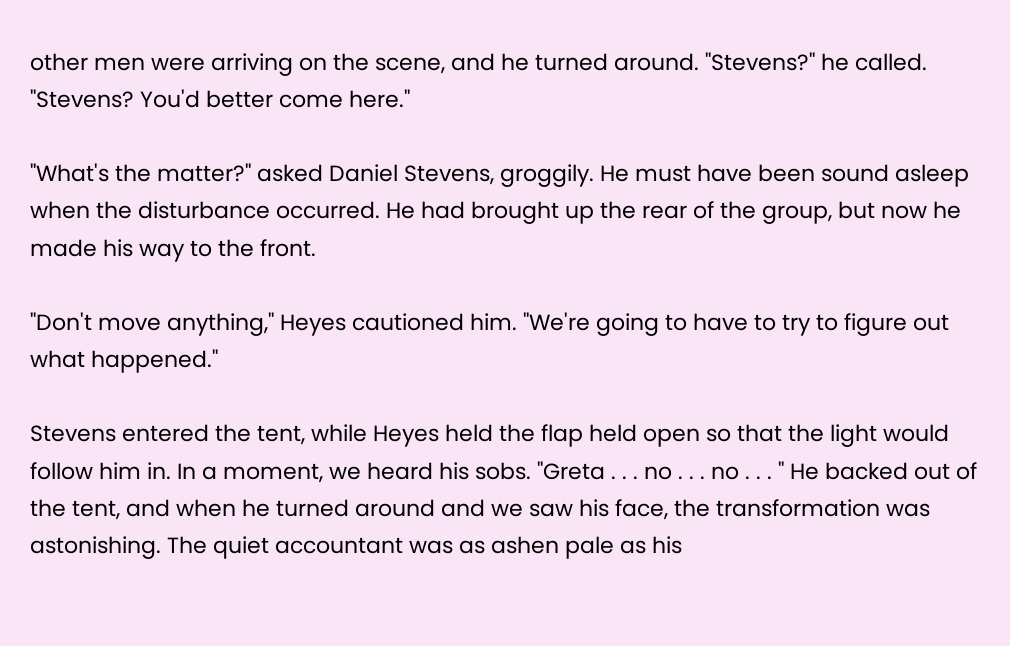other men were arriving on the scene, and he turned around. "Stevens?" he called. "Stevens? You'd better come here."

"What's the matter?" asked Daniel Stevens, groggily. He must have been sound asleep when the disturbance occurred. He had brought up the rear of the group, but now he made his way to the front.

"Don't move anything," Heyes cautioned him. "We're going to have to try to figure out what happened."

Stevens entered the tent, while Heyes held the flap held open so that the light would follow him in. In a moment, we heard his sobs. "Greta . . . no . . . no . . . " He backed out of the tent, and when he turned around and we saw his face, the transformation was astonishing. The quiet accountant was as ashen pale as his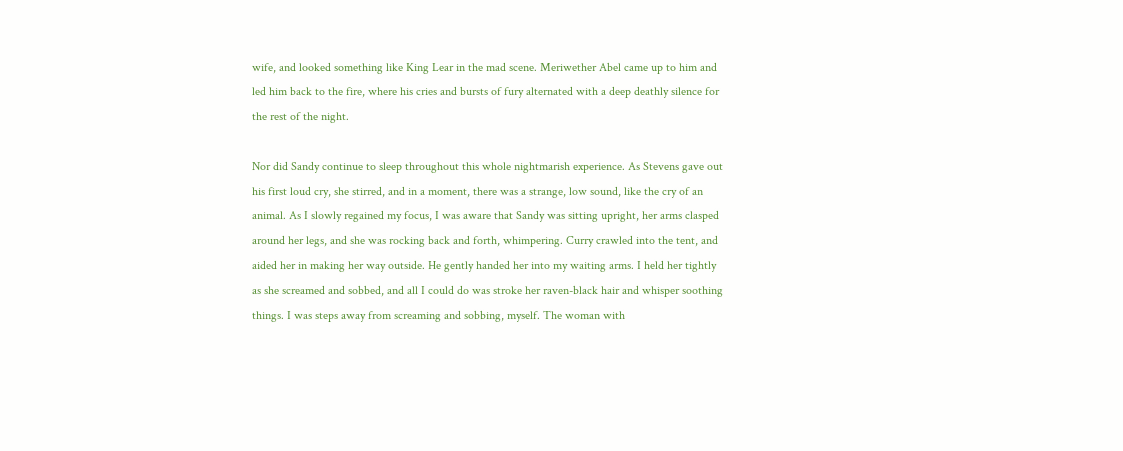wife, and looked something like King Lear in the mad scene. Meriwether Abel came up to him and led him back to the fire, where his cries and bursts of fury alternated with a deep deathly silence for the rest of the night.

Nor did Sandy continue to sleep throughout this whole nightmarish experience. As Stevens gave out his first loud cry, she stirred, and in a moment, there was a strange, low sound, like the cry of an animal. As I slowly regained my focus, I was aware that Sandy was sitting upright, her arms clasped around her legs, and she was rocking back and forth, whimpering. Curry crawled into the tent, and aided her in making her way outside. He gently handed her into my waiting arms. I held her tightly as she screamed and sobbed, and all I could do was stroke her raven-black hair and whisper soothing things. I was steps away from screaming and sobbing, myself. The woman with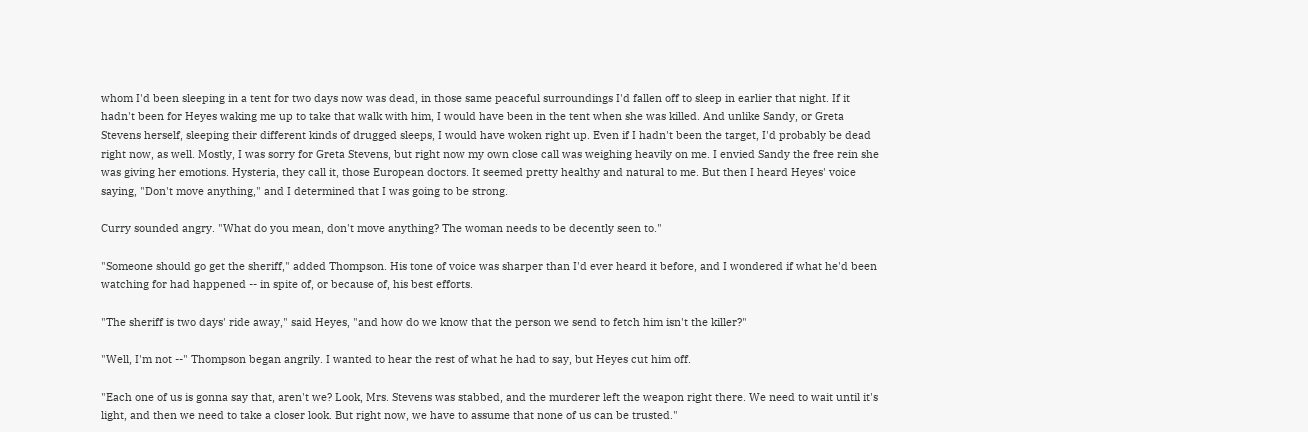whom I'd been sleeping in a tent for two days now was dead, in those same peaceful surroundings I'd fallen off to sleep in earlier that night. If it hadn't been for Heyes waking me up to take that walk with him, I would have been in the tent when she was killed. And unlike Sandy, or Greta Stevens herself, sleeping their different kinds of drugged sleeps, I would have woken right up. Even if I hadn't been the target, I'd probably be dead right now, as well. Mostly, I was sorry for Greta Stevens, but right now my own close call was weighing heavily on me. I envied Sandy the free rein she was giving her emotions. Hysteria, they call it, those European doctors. It seemed pretty healthy and natural to me. But then I heard Heyes' voice saying, "Don't move anything," and I determined that I was going to be strong.

Curry sounded angry. "What do you mean, don't move anything? The woman needs to be decently seen to."

"Someone should go get the sheriff," added Thompson. His tone of voice was sharper than I'd ever heard it before, and I wondered if what he'd been watching for had happened -- in spite of, or because of, his best efforts.

"The sheriff is two days' ride away," said Heyes, "and how do we know that the person we send to fetch him isn't the killer?"

"Well, I'm not --" Thompson began angrily. I wanted to hear the rest of what he had to say, but Heyes cut him off.

"Each one of us is gonna say that, aren't we? Look, Mrs. Stevens was stabbed, and the murderer left the weapon right there. We need to wait until it's light, and then we need to take a closer look. But right now, we have to assume that none of us can be trusted."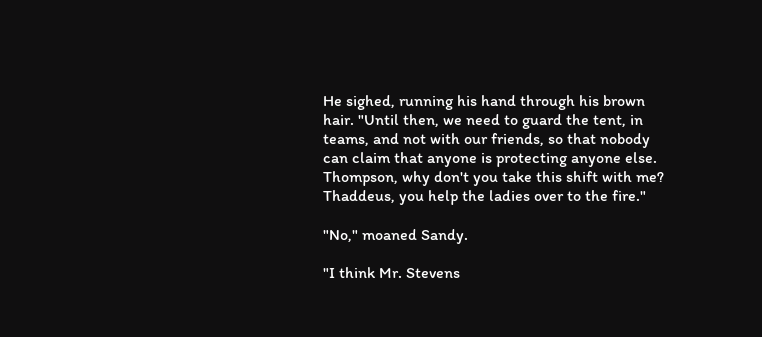He sighed, running his hand through his brown hair. "Until then, we need to guard the tent, in teams, and not with our friends, so that nobody can claim that anyone is protecting anyone else. Thompson, why don't you take this shift with me?  Thaddeus, you help the ladies over to the fire."

"No," moaned Sandy.

"I think Mr. Stevens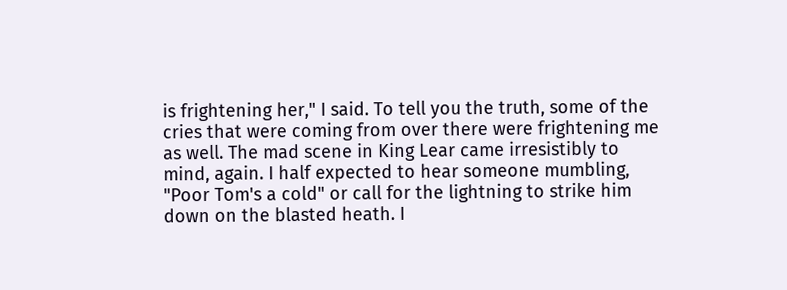is frightening her," I said. To tell you the truth, some of the cries that were coming from over there were frightening me as well. The mad scene in King Lear came irresistibly to mind, again. I half expected to hear someone mumbling, "Poor Tom's a cold" or call for the lightning to strike him down on the blasted heath. I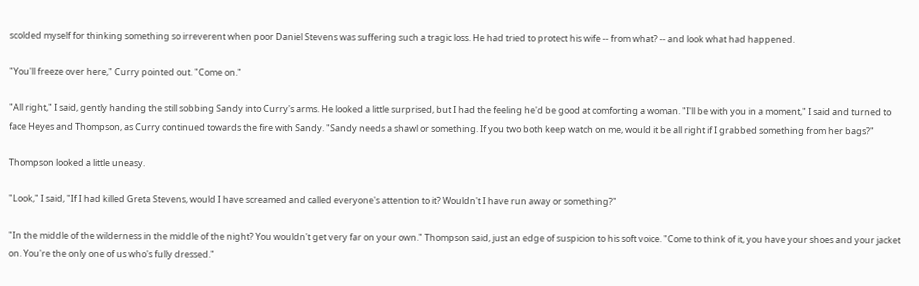scolded myself for thinking something so irreverent when poor Daniel Stevens was suffering such a tragic loss. He had tried to protect his wife -- from what? -- and look what had happened.

"You'll freeze over here," Curry pointed out. "Come on."

"All right," I said, gently handing the still sobbing Sandy into Curry's arms. He looked a little surprised, but I had the feeling he'd be good at comforting a woman. "I'll be with you in a moment," I said and turned to face Heyes and Thompson, as Curry continued towards the fire with Sandy. "Sandy needs a shawl or something. If you two both keep watch on me, would it be all right if I grabbed something from her bags?"

Thompson looked a little uneasy.

"Look," I said, "If I had killed Greta Stevens, would I have screamed and called everyone's attention to it? Wouldn't I have run away or something?"

"In the middle of the wilderness in the middle of the night? You wouldn't get very far on your own." Thompson said, just an edge of suspicion to his soft voice. "Come to think of it, you have your shoes and your jacket on. You're the only one of us who's fully dressed."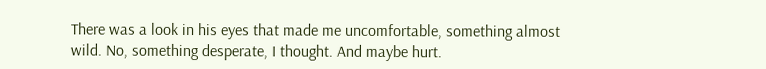There was a look in his eyes that made me uncomfortable, something almost wild. No, something desperate, I thought. And maybe hurt.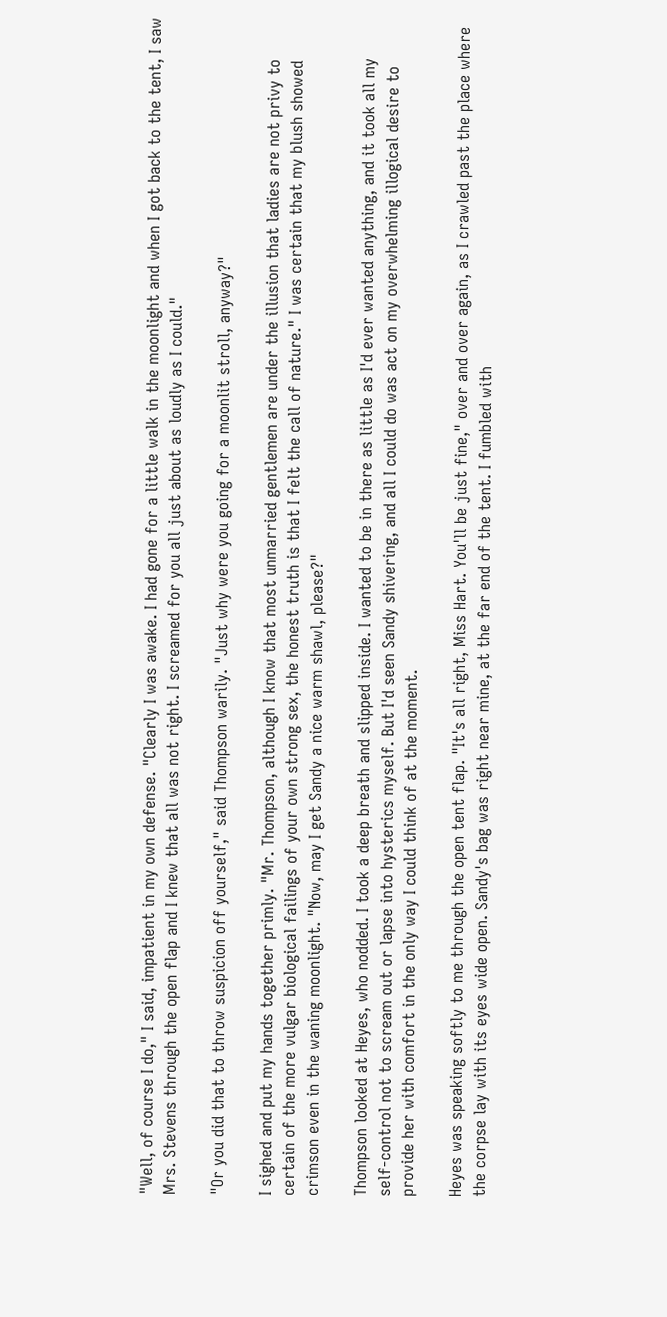"Well, of course I do," I said, impatient in my own defense. "Clearly I was awake. I had gone for a little walk in the moonlight and when I got back to the tent, I saw Mrs. Stevens through the open flap and I knew that all was not right. I screamed for you all just about as loudly as I could."

"Or you did that to throw suspicion off yourself," said Thompson warily. "Just why were you going for a moonlit stroll, anyway?"

I sighed and put my hands together primly. "Mr. Thompson, although I know that most unmarried gentlemen are under the illusion that ladies are not privy to certain of the more vulgar biological failings of your own strong sex, the honest truth is that I felt the call of nature." I was certain that my blush showed crimson even in the waning moonlight. "Now, may I get Sandy a nice warm shawl, please?"

Thompson looked at Heyes, who nodded. I took a deep breath and slipped inside. I wanted to be in there as little as I'd ever wanted anything, and it took all my self-control not to scream out or lapse into hysterics myself. But I'd seen Sandy shivering, and all I could do was act on my overwhelming illogical desire to provide her with comfort in the only way I could think of at the moment.

Heyes was speaking softly to me through the open tent flap. "It's all right, Miss Hart. You'll be just fine," over and over again, as I crawled past the place where the corpse lay with its eyes wide open. Sandy's bag was right near mine, at the far end of the tent. I fumbled with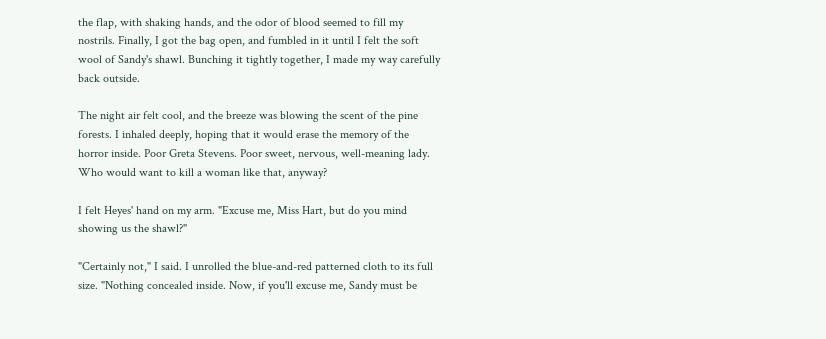the flap, with shaking hands, and the odor of blood seemed to fill my nostrils. Finally, I got the bag open, and fumbled in it until I felt the soft wool of Sandy's shawl. Bunching it tightly together, I made my way carefully back outside.

The night air felt cool, and the breeze was blowing the scent of the pine forests. I inhaled deeply, hoping that it would erase the memory of the horror inside. Poor Greta Stevens. Poor sweet, nervous, well-meaning lady. Who would want to kill a woman like that, anyway?

I felt Heyes' hand on my arm. "Excuse me, Miss Hart, but do you mind showing us the shawl?"

"Certainly not," I said. I unrolled the blue-and-red patterned cloth to its full size. "Nothing concealed inside. Now, if you'll excuse me, Sandy must be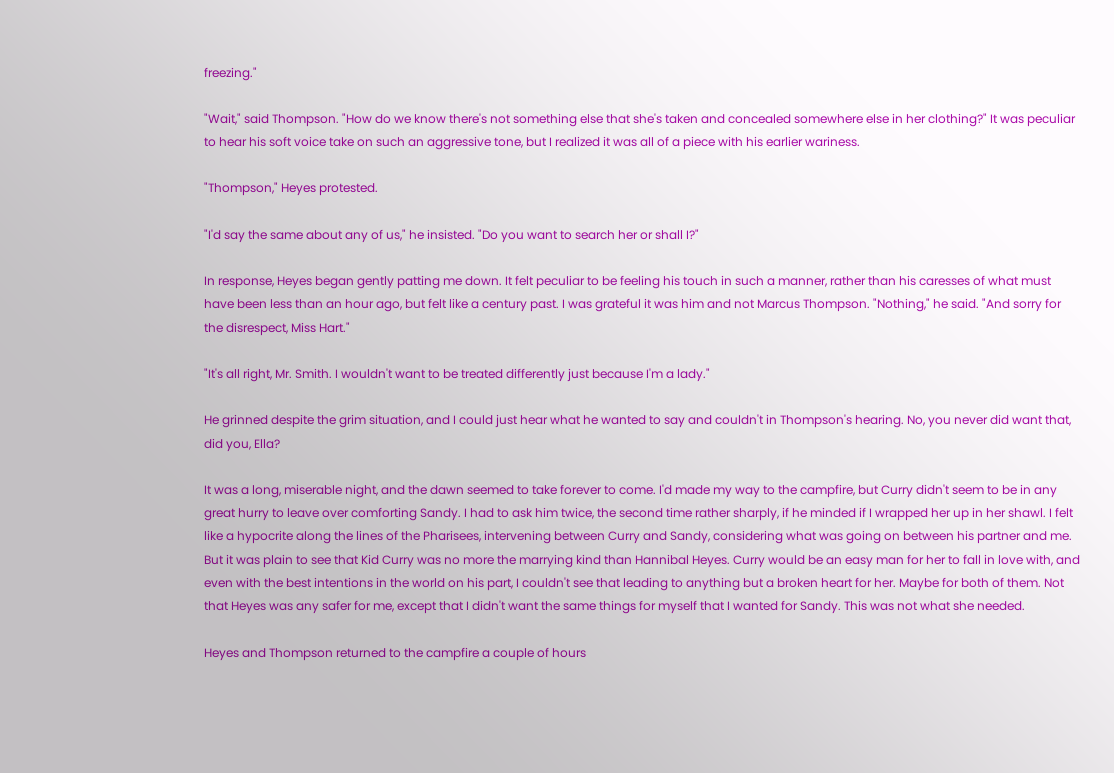freezing."

"Wait," said Thompson. "How do we know there's not something else that she's taken and concealed somewhere else in her clothing?" It was peculiar to hear his soft voice take on such an aggressive tone, but I realized it was all of a piece with his earlier wariness.

"Thompson," Heyes protested.

"I'd say the same about any of us," he insisted. "Do you want to search her or shall I?"

In response, Heyes began gently patting me down. It felt peculiar to be feeling his touch in such a manner, rather than his caresses of what must have been less than an hour ago, but felt like a century past. I was grateful it was him and not Marcus Thompson. "Nothing," he said. "And sorry for the disrespect, Miss Hart."

"It's all right, Mr. Smith. I wouldn't want to be treated differently just because I'm a lady."

He grinned despite the grim situation, and I could just hear what he wanted to say and couldn't in Thompson's hearing. No, you never did want that, did you, Ella?

It was a long, miserable night, and the dawn seemed to take forever to come. I'd made my way to the campfire, but Curry didn't seem to be in any great hurry to leave over comforting Sandy. I had to ask him twice, the second time rather sharply, if he minded if I wrapped her up in her shawl. I felt like a hypocrite along the lines of the Pharisees, intervening between Curry and Sandy, considering what was going on between his partner and me. But it was plain to see that Kid Curry was no more the marrying kind than Hannibal Heyes. Curry would be an easy man for her to fall in love with, and even with the best intentions in the world on his part, I couldn't see that leading to anything but a broken heart for her. Maybe for both of them. Not that Heyes was any safer for me, except that I didn't want the same things for myself that I wanted for Sandy. This was not what she needed.

Heyes and Thompson returned to the campfire a couple of hours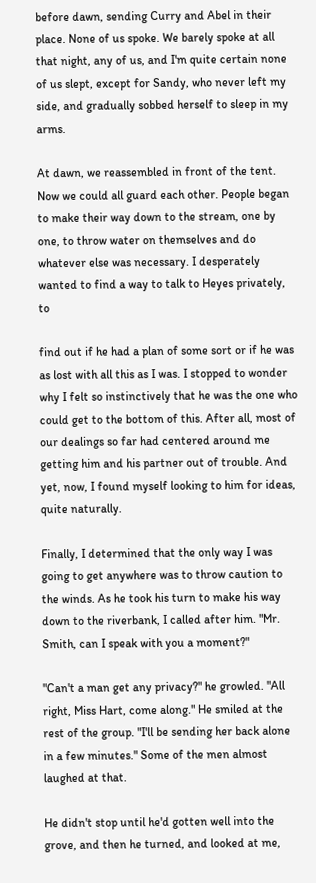before dawn, sending Curry and Abel in their place. None of us spoke. We barely spoke at all that night, any of us, and I'm quite certain none of us slept, except for Sandy, who never left my side, and gradually sobbed herself to sleep in my arms.

At dawn, we reassembled in front of the tent. Now we could all guard each other. People began to make their way down to the stream, one by one, to throw water on themselves and do whatever else was necessary. I desperately wanted to find a way to talk to Heyes privately, to

find out if he had a plan of some sort or if he was as lost with all this as I was. I stopped to wonder why I felt so instinctively that he was the one who could get to the bottom of this. After all, most of our dealings so far had centered around me getting him and his partner out of trouble. And yet, now, I found myself looking to him for ideas, quite naturally.

Finally, I determined that the only way I was going to get anywhere was to throw caution to the winds. As he took his turn to make his way down to the riverbank, I called after him. "Mr. Smith, can I speak with you a moment?"

"Can't a man get any privacy?" he growled. "All right, Miss Hart, come along." He smiled at the rest of the group. "I'll be sending her back alone in a few minutes." Some of the men almost laughed at that.

He didn't stop until he'd gotten well into the grove, and then he turned, and looked at me,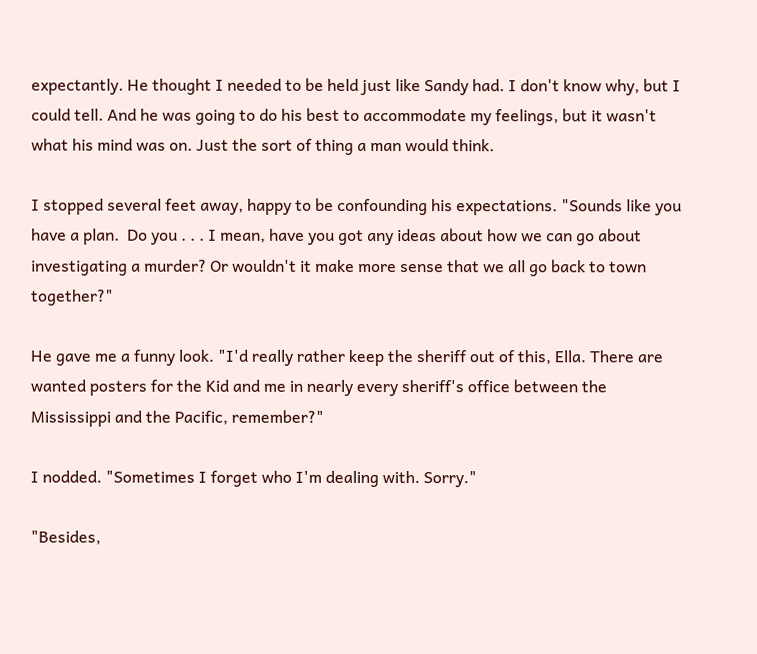expectantly. He thought I needed to be held just like Sandy had. I don't know why, but I could tell. And he was going to do his best to accommodate my feelings, but it wasn't what his mind was on. Just the sort of thing a man would think.

I stopped several feet away, happy to be confounding his expectations. "Sounds like you have a plan.  Do you . . . I mean, have you got any ideas about how we can go about investigating a murder? Or wouldn't it make more sense that we all go back to town together?"

He gave me a funny look. "I'd really rather keep the sheriff out of this, Ella. There are wanted posters for the Kid and me in nearly every sheriff's office between the Mississippi and the Pacific, remember?"

I nodded. "Sometimes I forget who I'm dealing with. Sorry."

"Besides,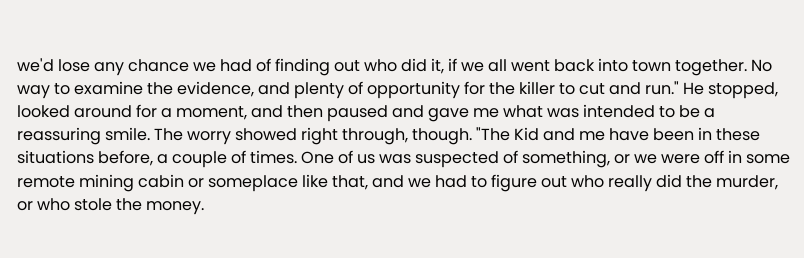we'd lose any chance we had of finding out who did it, if we all went back into town together. No way to examine the evidence, and plenty of opportunity for the killer to cut and run." He stopped, looked around for a moment, and then paused and gave me what was intended to be a reassuring smile. The worry showed right through, though. "The Kid and me have been in these situations before, a couple of times. One of us was suspected of something, or we were off in some remote mining cabin or someplace like that, and we had to figure out who really did the murder, or who stole the money.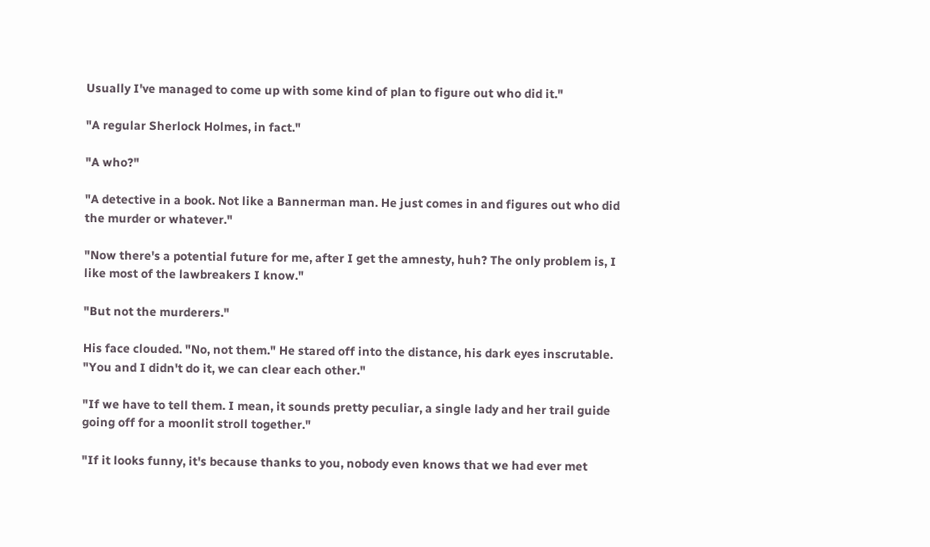Usually I've managed to come up with some kind of plan to figure out who did it."

"A regular Sherlock Holmes, in fact."

"A who?"

"A detective in a book. Not like a Bannerman man. He just comes in and figures out who did the murder or whatever."

"Now there's a potential future for me, after I get the amnesty, huh? The only problem is, I like most of the lawbreakers I know."

"But not the murderers."

His face clouded. "No, not them." He stared off into the distance, his dark eyes inscrutable. "You and I didn't do it, we can clear each other."

"If we have to tell them. I mean, it sounds pretty peculiar, a single lady and her trail guide going off for a moonlit stroll together."

"If it looks funny, it's because thanks to you, nobody even knows that we had ever met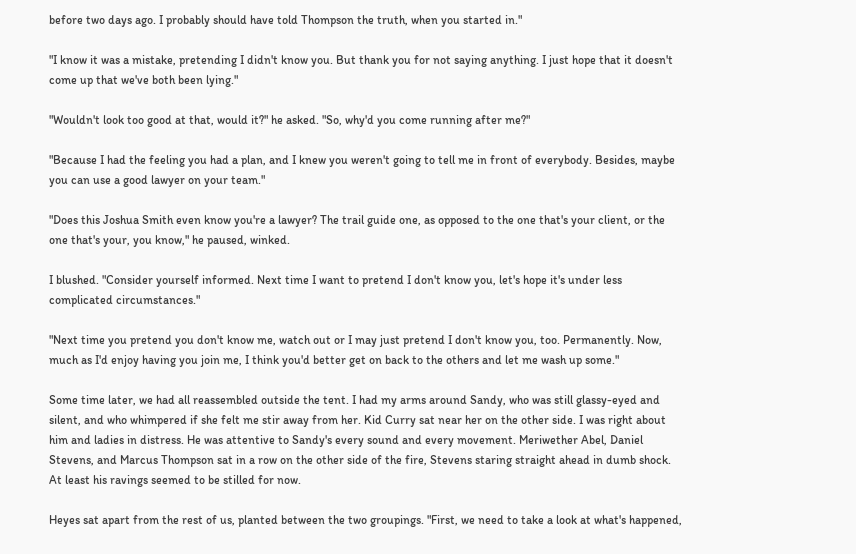before two days ago. I probably should have told Thompson the truth, when you started in."

"I know it was a mistake, pretending I didn't know you. But thank you for not saying anything. I just hope that it doesn't come up that we've both been lying."

"Wouldn't look too good at that, would it?" he asked. "So, why'd you come running after me?"

"Because I had the feeling you had a plan, and I knew you weren't going to tell me in front of everybody. Besides, maybe you can use a good lawyer on your team."

"Does this Joshua Smith even know you're a lawyer? The trail guide one, as opposed to the one that's your client, or the one that's your, you know," he paused, winked.

I blushed. "Consider yourself informed. Next time I want to pretend I don't know you, let's hope it's under less complicated circumstances."

"Next time you pretend you don't know me, watch out or I may just pretend I don't know you, too. Permanently. Now, much as I'd enjoy having you join me, I think you'd better get on back to the others and let me wash up some."

Some time later, we had all reassembled outside the tent. I had my arms around Sandy, who was still glassy-eyed and silent, and who whimpered if she felt me stir away from her. Kid Curry sat near her on the other side. I was right about him and ladies in distress. He was attentive to Sandy's every sound and every movement. Meriwether Abel, Daniel Stevens, and Marcus Thompson sat in a row on the other side of the fire, Stevens staring straight ahead in dumb shock.  At least his ravings seemed to be stilled for now.

Heyes sat apart from the rest of us, planted between the two groupings. "First, we need to take a look at what's happened,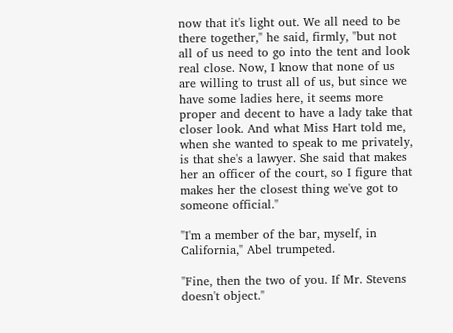now that it's light out. We all need to be there together," he said, firmly, "but not all of us need to go into the tent and look real close. Now, I know that none of us are willing to trust all of us, but since we have some ladies here, it seems more proper and decent to have a lady take that closer look. And what Miss Hart told me, when she wanted to speak to me privately, is that she's a lawyer. She said that makes her an officer of the court, so I figure that makes her the closest thing we've got to someone official."

"I'm a member of the bar, myself, in California," Abel trumpeted.

"Fine, then the two of you. If Mr. Stevens doesn't object."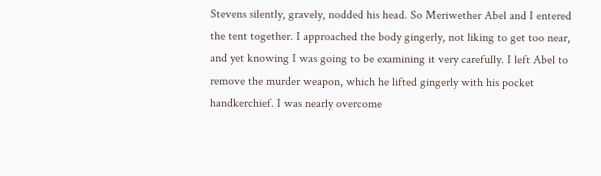Stevens silently, gravely, nodded his head. So Meriwether Abel and I entered the tent together. I approached the body gingerly, not liking to get too near, and yet knowing I was going to be examining it very carefully. I left Abel to remove the murder weapon, which he lifted gingerly with his pocket handkerchief. I was nearly overcome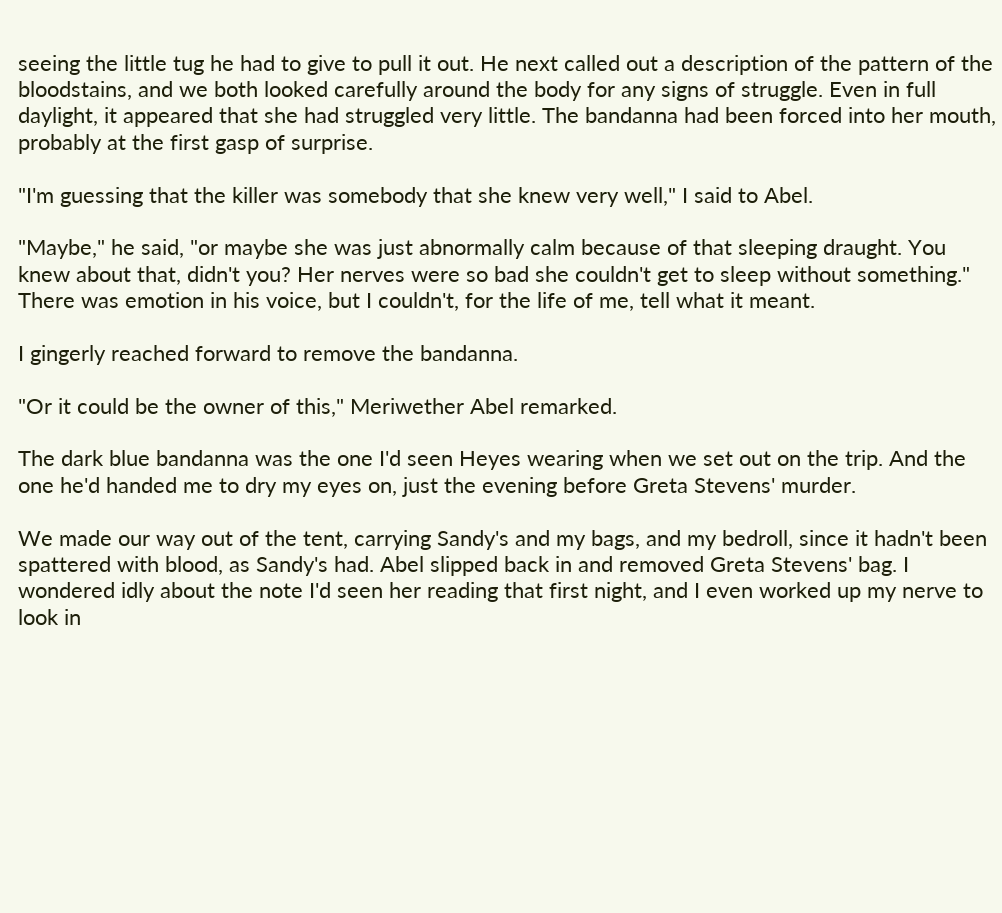seeing the little tug he had to give to pull it out. He next called out a description of the pattern of the bloodstains, and we both looked carefully around the body for any signs of struggle. Even in full daylight, it appeared that she had struggled very little. The bandanna had been forced into her mouth, probably at the first gasp of surprise.

"I'm guessing that the killer was somebody that she knew very well," I said to Abel.

"Maybe," he said, "or maybe she was just abnormally calm because of that sleeping draught. You knew about that, didn't you? Her nerves were so bad she couldn't get to sleep without something." There was emotion in his voice, but I couldn't, for the life of me, tell what it meant.

I gingerly reached forward to remove the bandanna.

"Or it could be the owner of this," Meriwether Abel remarked.

The dark blue bandanna was the one I'd seen Heyes wearing when we set out on the trip. And the one he'd handed me to dry my eyes on, just the evening before Greta Stevens' murder.

We made our way out of the tent, carrying Sandy's and my bags, and my bedroll, since it hadn't been spattered with blood, as Sandy's had. Abel slipped back in and removed Greta Stevens' bag. I wondered idly about the note I'd seen her reading that first night, and I even worked up my nerve to look in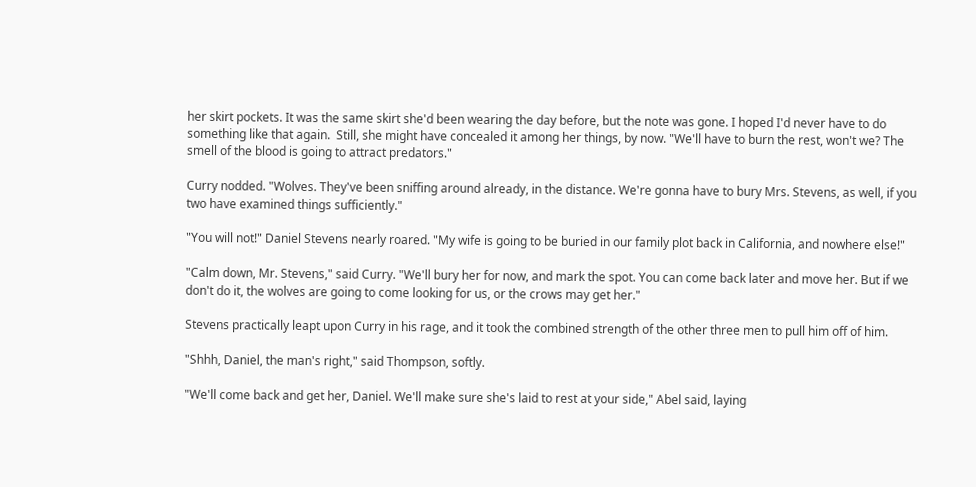her skirt pockets. It was the same skirt she'd been wearing the day before, but the note was gone. I hoped I'd never have to do something like that again.  Still, she might have concealed it among her things, by now. "We'll have to burn the rest, won't we? The smell of the blood is going to attract predators."

Curry nodded. "Wolves. They've been sniffing around already, in the distance. We're gonna have to bury Mrs. Stevens, as well, if you two have examined things sufficiently."

"You will not!" Daniel Stevens nearly roared. "My wife is going to be buried in our family plot back in California, and nowhere else!"

"Calm down, Mr. Stevens," said Curry. "We'll bury her for now, and mark the spot. You can come back later and move her. But if we don't do it, the wolves are going to come looking for us, or the crows may get her."

Stevens practically leapt upon Curry in his rage, and it took the combined strength of the other three men to pull him off of him.

"Shhh, Daniel, the man's right," said Thompson, softly.

"We'll come back and get her, Daniel. We'll make sure she's laid to rest at your side," Abel said, laying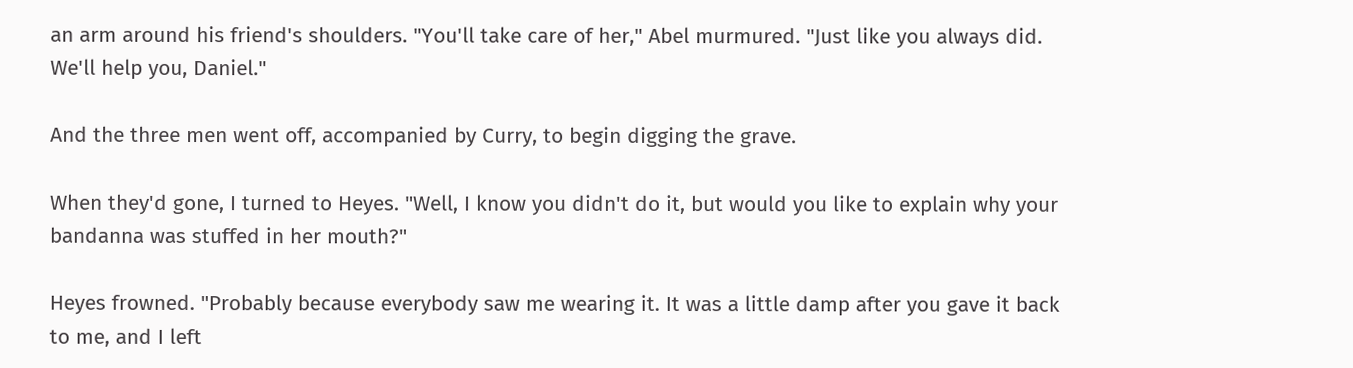an arm around his friend's shoulders. "You'll take care of her," Abel murmured. "Just like you always did. We'll help you, Daniel."

And the three men went off, accompanied by Curry, to begin digging the grave.

When they'd gone, I turned to Heyes. "Well, I know you didn't do it, but would you like to explain why your bandanna was stuffed in her mouth?"

Heyes frowned. "Probably because everybody saw me wearing it. It was a little damp after you gave it back to me, and I left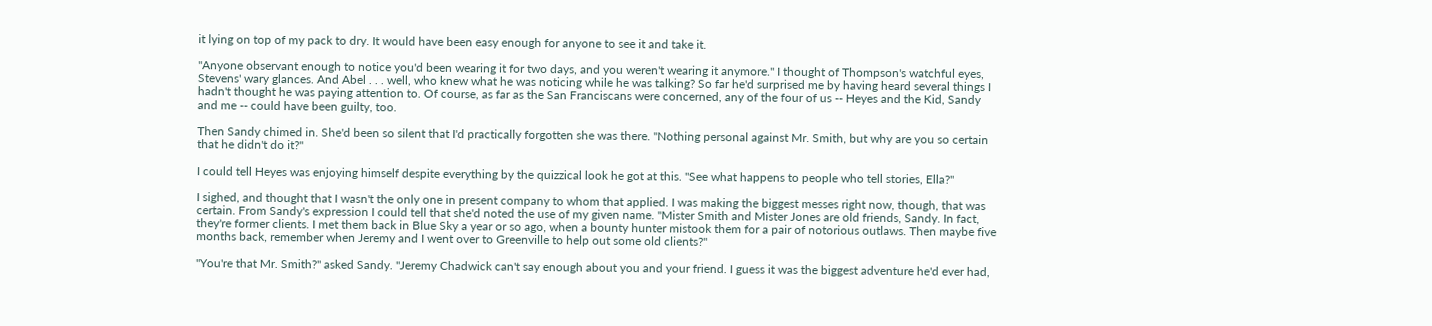it lying on top of my pack to dry. It would have been easy enough for anyone to see it and take it.

"Anyone observant enough to notice you'd been wearing it for two days, and you weren't wearing it anymore." I thought of Thompson's watchful eyes, Stevens' wary glances. And Abel . . . well, who knew what he was noticing while he was talking? So far he'd surprised me by having heard several things I hadn't thought he was paying attention to. Of course, as far as the San Franciscans were concerned, any of the four of us -- Heyes and the Kid, Sandy and me -- could have been guilty, too.

Then Sandy chimed in. She'd been so silent that I'd practically forgotten she was there. "Nothing personal against Mr. Smith, but why are you so certain that he didn't do it?"

I could tell Heyes was enjoying himself despite everything by the quizzical look he got at this. "See what happens to people who tell stories, Ella?"

I sighed, and thought that I wasn't the only one in present company to whom that applied. I was making the biggest messes right now, though, that was certain. From Sandy's expression I could tell that she'd noted the use of my given name. "Mister Smith and Mister Jones are old friends, Sandy. In fact, they're former clients. I met them back in Blue Sky a year or so ago, when a bounty hunter mistook them for a pair of notorious outlaws. Then maybe five months back, remember when Jeremy and I went over to Greenville to help out some old clients?"

"You're that Mr. Smith?" asked Sandy. "Jeremy Chadwick can't say enough about you and your friend. I guess it was the biggest adventure he'd ever had,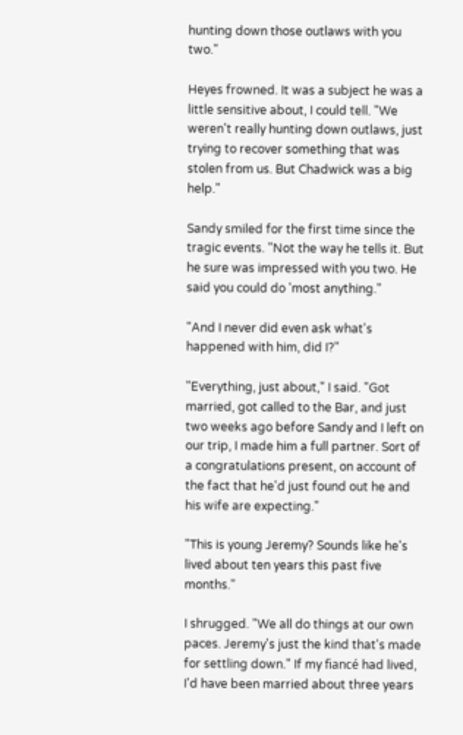hunting down those outlaws with you two."

Heyes frowned. It was a subject he was a little sensitive about, I could tell. "We weren't really hunting down outlaws, just trying to recover something that was stolen from us. But Chadwick was a big help."

Sandy smiled for the first time since the tragic events. "Not the way he tells it. But he sure was impressed with you two. He said you could do 'most anything."

"And I never did even ask what's happened with him, did I?"

"Everything, just about," I said. "Got married, got called to the Bar, and just two weeks ago before Sandy and I left on our trip, I made him a full partner. Sort of a congratulations present, on account of the fact that he'd just found out he and his wife are expecting."

"This is young Jeremy? Sounds like he's lived about ten years this past five months."

I shrugged. "We all do things at our own paces. Jeremy's just the kind that's made for settling down." If my fiancé had lived, I'd have been married about three years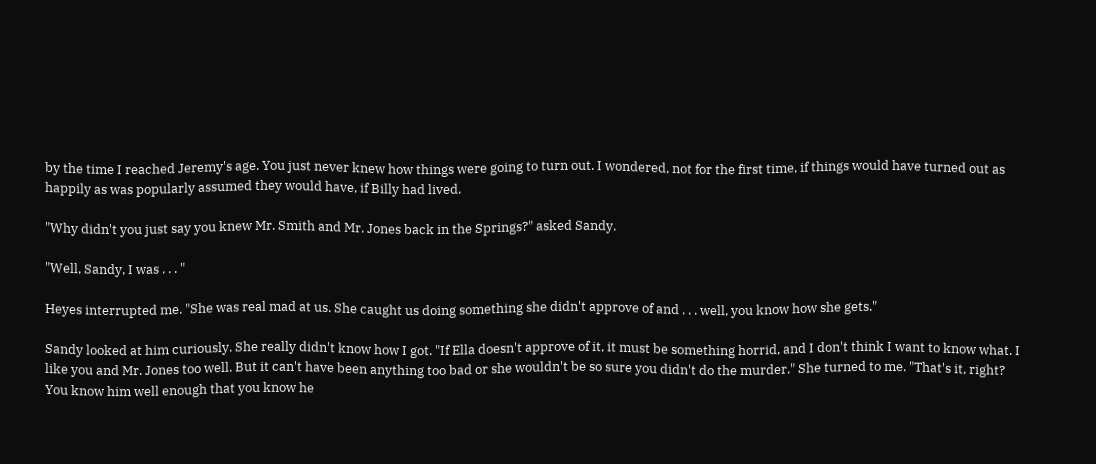by the time I reached Jeremy's age. You just never knew how things were going to turn out. I wondered, not for the first time, if things would have turned out as happily as was popularly assumed they would have, if Billy had lived.

"Why didn't you just say you knew Mr. Smith and Mr. Jones back in the Springs?" asked Sandy.

"Well, Sandy, I was . . . "

Heyes interrupted me. "She was real mad at us. She caught us doing something she didn't approve of and . . . well, you know how she gets."

Sandy looked at him curiously. She really didn't know how I got. "If Ella doesn't approve of it, it must be something horrid, and I don't think I want to know what. I like you and Mr. Jones too well. But it can't have been anything too bad or she wouldn't be so sure you didn't do the murder." She turned to me. "That's it, right? You know him well enough that you know he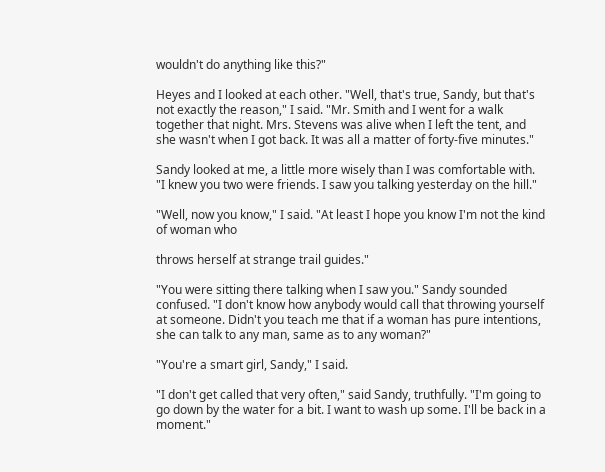wouldn't do anything like this?"

Heyes and I looked at each other. "Well, that's true, Sandy, but that's not exactly the reason," I said. "Mr. Smith and I went for a walk together that night. Mrs. Stevens was alive when I left the tent, and she wasn't when I got back. It was all a matter of forty-five minutes."

Sandy looked at me, a little more wisely than I was comfortable with. "I knew you two were friends. I saw you talking yesterday on the hill."

"Well, now you know," I said. "At least I hope you know I'm not the kind of woman who

throws herself at strange trail guides."

"You were sitting there talking when I saw you." Sandy sounded confused. "I don't know how anybody would call that throwing yourself at someone. Didn't you teach me that if a woman has pure intentions, she can talk to any man, same as to any woman?"

"You're a smart girl, Sandy," I said.

"I don't get called that very often," said Sandy, truthfully. "I'm going to go down by the water for a bit. I want to wash up some. I'll be back in a moment."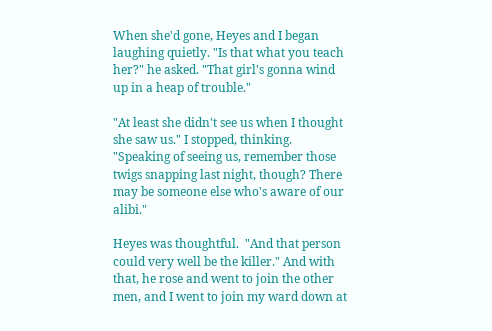When she'd gone, Heyes and I began laughing quietly. "Is that what you teach her?" he asked. "That girl's gonna wind up in a heap of trouble."

"At least she didn't see us when I thought she saw us." I stopped, thinking. "Speaking of seeing us, remember those twigs snapping last night, though? There may be someone else who's aware of our alibi."

Heyes was thoughtful.  "And that person could very well be the killer." And with that, he rose and went to join the other men, and I went to join my ward down at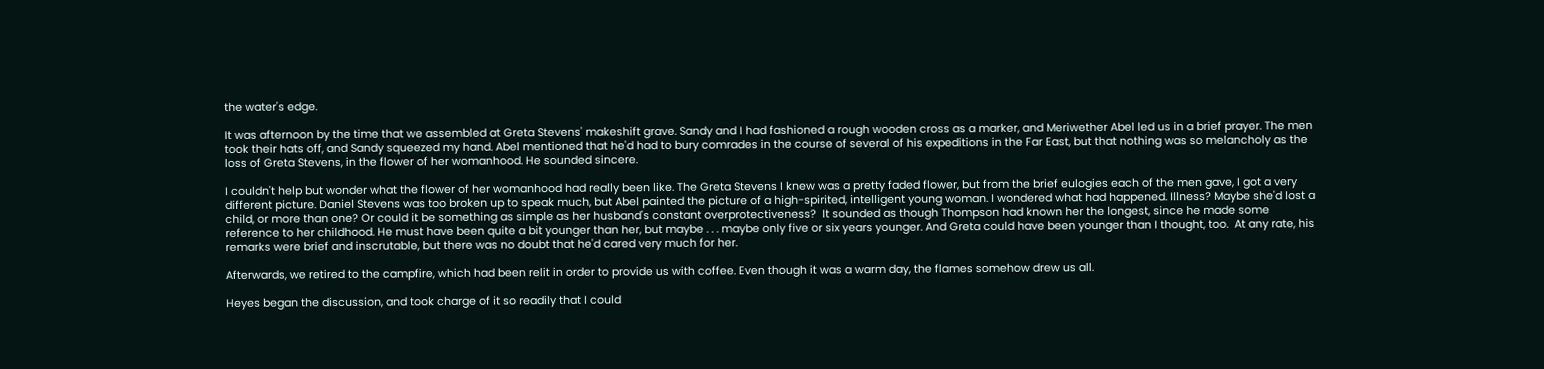the water's edge.

It was afternoon by the time that we assembled at Greta Stevens' makeshift grave. Sandy and I had fashioned a rough wooden cross as a marker, and Meriwether Abel led us in a brief prayer. The men took their hats off, and Sandy squeezed my hand. Abel mentioned that he'd had to bury comrades in the course of several of his expeditions in the Far East, but that nothing was so melancholy as the loss of Greta Stevens, in the flower of her womanhood. He sounded sincere.

I couldn't help but wonder what the flower of her womanhood had really been like. The Greta Stevens I knew was a pretty faded flower, but from the brief eulogies each of the men gave, I got a very different picture. Daniel Stevens was too broken up to speak much, but Abel painted the picture of a high-spirited, intelligent young woman. I wondered what had happened. Illness? Maybe she'd lost a child, or more than one? Or could it be something as simple as her husband's constant overprotectiveness?  It sounded as though Thompson had known her the longest, since he made some reference to her childhood. He must have been quite a bit younger than her, but maybe . . . maybe only five or six years younger. And Greta could have been younger than I thought, too.  At any rate, his remarks were brief and inscrutable, but there was no doubt that he'd cared very much for her.

Afterwards, we retired to the campfire, which had been relit in order to provide us with coffee. Even though it was a warm day, the flames somehow drew us all.

Heyes began the discussion, and took charge of it so readily that I could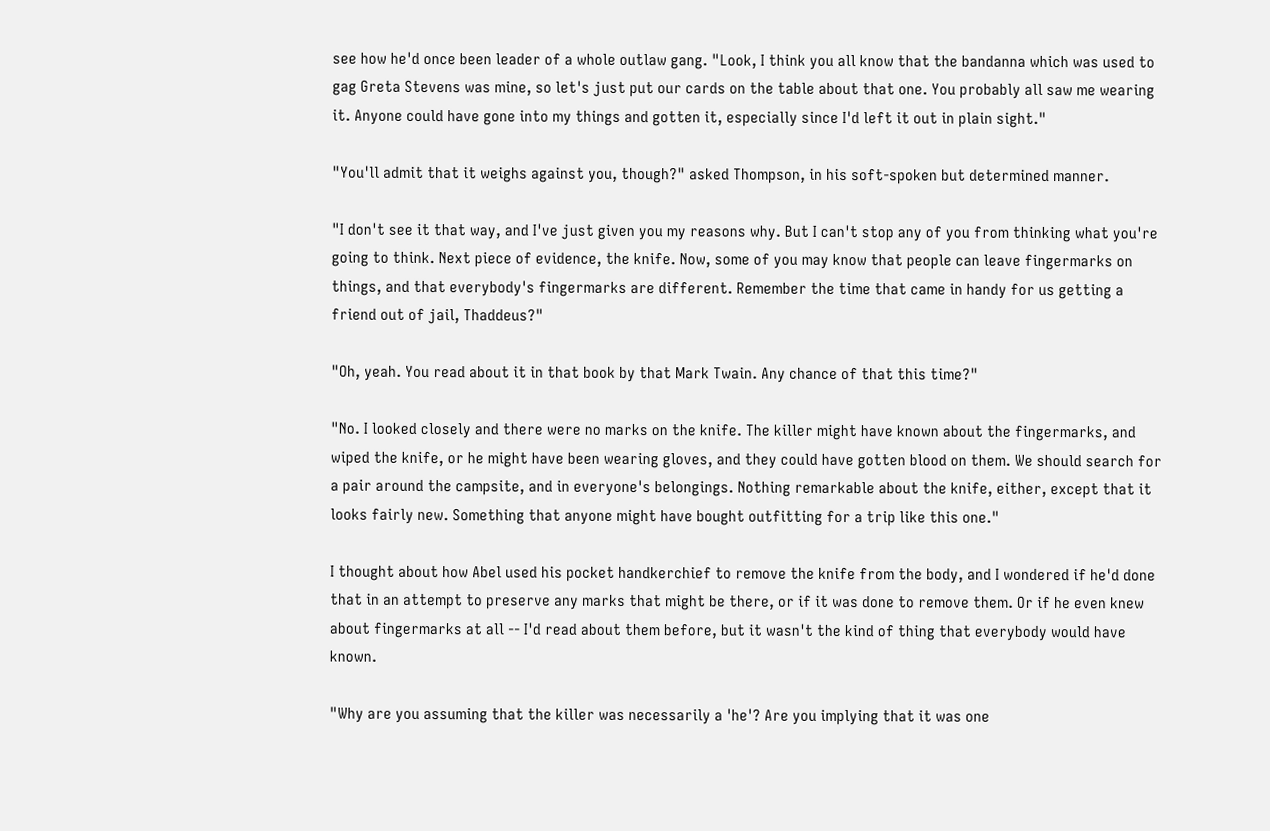see how he'd once been leader of a whole outlaw gang. "Look, I think you all know that the bandanna which was used to gag Greta Stevens was mine, so let's just put our cards on the table about that one. You probably all saw me wearing it. Anyone could have gone into my things and gotten it, especially since I'd left it out in plain sight."

"You'll admit that it weighs against you, though?" asked Thompson, in his soft-spoken but determined manner.

"I don't see it that way, and I've just given you my reasons why. But I can't stop any of you from thinking what you're going to think. Next piece of evidence, the knife. Now, some of you may know that people can leave fingermarks on things, and that everybody's fingermarks are different. Remember the time that came in handy for us getting a friend out of jail, Thaddeus?"

"Oh, yeah. You read about it in that book by that Mark Twain. Any chance of that this time?"

"No. I looked closely and there were no marks on the knife. The killer might have known about the fingermarks, and wiped the knife, or he might have been wearing gloves, and they could have gotten blood on them. We should search for a pair around the campsite, and in everyone's belongings. Nothing remarkable about the knife, either, except that it looks fairly new. Something that anyone might have bought outfitting for a trip like this one."

I thought about how Abel used his pocket handkerchief to remove the knife from the body, and I wondered if he'd done that in an attempt to preserve any marks that might be there, or if it was done to remove them. Or if he even knew about fingermarks at all -- I'd read about them before, but it wasn't the kind of thing that everybody would have known.

"Why are you assuming that the killer was necessarily a 'he'? Are you implying that it was one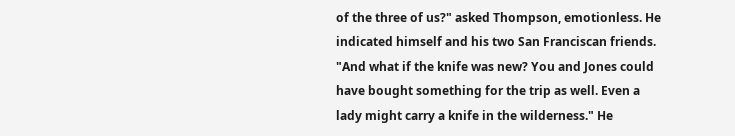of the three of us?" asked Thompson, emotionless. He indicated himself and his two San Franciscan friends. "And what if the knife was new? You and Jones could have bought something for the trip as well. Even a lady might carry a knife in the wilderness." He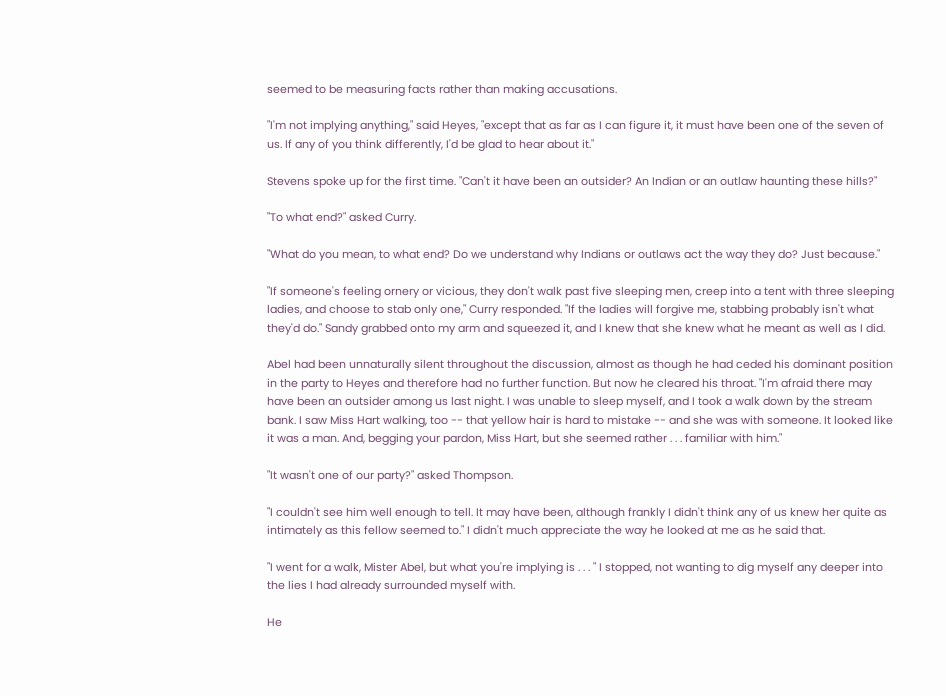seemed to be measuring facts rather than making accusations.

"I'm not implying anything," said Heyes, "except that as far as I can figure it, it must have been one of the seven of us. If any of you think differently, I'd be glad to hear about it."

Stevens spoke up for the first time. "Can't it have been an outsider? An Indian or an outlaw haunting these hills?"

"To what end?" asked Curry.

"What do you mean, to what end? Do we understand why Indians or outlaws act the way they do? Just because."

"If someone's feeling ornery or vicious, they don't walk past five sleeping men, creep into a tent with three sleeping ladies, and choose to stab only one," Curry responded. "If the ladies will forgive me, stabbing probably isn't what they'd do." Sandy grabbed onto my arm and squeezed it, and I knew that she knew what he meant as well as I did.

Abel had been unnaturally silent throughout the discussion, almost as though he had ceded his dominant position in the party to Heyes and therefore had no further function. But now he cleared his throat. "I'm afraid there may have been an outsider among us last night. I was unable to sleep myself, and I took a walk down by the stream bank. I saw Miss Hart walking, too -- that yellow hair is hard to mistake -- and she was with someone. It looked like it was a man. And, begging your pardon, Miss Hart, but she seemed rather . . . familiar with him."

"It wasn't one of our party?" asked Thompson.

"I couldn't see him well enough to tell. It may have been, although frankly I didn't think any of us knew her quite as intimately as this fellow seemed to." I didn't much appreciate the way he looked at me as he said that.

"I went for a walk, Mister Abel, but what you're implying is . . . " I stopped, not wanting to dig myself any deeper into the lies I had already surrounded myself with.

He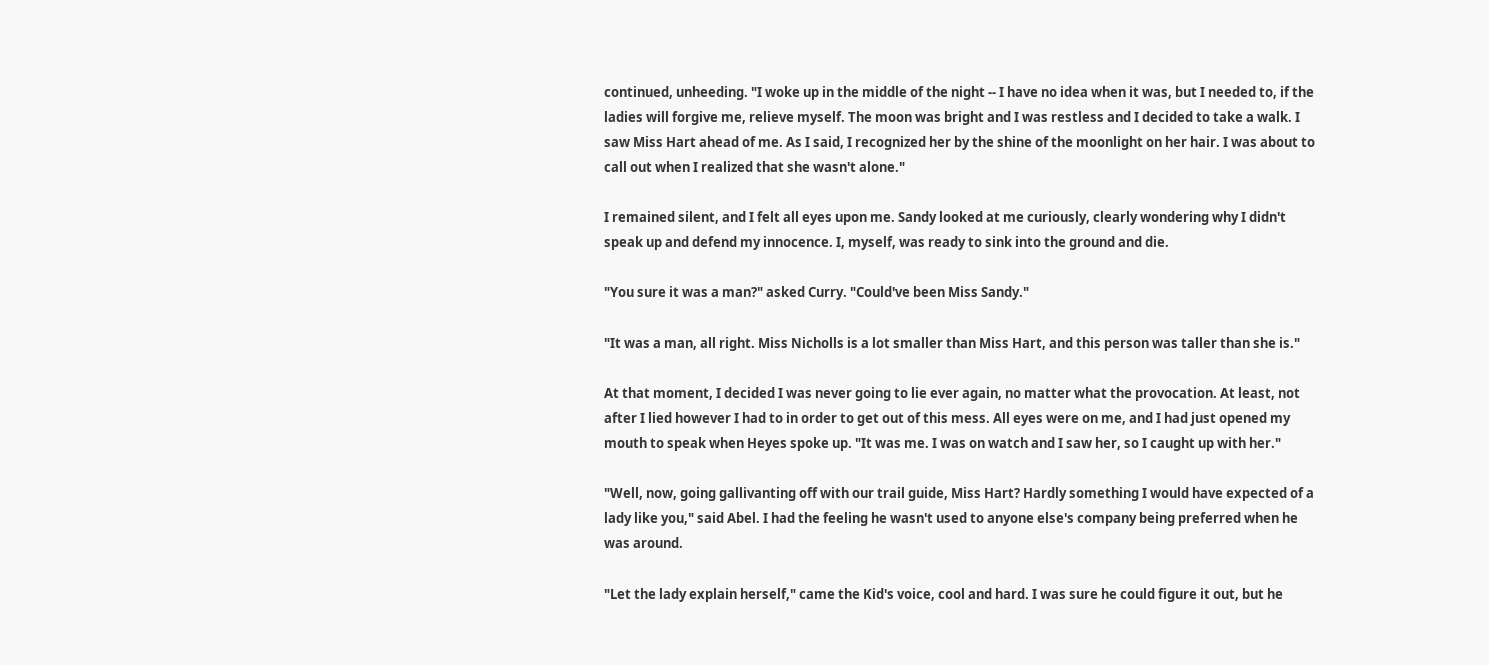continued, unheeding. "I woke up in the middle of the night -- I have no idea when it was, but I needed to, if the ladies will forgive me, relieve myself. The moon was bright and I was restless and I decided to take a walk. I saw Miss Hart ahead of me. As I said, I recognized her by the shine of the moonlight on her hair. I was about to call out when I realized that she wasn't alone."

I remained silent, and I felt all eyes upon me. Sandy looked at me curiously, clearly wondering why I didn't speak up and defend my innocence. I, myself, was ready to sink into the ground and die.

"You sure it was a man?" asked Curry. "Could've been Miss Sandy."

"It was a man, all right. Miss Nicholls is a lot smaller than Miss Hart, and this person was taller than she is."

At that moment, I decided I was never going to lie ever again, no matter what the provocation. At least, not after I lied however I had to in order to get out of this mess. All eyes were on me, and I had just opened my mouth to speak when Heyes spoke up. "It was me. I was on watch and I saw her, so I caught up with her."

"Well, now, going gallivanting off with our trail guide, Miss Hart? Hardly something I would have expected of a lady like you," said Abel. I had the feeling he wasn't used to anyone else's company being preferred when he was around.

"Let the lady explain herself," came the Kid's voice, cool and hard. I was sure he could figure it out, but he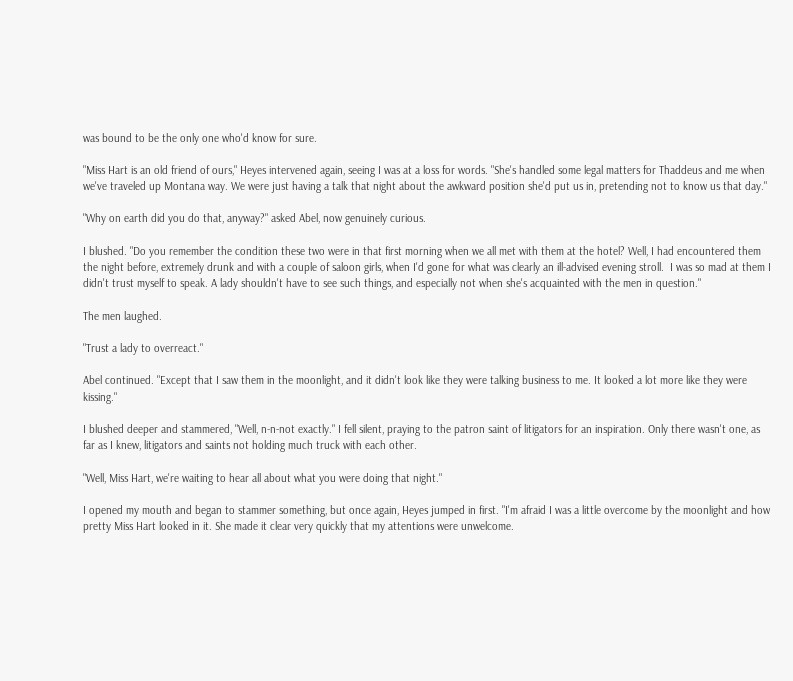was bound to be the only one who'd know for sure.

"Miss Hart is an old friend of ours," Heyes intervened again, seeing I was at a loss for words. "She's handled some legal matters for Thaddeus and me when we've traveled up Montana way. We were just having a talk that night about the awkward position she'd put us in, pretending not to know us that day."

"Why on earth did you do that, anyway?" asked Abel, now genuinely curious.

I blushed. "Do you remember the condition these two were in that first morning when we all met with them at the hotel? Well, I had encountered them the night before, extremely drunk and with a couple of saloon girls, when I'd gone for what was clearly an ill-advised evening stroll.  I was so mad at them I didn't trust myself to speak. A lady shouldn't have to see such things, and especially not when she's acquainted with the men in question."

The men laughed.

"Trust a lady to overreact."

Abel continued. "Except that I saw them in the moonlight, and it didn't look like they were talking business to me. It looked a lot more like they were kissing."

I blushed deeper and stammered, "Well, n-n-not exactly." I fell silent, praying to the patron saint of litigators for an inspiration. Only there wasn't one, as far as I knew, litigators and saints not holding much truck with each other.

"Well, Miss Hart, we're waiting to hear all about what you were doing that night."

I opened my mouth and began to stammer something, but once again, Heyes jumped in first. "I'm afraid I was a little overcome by the moonlight and how pretty Miss Hart looked in it. She made it clear very quickly that my attentions were unwelcome.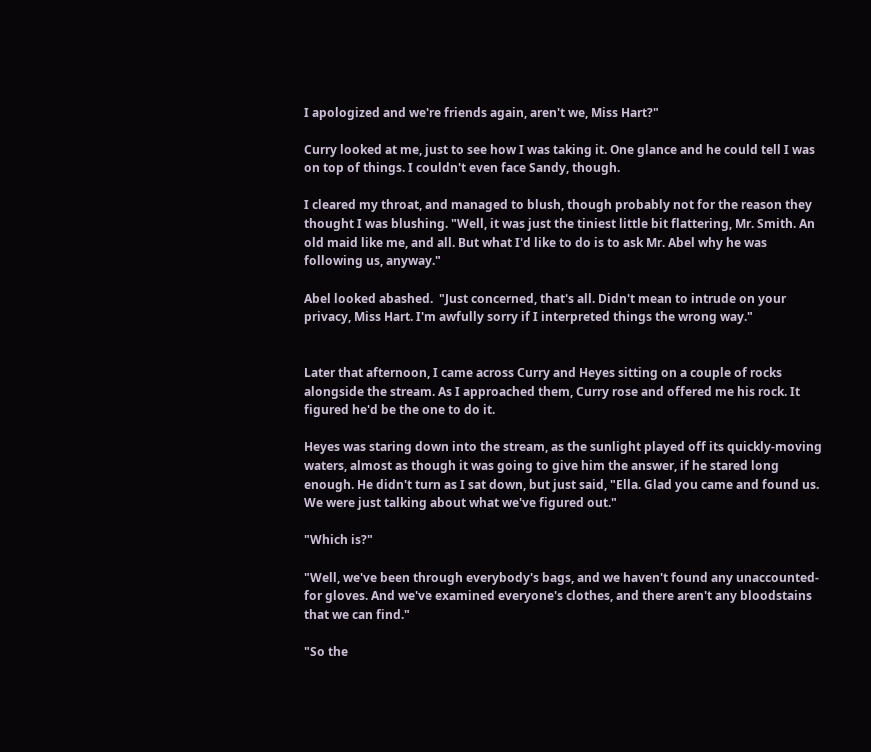I apologized and we're friends again, aren't we, Miss Hart?"

Curry looked at me, just to see how I was taking it. One glance and he could tell I was on top of things. I couldn't even face Sandy, though.

I cleared my throat, and managed to blush, though probably not for the reason they thought I was blushing. "Well, it was just the tiniest little bit flattering, Mr. Smith. An old maid like me, and all. But what I'd like to do is to ask Mr. Abel why he was following us, anyway."

Abel looked abashed.  "Just concerned, that's all. Didn't mean to intrude on your privacy, Miss Hart. I'm awfully sorry if I interpreted things the wrong way."


Later that afternoon, I came across Curry and Heyes sitting on a couple of rocks alongside the stream. As I approached them, Curry rose and offered me his rock. It figured he'd be the one to do it.

Heyes was staring down into the stream, as the sunlight played off its quickly-moving waters, almost as though it was going to give him the answer, if he stared long enough. He didn't turn as I sat down, but just said, "Ella. Glad you came and found us. We were just talking about what we've figured out."

"Which is?"

"Well, we've been through everybody's bags, and we haven't found any unaccounted-for gloves. And we've examined everyone's clothes, and there aren't any bloodstains that we can find."

"So the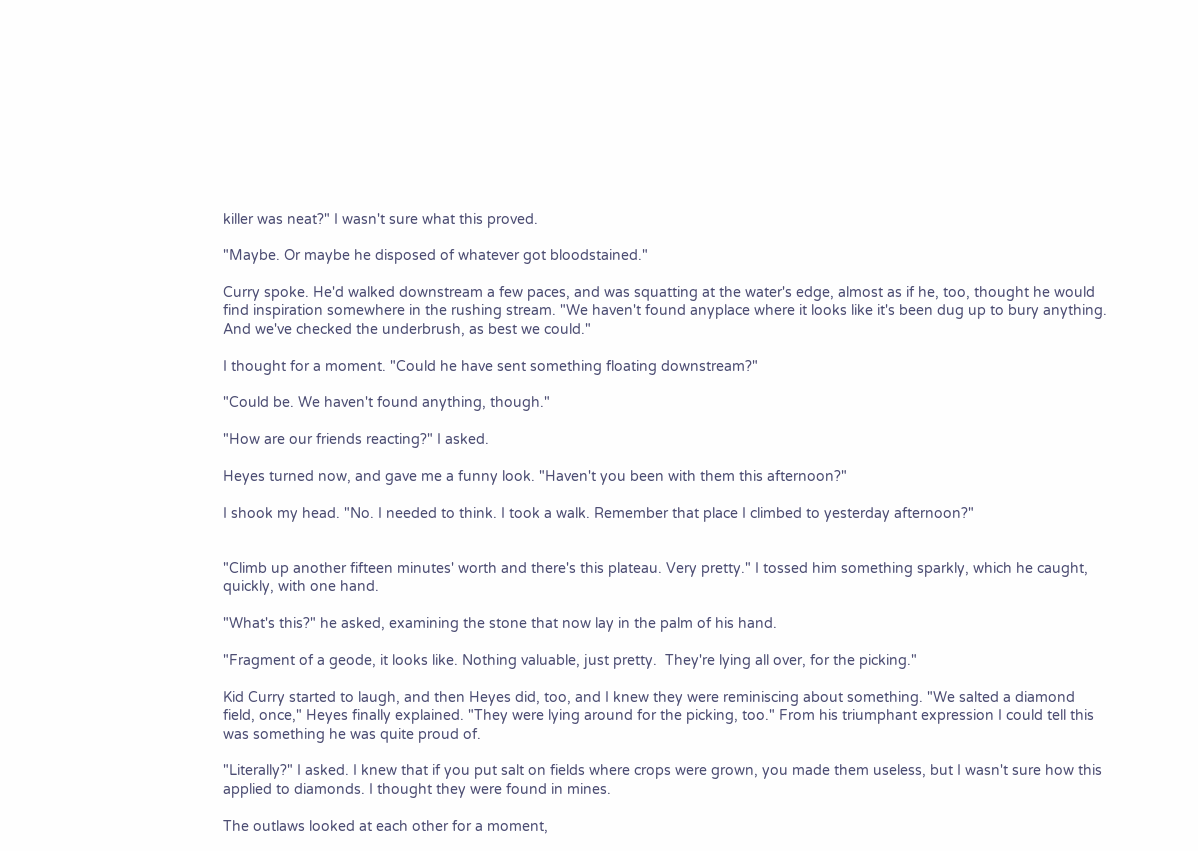killer was neat?" I wasn't sure what this proved.

"Maybe. Or maybe he disposed of whatever got bloodstained."

Curry spoke. He'd walked downstream a few paces, and was squatting at the water's edge, almost as if he, too, thought he would find inspiration somewhere in the rushing stream. "We haven't found anyplace where it looks like it's been dug up to bury anything. And we've checked the underbrush, as best we could."

I thought for a moment. "Could he have sent something floating downstream?"

"Could be. We haven't found anything, though."

"How are our friends reacting?" I asked.

Heyes turned now, and gave me a funny look. "Haven't you been with them this afternoon?"

I shook my head. "No. I needed to think. I took a walk. Remember that place I climbed to yesterday afternoon?"


"Climb up another fifteen minutes' worth and there's this plateau. Very pretty." I tossed him something sparkly, which he caught, quickly, with one hand.

"What's this?" he asked, examining the stone that now lay in the palm of his hand.

"Fragment of a geode, it looks like. Nothing valuable, just pretty.  They're lying all over, for the picking."

Kid Curry started to laugh, and then Heyes did, too, and I knew they were reminiscing about something. "We salted a diamond field, once," Heyes finally explained. "They were lying around for the picking, too." From his triumphant expression I could tell this was something he was quite proud of.

"Literally?" I asked. I knew that if you put salt on fields where crops were grown, you made them useless, but I wasn't sure how this applied to diamonds. I thought they were found in mines.

The outlaws looked at each other for a moment,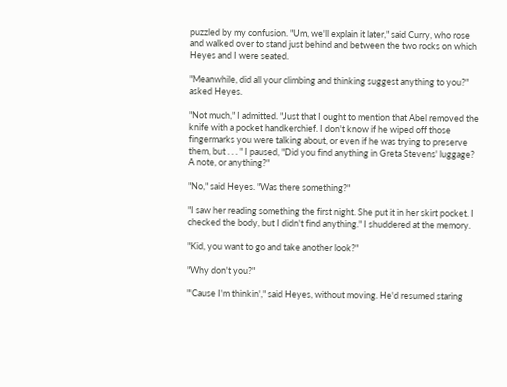puzzled by my confusion. "Um, we'll explain it later," said Curry, who rose and walked over to stand just behind and between the two rocks on which Heyes and I were seated.

"Meanwhile, did all your climbing and thinking suggest anything to you?" asked Heyes.

"Not much," I admitted. "Just that I ought to mention that Abel removed the knife with a pocket handkerchief. I don't know if he wiped off those fingermarks you were talking about, or even if he was trying to preserve them, but . . . " I paused, "Did you find anything in Greta Stevens' luggage? A note, or anything?"

"No," said Heyes. "Was there something?"

"I saw her reading something the first night. She put it in her skirt pocket. I checked the body, but I didn't find anything." I shuddered at the memory.

"Kid, you want to go and take another look?"

"Why don't you?"

"'Cause I'm thinkin'," said Heyes, without moving. He'd resumed staring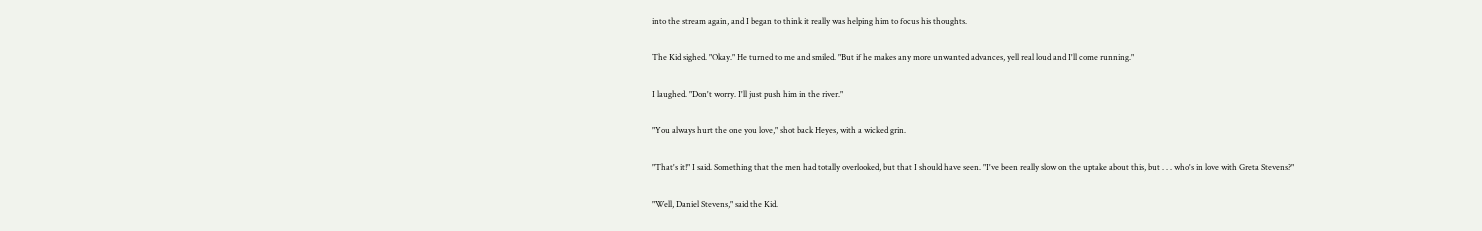into the stream again, and I began to think it really was helping him to focus his thoughts.

The Kid sighed. "Okay." He turned to me and smiled. "But if he makes any more unwanted advances, yell real loud and I'll come running."

I laughed. "Don't worry. I'll just push him in the river."

"You always hurt the one you love," shot back Heyes, with a wicked grin.

"That's it!" I said. Something that the men had totally overlooked, but that I should have seen. "I've been really slow on the uptake about this, but . . . who's in love with Greta Stevens?"

"Well, Daniel Stevens," said the Kid.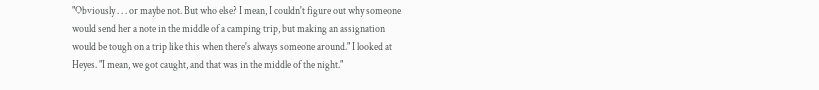"Obviously . . . or maybe not. But who else? I mean, I couldn't figure out why someone would send her a note in the middle of a camping trip, but making an assignation would be tough on a trip like this when there's always someone around." I looked at Heyes. "I mean, we got caught, and that was in the middle of the night."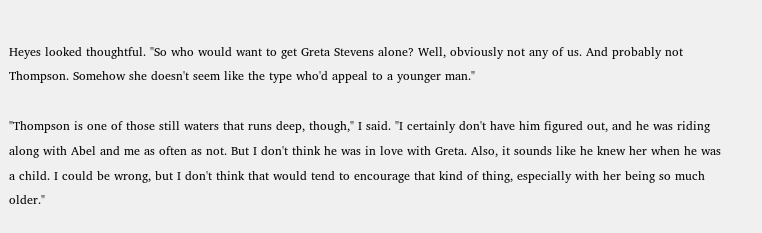Heyes looked thoughtful. "So who would want to get Greta Stevens alone? Well, obviously not any of us. And probably not Thompson. Somehow she doesn't seem like the type who'd appeal to a younger man."

"Thompson is one of those still waters that runs deep, though," I said. "I certainly don't have him figured out, and he was riding along with Abel and me as often as not. But I don't think he was in love with Greta. Also, it sounds like he knew her when he was a child. I could be wrong, but I don't think that would tend to encourage that kind of thing, especially with her being so much older."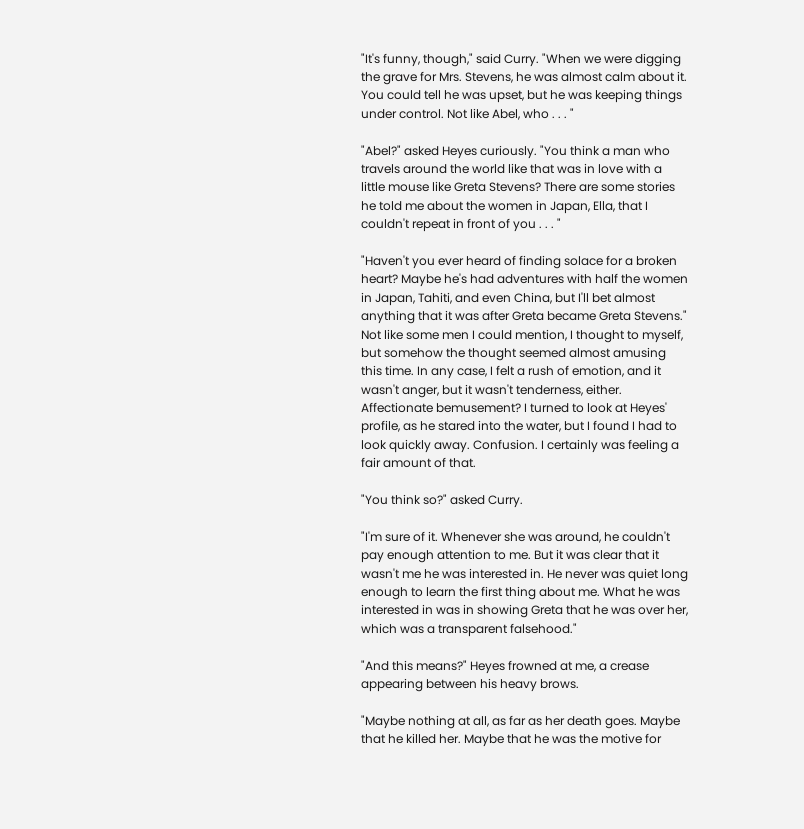"It's funny, though," said Curry. "When we were digging the grave for Mrs. Stevens, he was almost calm about it. You could tell he was upset, but he was keeping things under control. Not like Abel, who . . . "

"Abel?" asked Heyes curiously. "You think a man who travels around the world like that was in love with a little mouse like Greta Stevens? There are some stories he told me about the women in Japan, Ella, that I couldn't repeat in front of you . . . "

"Haven't you ever heard of finding solace for a broken heart? Maybe he's had adventures with half the women in Japan, Tahiti, and even China, but I'll bet almost anything that it was after Greta became Greta Stevens." Not like some men I could mention, I thought to myself, but somehow the thought seemed almost amusing this time. In any case, I felt a rush of emotion, and it wasn't anger, but it wasn't tenderness, either. Affectionate bemusement? I turned to look at Heyes' profile, as he stared into the water, but I found I had to look quickly away. Confusion. I certainly was feeling a fair amount of that.

"You think so?" asked Curry.

"I'm sure of it. Whenever she was around, he couldn't pay enough attention to me. But it was clear that it wasn't me he was interested in. He never was quiet long enough to learn the first thing about me. What he was interested in was in showing Greta that he was over her, which was a transparent falsehood."

"And this means?" Heyes frowned at me, a crease appearing between his heavy brows.

"Maybe nothing at all, as far as her death goes. Maybe that he killed her. Maybe that he was the motive for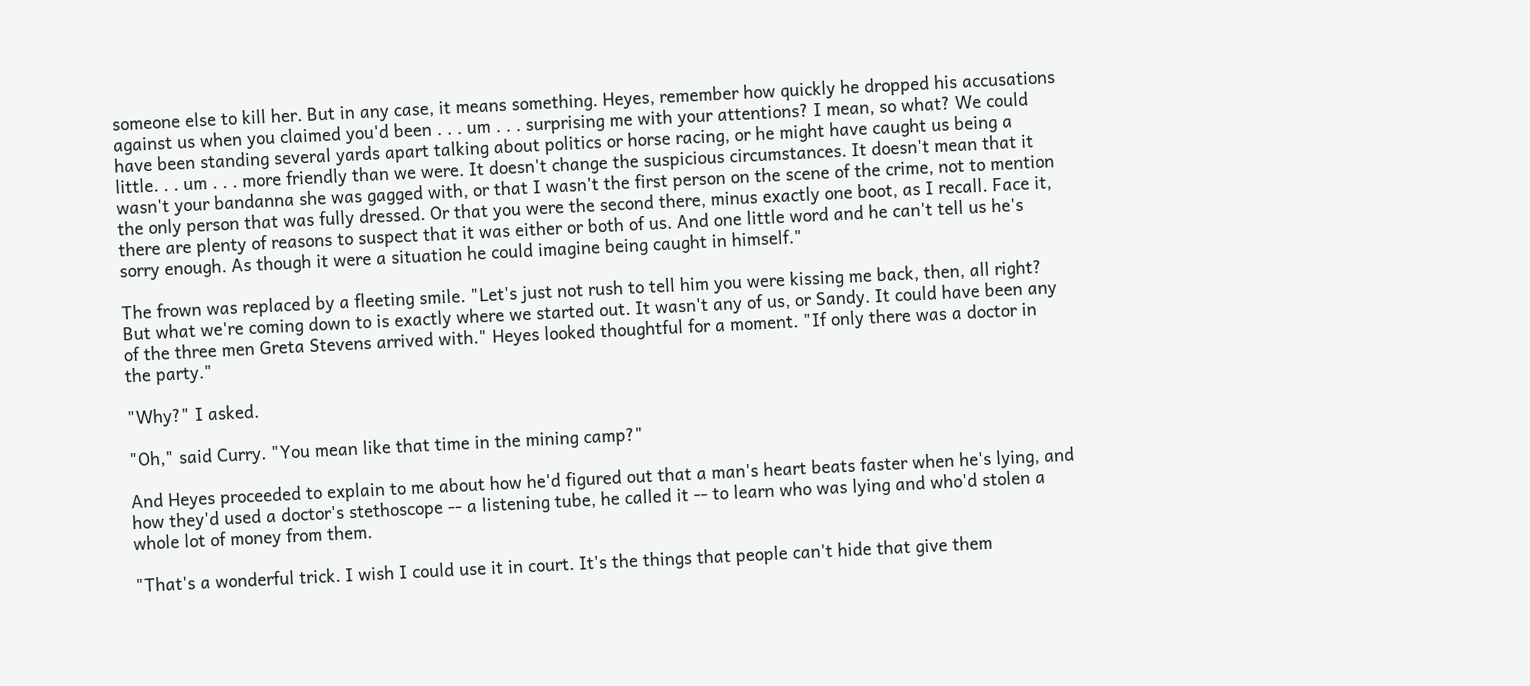someone else to kill her. But in any case, it means something. Heyes, remember how quickly he dropped his accusations against us when you claimed you'd been . . . um . . . surprising me with your attentions? I mean, so what? We could have been standing several yards apart talking about politics or horse racing, or he might have caught us being a little. . . um . . . more friendly than we were. It doesn't change the suspicious circumstances. It doesn't mean that it wasn't your bandanna she was gagged with, or that I wasn't the first person on the scene of the crime, not to mention the only person that was fully dressed. Or that you were the second there, minus exactly one boot, as I recall. Face it, there are plenty of reasons to suspect that it was either or both of us. And one little word and he can't tell us he's sorry enough. As though it were a situation he could imagine being caught in himself."

The frown was replaced by a fleeting smile. "Let's just not rush to tell him you were kissing me back, then, all right? But what we're coming down to is exactly where we started out. It wasn't any of us, or Sandy. It could have been any of the three men Greta Stevens arrived with." Heyes looked thoughtful for a moment. "If only there was a doctor in the party."

"Why?" I asked.

"Oh," said Curry. "You mean like that time in the mining camp?"

And Heyes proceeded to explain to me about how he'd figured out that a man's heart beats faster when he's lying, and how they'd used a doctor's stethoscope -- a listening tube, he called it -- to learn who was lying and who'd stolen a whole lot of money from them.

"That's a wonderful trick. I wish I could use it in court. It's the things that people can't hide that give them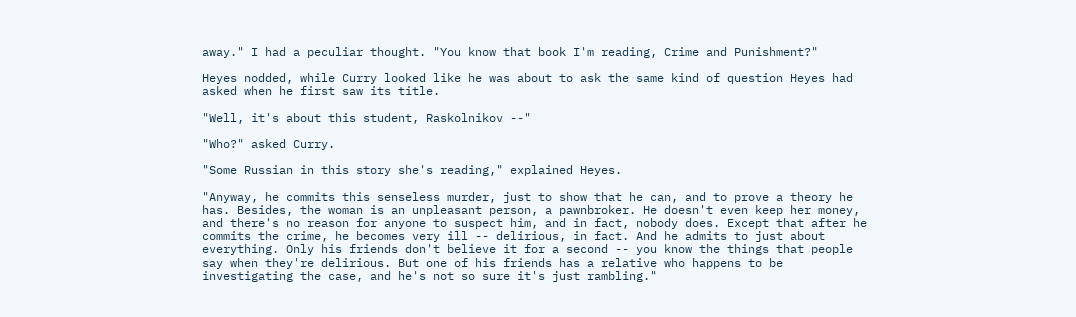away." I had a peculiar thought. "You know that book I'm reading, Crime and Punishment?"

Heyes nodded, while Curry looked like he was about to ask the same kind of question Heyes had asked when he first saw its title.

"Well, it's about this student, Raskolnikov --"

"Who?" asked Curry.

"Some Russian in this story she's reading," explained Heyes.

"Anyway, he commits this senseless murder, just to show that he can, and to prove a theory he has. Besides, the woman is an unpleasant person, a pawnbroker. He doesn't even keep her money, and there's no reason for anyone to suspect him, and in fact, nobody does. Except that after he commits the crime, he becomes very ill -- delirious, in fact. And he admits to just about everything. Only his friends don't believe it for a second -- you know the things that people say when they're delirious. But one of his friends has a relative who happens to be investigating the case, and he's not so sure it's just rambling."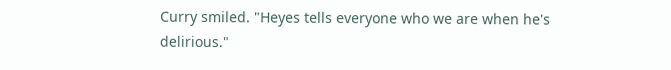Curry smiled. "Heyes tells everyone who we are when he's delirious."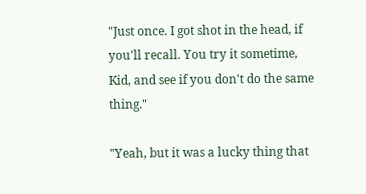"Just once. I got shot in the head, if you'll recall. You try it sometime, Kid, and see if you don't do the same thing."

"Yeah, but it was a lucky thing that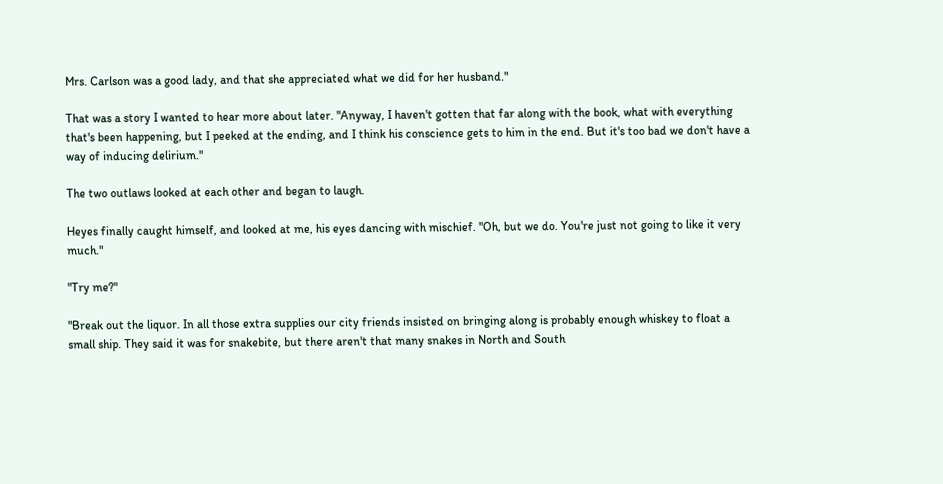Mrs. Carlson was a good lady, and that she appreciated what we did for her husband."

That was a story I wanted to hear more about later. "Anyway, I haven't gotten that far along with the book, what with everything that's been happening, but I peeked at the ending, and I think his conscience gets to him in the end. But it's too bad we don't have a way of inducing delirium."

The two outlaws looked at each other and began to laugh.

Heyes finally caught himself, and looked at me, his eyes dancing with mischief. "Oh, but we do. You're just not going to like it very much."

"Try me?"

"Break out the liquor. In all those extra supplies our city friends insisted on bringing along is probably enough whiskey to float a small ship. They said it was for snakebite, but there aren't that many snakes in North and South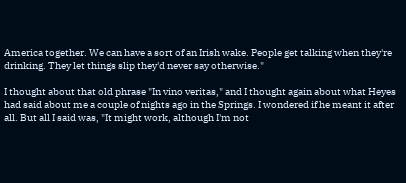America together. We can have a sort of an Irish wake. People get talking when they're drinking. They let things slip they'd never say otherwise."

I thought about that old phrase "In vino veritas," and I thought again about what Heyes had said about me a couple of nights ago in the Springs. I wondered if he meant it after all. But all I said was, "It might work, although I'm not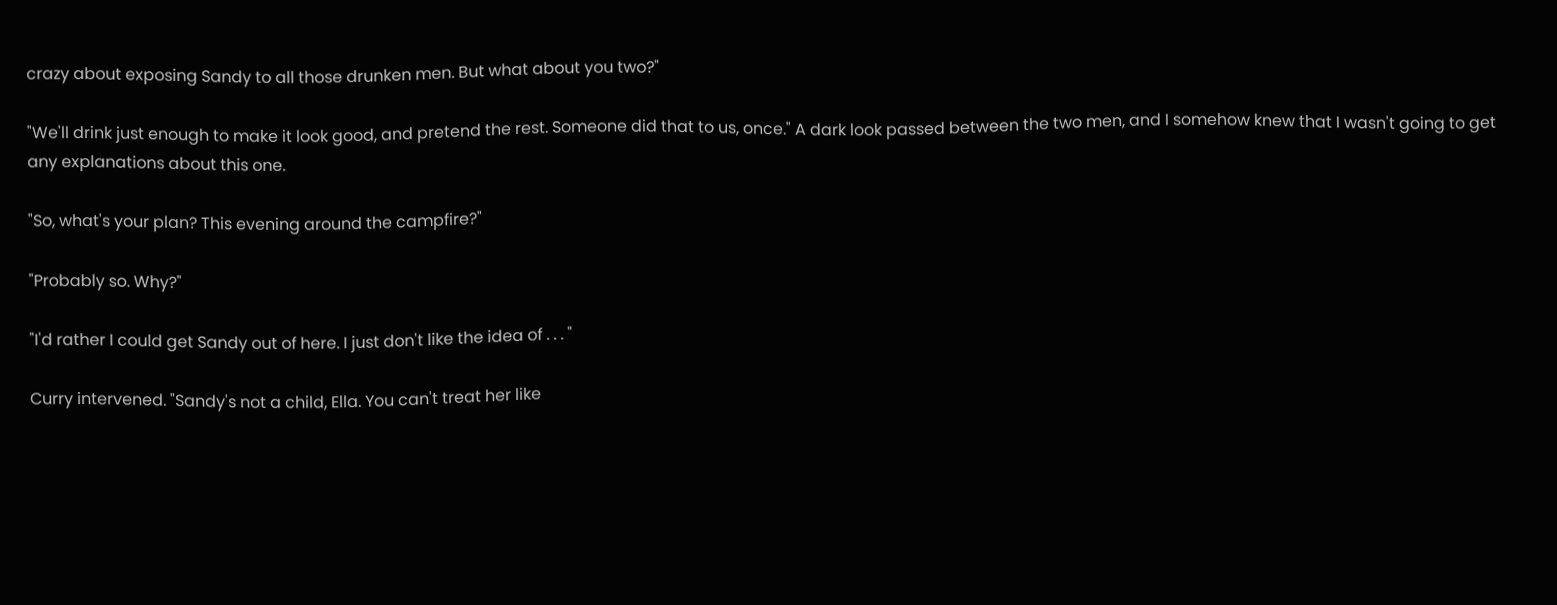crazy about exposing Sandy to all those drunken men. But what about you two?"

"We'll drink just enough to make it look good, and pretend the rest. Someone did that to us, once." A dark look passed between the two men, and I somehow knew that I wasn't going to get any explanations about this one.

"So, what's your plan? This evening around the campfire?"

"Probably so. Why?"

"I'd rather I could get Sandy out of here. I just don't like the idea of . . . "

Curry intervened. "Sandy's not a child, Ella. You can't treat her like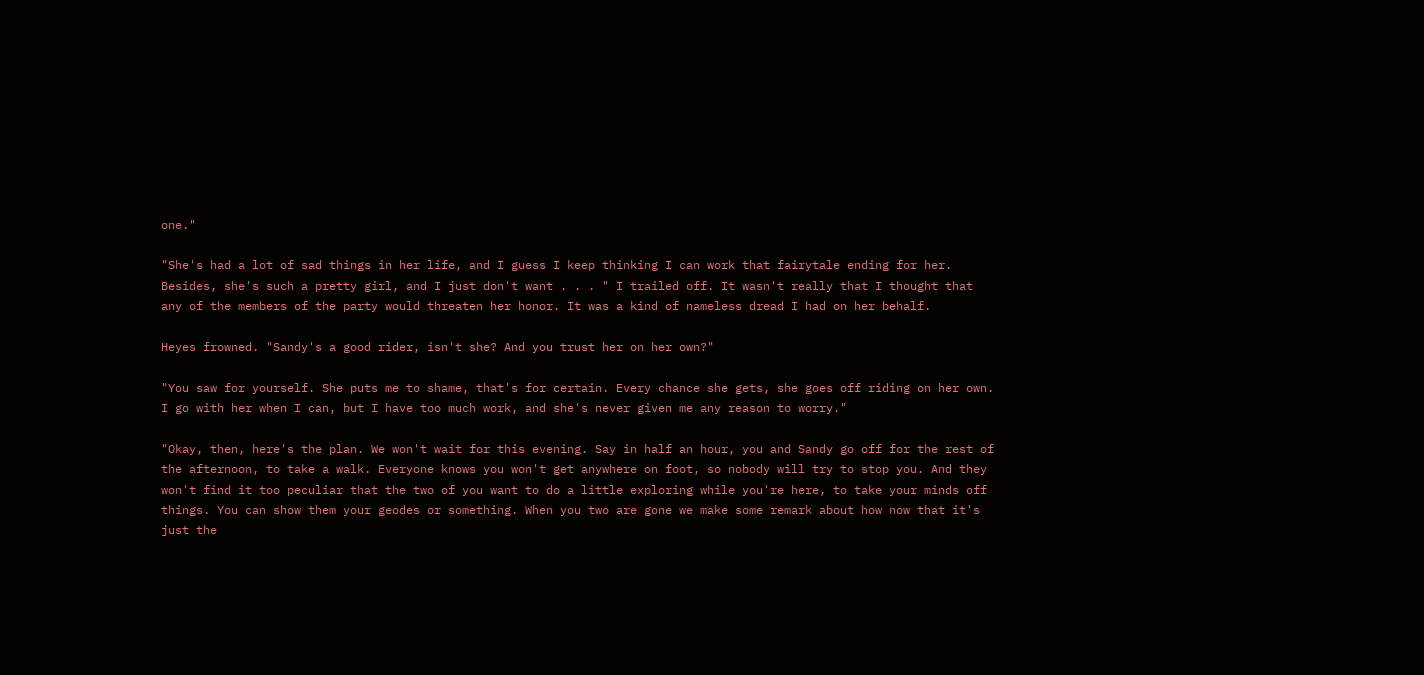one."

"She's had a lot of sad things in her life, and I guess I keep thinking I can work that fairytale ending for her. Besides, she's such a pretty girl, and I just don't want . . . " I trailed off. It wasn't really that I thought that any of the members of the party would threaten her honor. It was a kind of nameless dread I had on her behalf.

Heyes frowned. "Sandy's a good rider, isn't she? And you trust her on her own?"

"You saw for yourself. She puts me to shame, that's for certain. Every chance she gets, she goes off riding on her own. I go with her when I can, but I have too much work, and she's never given me any reason to worry."

"Okay, then, here's the plan. We won't wait for this evening. Say in half an hour, you and Sandy go off for the rest of the afternoon, to take a walk. Everyone knows you won't get anywhere on foot, so nobody will try to stop you. And they won't find it too peculiar that the two of you want to do a little exploring while you're here, to take your minds off things. You can show them your geodes or something. When you two are gone we make some remark about how now that it's just the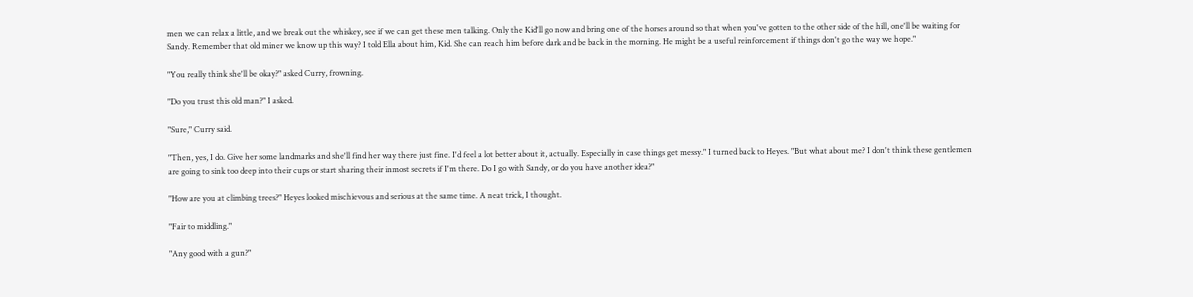men we can relax a little, and we break out the whiskey, see if we can get these men talking. Only the Kid'll go now and bring one of the horses around so that when you've gotten to the other side of the hill, one'll be waiting for Sandy. Remember that old miner we know up this way? I told Ella about him, Kid. She can reach him before dark and be back in the morning. He might be a useful reinforcement if things don't go the way we hope."

"You really think she'll be okay?" asked Curry, frowning.

"Do you trust this old man?" I asked.

"Sure," Curry said.

"Then, yes, I do. Give her some landmarks and she'll find her way there just fine. I'd feel a lot better about it, actually. Especially in case things get messy." I turned back to Heyes. "But what about me? I don't think these gentlemen are going to sink too deep into their cups or start sharing their inmost secrets if I'm there. Do I go with Sandy, or do you have another idea?"

"How are you at climbing trees?" Heyes looked mischievous and serious at the same time. A neat trick, I thought.

"Fair to middling."

"Any good with a gun?"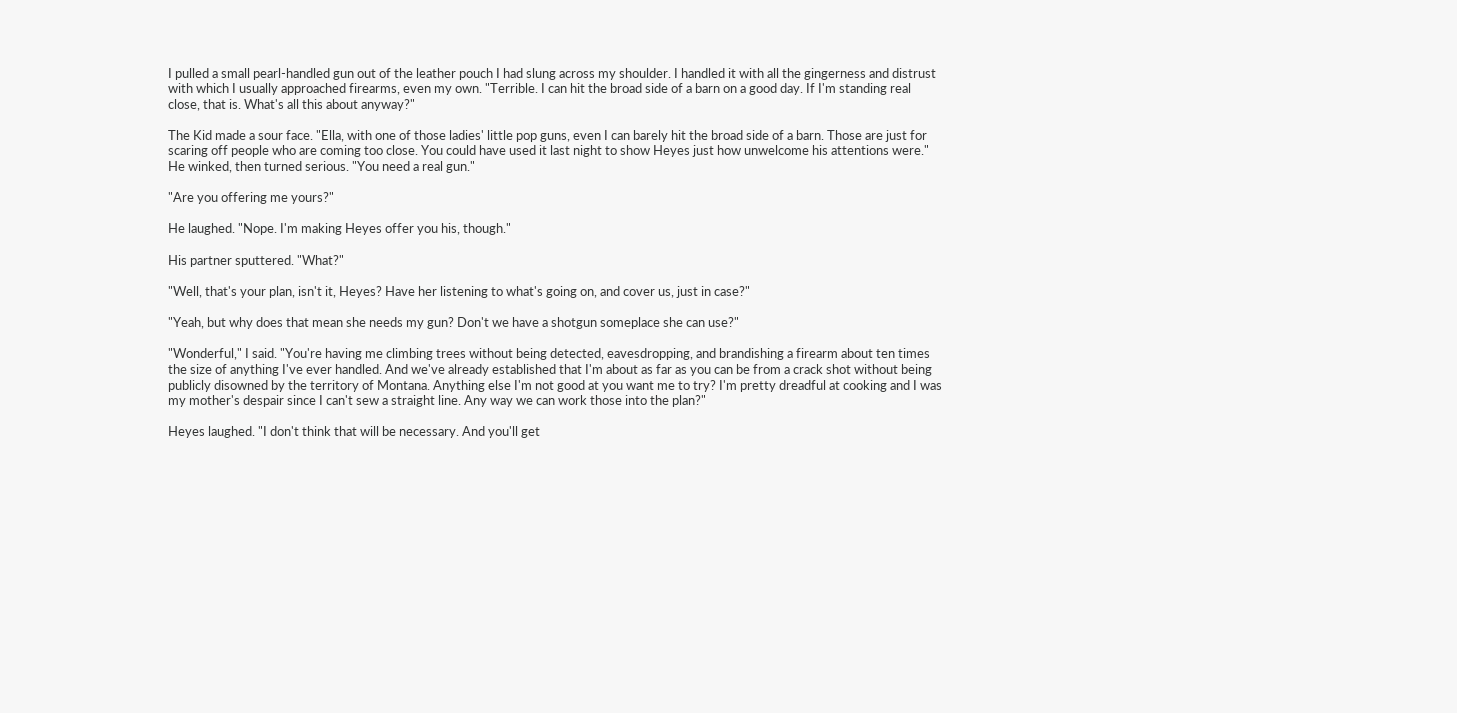I pulled a small pearl-handled gun out of the leather pouch I had slung across my shoulder. I handled it with all the gingerness and distrust with which I usually approached firearms, even my own. "Terrible. I can hit the broad side of a barn on a good day. If I'm standing real close, that is. What's all this about anyway?"

The Kid made a sour face. "Ella, with one of those ladies' little pop guns, even I can barely hit the broad side of a barn. Those are just for scaring off people who are coming too close. You could have used it last night to show Heyes just how unwelcome his attentions were." He winked, then turned serious. "You need a real gun."

"Are you offering me yours?"

He laughed. "Nope. I'm making Heyes offer you his, though."

His partner sputtered. "What?"

"Well, that's your plan, isn't it, Heyes? Have her listening to what's going on, and cover us, just in case?"

"Yeah, but why does that mean she needs my gun? Don't we have a shotgun someplace she can use?"

"Wonderful," I said. "You're having me climbing trees without being detected, eavesdropping, and brandishing a firearm about ten times the size of anything I've ever handled. And we've already established that I'm about as far as you can be from a crack shot without being publicly disowned by the territory of Montana. Anything else I'm not good at you want me to try? I'm pretty dreadful at cooking and I was my mother's despair since I can't sew a straight line. Any way we can work those into the plan?"

Heyes laughed. "I don't think that will be necessary. And you'll get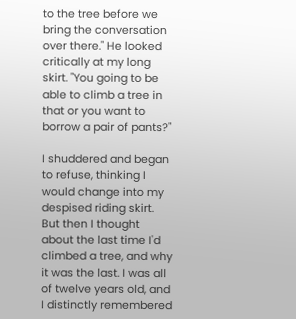to the tree before we bring the conversation over there." He looked critically at my long skirt. "You going to be able to climb a tree in that or you want to borrow a pair of pants?"

I shuddered and began to refuse, thinking I would change into my despised riding skirt. But then I thought about the last time I'd climbed a tree, and why it was the last. I was all of twelve years old, and I distinctly remembered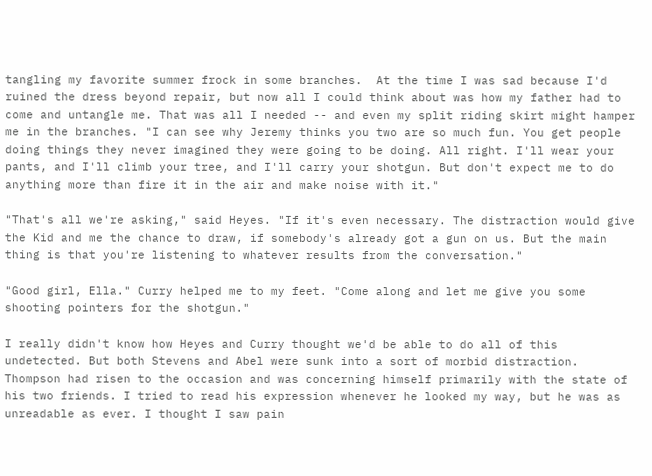tangling my favorite summer frock in some branches.  At the time I was sad because I'd ruined the dress beyond repair, but now all I could think about was how my father had to come and untangle me. That was all I needed -- and even my split riding skirt might hamper me in the branches. "I can see why Jeremy thinks you two are so much fun. You get people doing things they never imagined they were going to be doing. All right. I'll wear your pants, and I'll climb your tree, and I'll carry your shotgun. But don't expect me to do anything more than fire it in the air and make noise with it."

"That's all we're asking," said Heyes. "If it's even necessary. The distraction would give the Kid and me the chance to draw, if somebody's already got a gun on us. But the main thing is that you're listening to whatever results from the conversation."

"Good girl, Ella." Curry helped me to my feet. "Come along and let me give you some shooting pointers for the shotgun."

I really didn't know how Heyes and Curry thought we'd be able to do all of this undetected. But both Stevens and Abel were sunk into a sort of morbid distraction. Thompson had risen to the occasion and was concerning himself primarily with the state of his two friends. I tried to read his expression whenever he looked my way, but he was as unreadable as ever. I thought I saw pain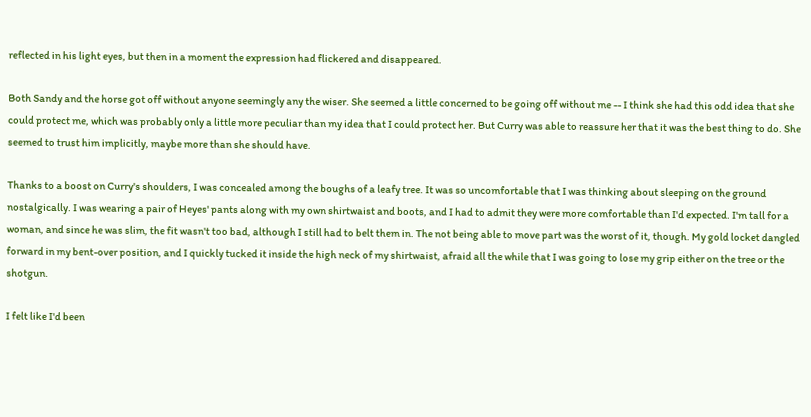reflected in his light eyes, but then in a moment the expression had flickered and disappeared.

Both Sandy and the horse got off without anyone seemingly any the wiser. She seemed a little concerned to be going off without me -- I think she had this odd idea that she could protect me, which was probably only a little more peculiar than my idea that I could protect her. But Curry was able to reassure her that it was the best thing to do. She seemed to trust him implicitly, maybe more than she should have.

Thanks to a boost on Curry's shoulders, I was concealed among the boughs of a leafy tree. It was so uncomfortable that I was thinking about sleeping on the ground nostalgically. I was wearing a pair of Heyes' pants along with my own shirtwaist and boots, and I had to admit they were more comfortable than I'd expected. I'm tall for a woman, and since he was slim, the fit wasn't too bad, although I still had to belt them in. The not being able to move part was the worst of it, though. My gold locket dangled forward in my bent-over position, and I quickly tucked it inside the high neck of my shirtwaist, afraid all the while that I was going to lose my grip either on the tree or the shotgun.

I felt like I'd been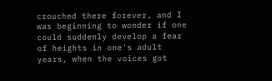crouched there forever, and I was beginning to wonder if one could suddenly develop a fear of heights in one's adult years, when the voices got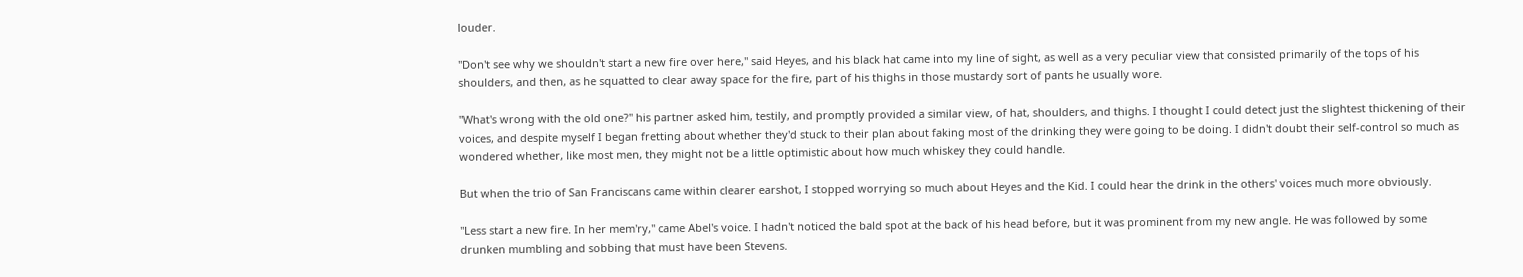louder.

"Don't see why we shouldn't start a new fire over here," said Heyes, and his black hat came into my line of sight, as well as a very peculiar view that consisted primarily of the tops of his shoulders, and then, as he squatted to clear away space for the fire, part of his thighs in those mustardy sort of pants he usually wore.

"What's wrong with the old one?" his partner asked him, testily, and promptly provided a similar view, of hat, shoulders, and thighs. I thought I could detect just the slightest thickening of their voices, and despite myself I began fretting about whether they'd stuck to their plan about faking most of the drinking they were going to be doing. I didn't doubt their self-control so much as wondered whether, like most men, they might not be a little optimistic about how much whiskey they could handle.

But when the trio of San Franciscans came within clearer earshot, I stopped worrying so much about Heyes and the Kid. I could hear the drink in the others' voices much more obviously.

"Less start a new fire. In her mem'ry," came Abel's voice. I hadn't noticed the bald spot at the back of his head before, but it was prominent from my new angle. He was followed by some drunken mumbling and sobbing that must have been Stevens.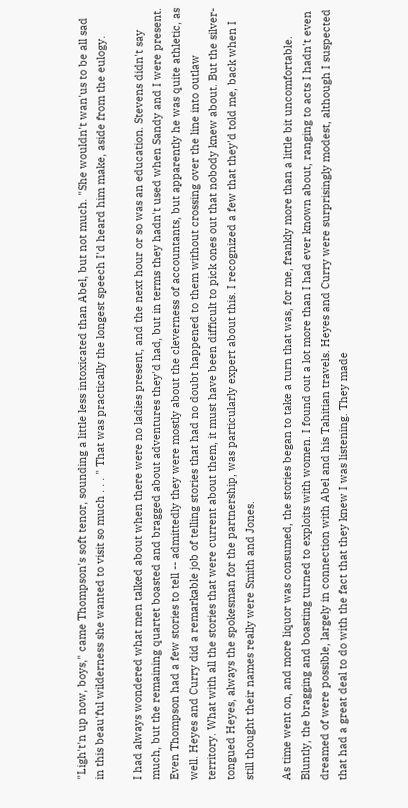"Ligh't'n up now, boys," came Thompson's soft tenor, sounding a little less intoxicated than Abel, but not much. "She wouldn't wan'us to be all sad in this beau'ful wilderness she wanted to visit so much . . . " That was practically the longest speech I'd heard him make, aside from the eulogy.

I had always wondered what men talked about when there were no ladies present, and the next hour or so was an education. Stevens didn't say much, but the remaining quartet boasted and bragged about adventures they'd had, but in terms they hadn't used when Sandy and I were present. Even Thompson had a few stories to tell -- admittedly they were mostly about the cleverness of accountants, but apparently he was quite athletic, as well. Heyes and Curry did a remarkable job of telling stories that had no doubt happened to them without crossing over the line into outlaw territory. What with all the stories that were current about them, it must have been difficult to pick ones out that nobody knew about. But the silver-tongued Heyes, always the spokesman for the partnership, was particularly expert about this. I recognized a few that they'd told me, back when I still thought their names really were Smith and Jones.

As time went on, and more liquor was consumed, the stories began to take a turn that was, for me, frankly more than a little bit uncomfortable. Bluntly, the bragging and boasting turned to exploits with women. I found out a lot more than I had ever known about, ranging to acts I hadn't even dreamed of were possible, largely in connection with Abel and his Tahitian travels. Heyes and Curry were surprisingly modest, although I suspected that had a great deal to do with the fact that they knew I was listening. They made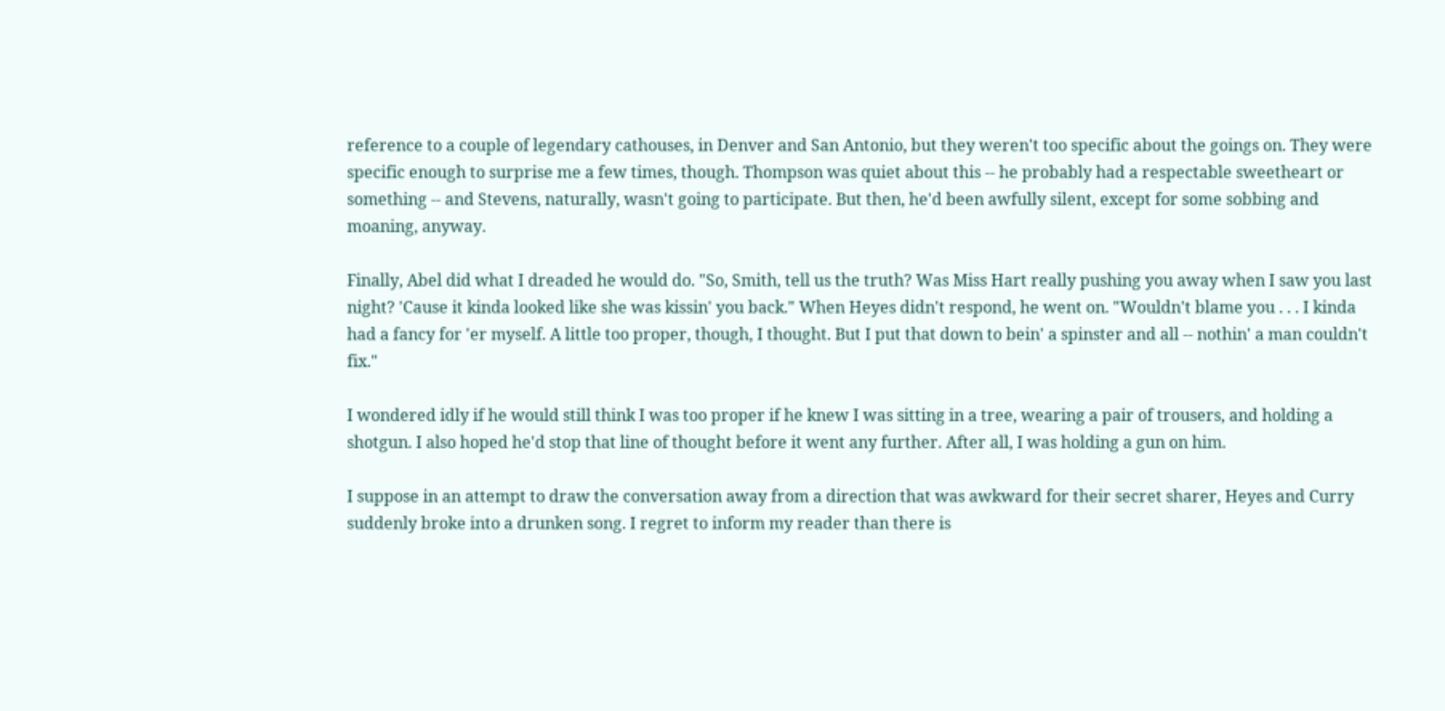reference to a couple of legendary cathouses, in Denver and San Antonio, but they weren't too specific about the goings on. They were specific enough to surprise me a few times, though. Thompson was quiet about this -- he probably had a respectable sweetheart or something -- and Stevens, naturally, wasn't going to participate. But then, he'd been awfully silent, except for some sobbing and moaning, anyway.

Finally, Abel did what I dreaded he would do. "So, Smith, tell us the truth? Was Miss Hart really pushing you away when I saw you last night? 'Cause it kinda looked like she was kissin' you back." When Heyes didn't respond, he went on. "Wouldn't blame you . . . I kinda had a fancy for 'er myself. A little too proper, though, I thought. But I put that down to bein' a spinster and all -- nothin' a man couldn't fix."

I wondered idly if he would still think I was too proper if he knew I was sitting in a tree, wearing a pair of trousers, and holding a shotgun. I also hoped he'd stop that line of thought before it went any further. After all, I was holding a gun on him.

I suppose in an attempt to draw the conversation away from a direction that was awkward for their secret sharer, Heyes and Curry suddenly broke into a drunken song. I regret to inform my reader than there is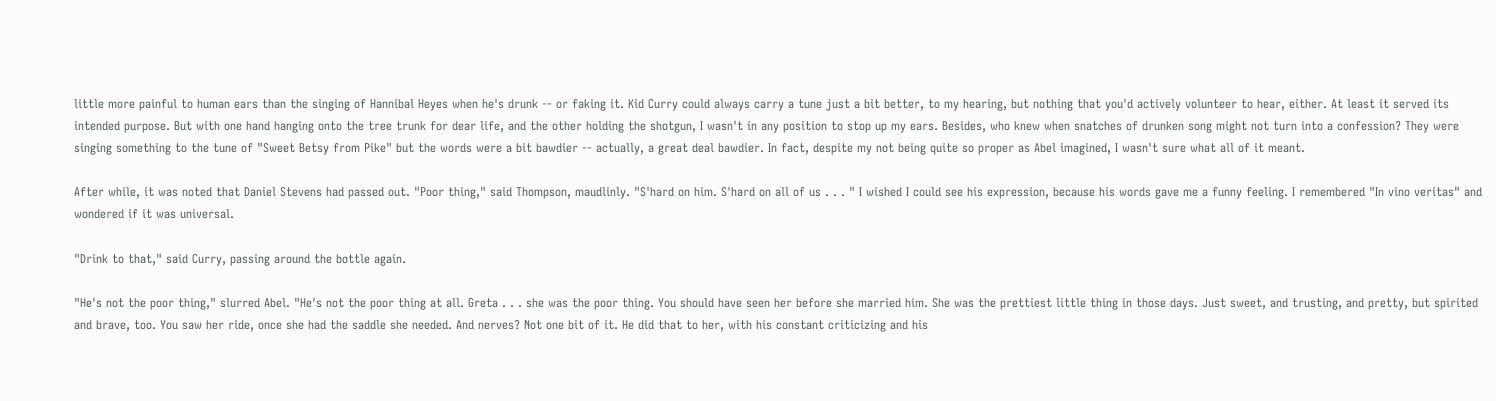little more painful to human ears than the singing of Hannibal Heyes when he's drunk -- or faking it. Kid Curry could always carry a tune just a bit better, to my hearing, but nothing that you'd actively volunteer to hear, either. At least it served its intended purpose. But with one hand hanging onto the tree trunk for dear life, and the other holding the shotgun, I wasn't in any position to stop up my ears. Besides, who knew when snatches of drunken song might not turn into a confession? They were singing something to the tune of "Sweet Betsy from Pike" but the words were a bit bawdier -- actually, a great deal bawdier. In fact, despite my not being quite so proper as Abel imagined, I wasn't sure what all of it meant.

After while, it was noted that Daniel Stevens had passed out. "Poor thing," said Thompson, maudlinly. "S'hard on him. S'hard on all of us . . . " I wished I could see his expression, because his words gave me a funny feeling. I remembered "In vino veritas" and wondered if it was universal.

"Drink to that," said Curry, passing around the bottle again.

"He's not the poor thing," slurred Abel. "He's not the poor thing at all. Greta . . . she was the poor thing. You should have seen her before she married him. She was the prettiest little thing in those days. Just sweet, and trusting, and pretty, but spirited and brave, too. You saw her ride, once she had the saddle she needed. And nerves? Not one bit of it. He did that to her, with his constant criticizing and his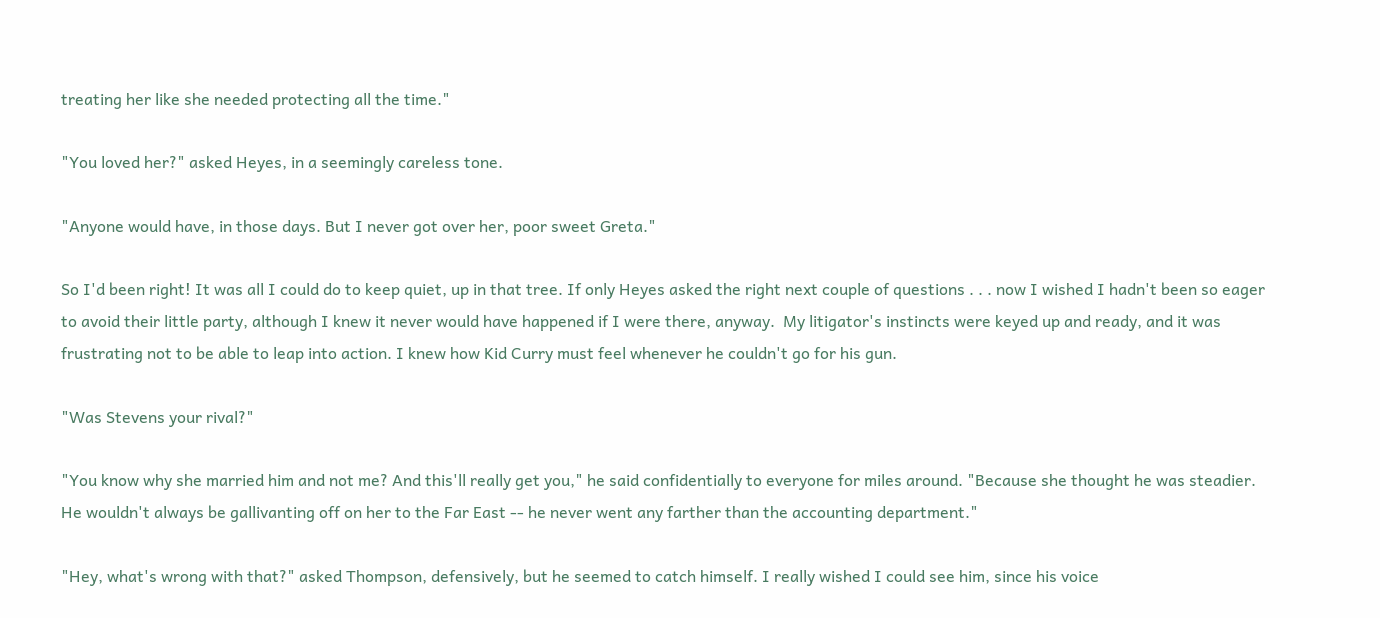treating her like she needed protecting all the time."

"You loved her?" asked Heyes, in a seemingly careless tone.

"Anyone would have, in those days. But I never got over her, poor sweet Greta."

So I'd been right! It was all I could do to keep quiet, up in that tree. If only Heyes asked the right next couple of questions . . . now I wished I hadn't been so eager to avoid their little party, although I knew it never would have happened if I were there, anyway.  My litigator's instincts were keyed up and ready, and it was frustrating not to be able to leap into action. I knew how Kid Curry must feel whenever he couldn't go for his gun.

"Was Stevens your rival?"

"You know why she married him and not me? And this'll really get you," he said confidentially to everyone for miles around. "Because she thought he was steadier. He wouldn't always be gallivanting off on her to the Far East -- he never went any farther than the accounting department."

"Hey, what's wrong with that?" asked Thompson, defensively, but he seemed to catch himself. I really wished I could see him, since his voice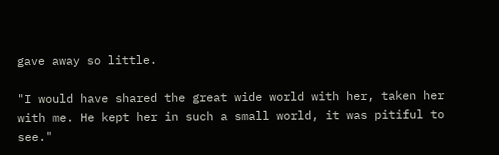gave away so little.

"I would have shared the great wide world with her, taken her with me. He kept her in such a small world, it was pitiful to see."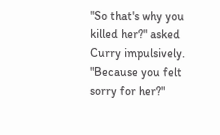"So that's why you killed her?" asked Curry impulsively. "Because you felt sorry for her?"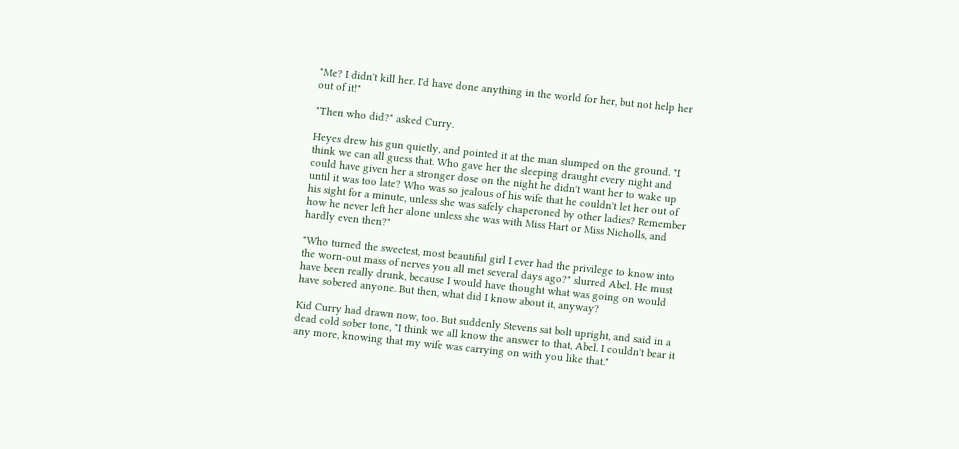"Me? I didn't kill her. I'd have done anything in the world for her, but not help her out of it!"

"Then who did?" asked Curry.

Heyes drew his gun quietly, and pointed it at the man slumped on the ground. "I think we can all guess that. Who gave her the sleeping draught every night and could have given her a stronger dose on the night he didn't want her to wake up until it was too late? Who was so jealous of his wife that he couldn't let her out of his sight for a minute, unless she was safely chaperoned by other ladies? Remember how he never left her alone unless she was with Miss Hart or Miss Nicholls, and hardly even then?"

"Who turned the sweetest, most beautiful girl I ever had the privilege to know into the worn-out mass of nerves you all met several days ago?" slurred Abel. He must have been really drunk, because I would have thought what was going on would have sobered anyone. But then, what did I know about it, anyway?

Kid Curry had drawn now, too. But suddenly Stevens sat bolt upright, and said in a dead cold sober tone, "I think we all know the answer to that, Abel. I couldn't bear it any more, knowing that my wife was carrying on with you like that."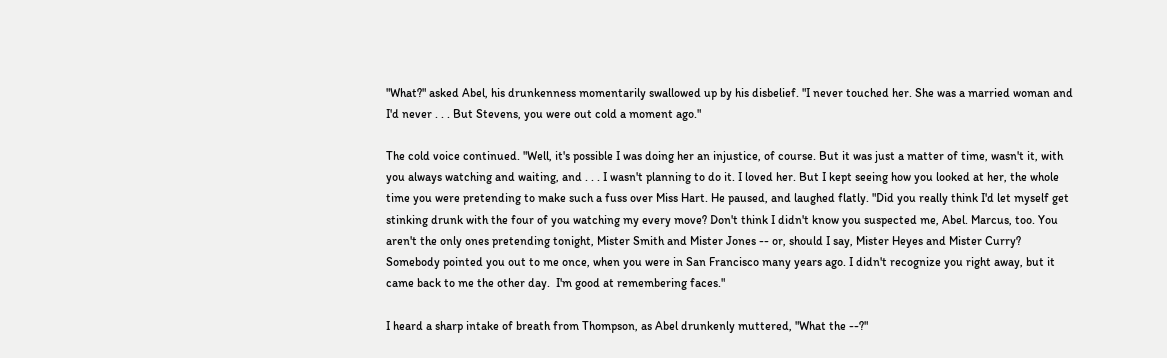"What?" asked Abel, his drunkenness momentarily swallowed up by his disbelief. "I never touched her. She was a married woman and I'd never . . . But Stevens, you were out cold a moment ago."

The cold voice continued. "Well, it's possible I was doing her an injustice, of course. But it was just a matter of time, wasn't it, with you always watching and waiting, and . . . I wasn't planning to do it. I loved her. But I kept seeing how you looked at her, the whole time you were pretending to make such a fuss over Miss Hart. He paused, and laughed flatly. "Did you really think I'd let myself get stinking drunk with the four of you watching my every move? Don't think I didn't know you suspected me, Abel. Marcus, too. You aren't the only ones pretending tonight, Mister Smith and Mister Jones -- or, should I say, Mister Heyes and Mister Curry? Somebody pointed you out to me once, when you were in San Francisco many years ago. I didn't recognize you right away, but it came back to me the other day.  I'm good at remembering faces."

I heard a sharp intake of breath from Thompson, as Abel drunkenly muttered, "What the --?"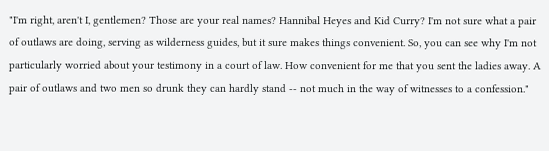"I'm right, aren't I, gentlemen? Those are your real names? Hannibal Heyes and Kid Curry? I'm not sure what a pair of outlaws are doing, serving as wilderness guides, but it sure makes things convenient. So, you can see why I'm not particularly worried about your testimony in a court of law. How convenient for me that you sent the ladies away. A pair of outlaws and two men so drunk they can hardly stand -- not much in the way of witnesses to a confession."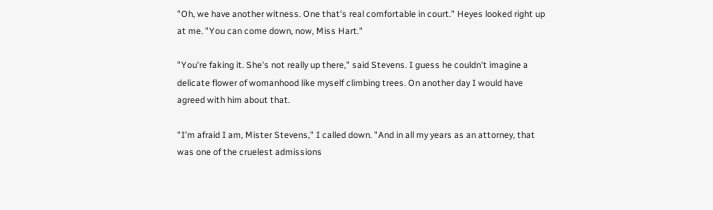"Oh, we have another witness. One that's real comfortable in court." Heyes looked right up at me. "You can come down, now, Miss Hart."

"You're faking it. She's not really up there," said Stevens. I guess he couldn't imagine a delicate flower of womanhood like myself climbing trees. On another day I would have agreed with him about that.

"I'm afraid I am, Mister Stevens," I called down. "And in all my years as an attorney, that was one of the cruelest admissions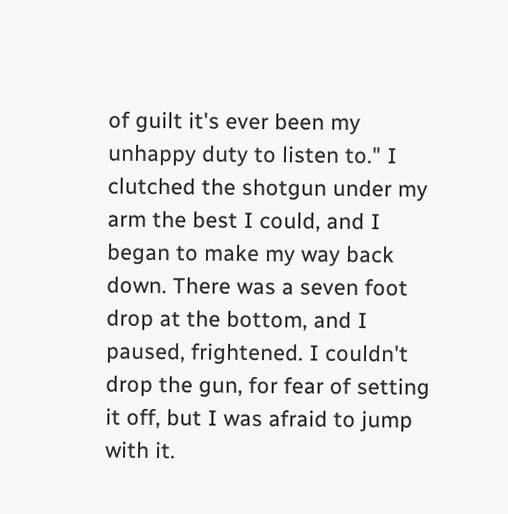of guilt it's ever been my unhappy duty to listen to." I clutched the shotgun under my arm the best I could, and I began to make my way back down. There was a seven foot drop at the bottom, and I paused, frightened. I couldn't drop the gun, for fear of setting it off, but I was afraid to jump with it.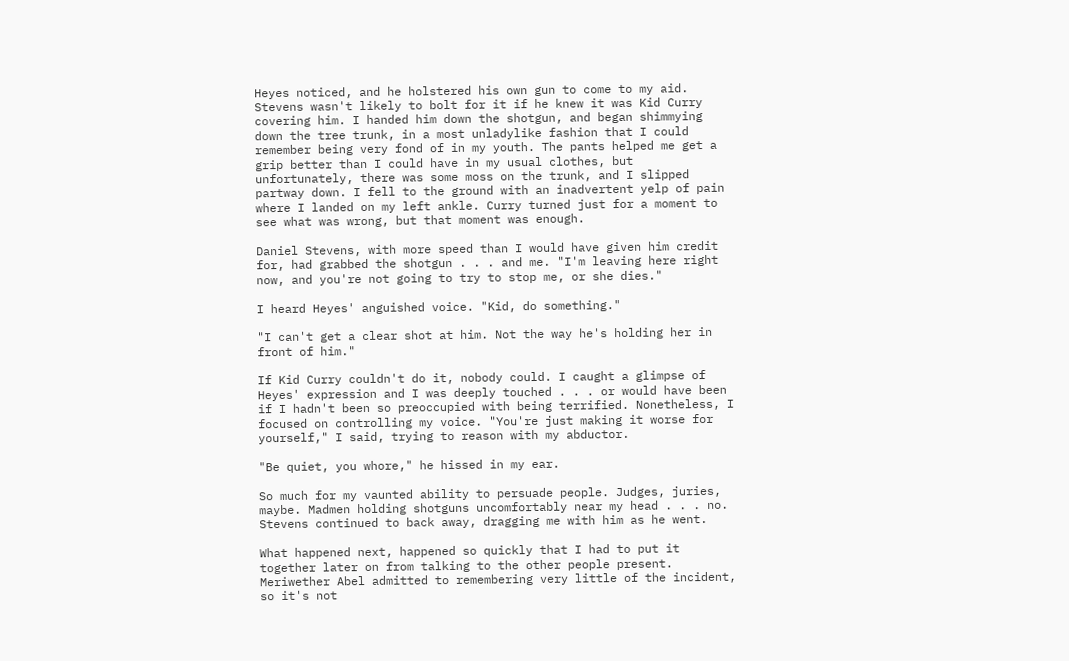Heyes noticed, and he holstered his own gun to come to my aid. Stevens wasn't likely to bolt for it if he knew it was Kid Curry covering him. I handed him down the shotgun, and began shimmying down the tree trunk, in a most unladylike fashion that I could remember being very fond of in my youth. The pants helped me get a grip better than I could have in my usual clothes, but unfortunately, there was some moss on the trunk, and I slipped partway down. I fell to the ground with an inadvertent yelp of pain where I landed on my left ankle. Curry turned just for a moment to see what was wrong, but that moment was enough.

Daniel Stevens, with more speed than I would have given him credit for, had grabbed the shotgun . . . and me. "I'm leaving here right now, and you're not going to try to stop me, or she dies."

I heard Heyes' anguished voice. "Kid, do something."

"I can't get a clear shot at him. Not the way he's holding her in front of him."

If Kid Curry couldn't do it, nobody could. I caught a glimpse of Heyes' expression and I was deeply touched . . . or would have been if I hadn't been so preoccupied with being terrified. Nonetheless, I focused on controlling my voice. "You're just making it worse for yourself," I said, trying to reason with my abductor.

"Be quiet, you whore," he hissed in my ear.

So much for my vaunted ability to persuade people. Judges, juries, maybe. Madmen holding shotguns uncomfortably near my head . . . no. Stevens continued to back away, dragging me with him as he went.

What happened next, happened so quickly that I had to put it together later on from talking to the other people present. Meriwether Abel admitted to remembering very little of the incident, so it's not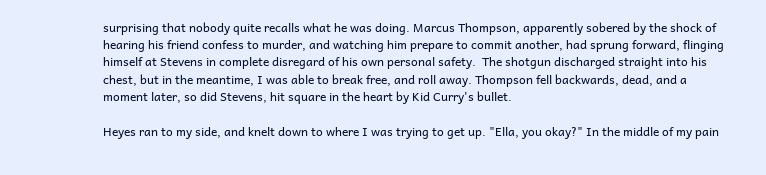surprising that nobody quite recalls what he was doing. Marcus Thompson, apparently sobered by the shock of hearing his friend confess to murder, and watching him prepare to commit another, had sprung forward, flinging himself at Stevens in complete disregard of his own personal safety.  The shotgun discharged straight into his chest, but in the meantime, I was able to break free, and roll away. Thompson fell backwards, dead, and a moment later, so did Stevens, hit square in the heart by Kid Curry's bullet.

Heyes ran to my side, and knelt down to where I was trying to get up. "Ella, you okay?" In the middle of my pain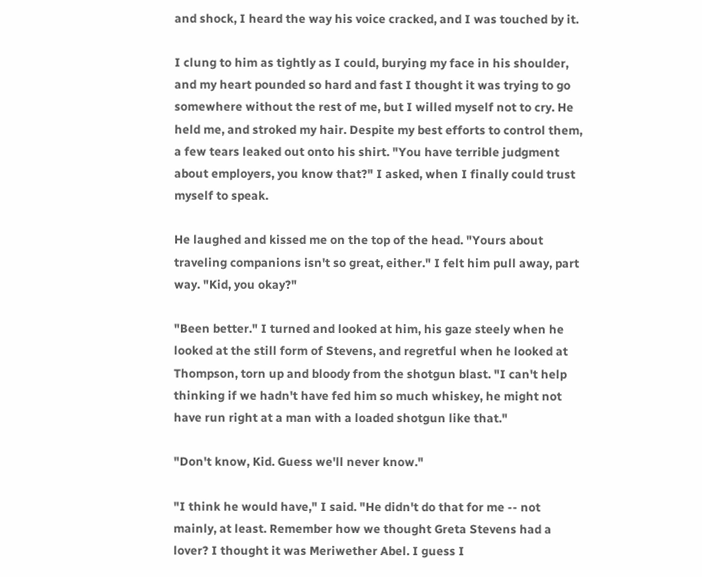and shock, I heard the way his voice cracked, and I was touched by it.

I clung to him as tightly as I could, burying my face in his shoulder, and my heart pounded so hard and fast I thought it was trying to go somewhere without the rest of me, but I willed myself not to cry. He held me, and stroked my hair. Despite my best efforts to control them, a few tears leaked out onto his shirt. "You have terrible judgment about employers, you know that?" I asked, when I finally could trust myself to speak.

He laughed and kissed me on the top of the head. "Yours about traveling companions isn't so great, either." I felt him pull away, part way. "Kid, you okay?"

"Been better." I turned and looked at him, his gaze steely when he looked at the still form of Stevens, and regretful when he looked at Thompson, torn up and bloody from the shotgun blast. "I can't help thinking if we hadn't have fed him so much whiskey, he might not have run right at a man with a loaded shotgun like that."

"Don't know, Kid. Guess we'll never know."

"I think he would have," I said. "He didn't do that for me -- not mainly, at least. Remember how we thought Greta Stevens had a lover? I thought it was Meriwether Abel. I guess I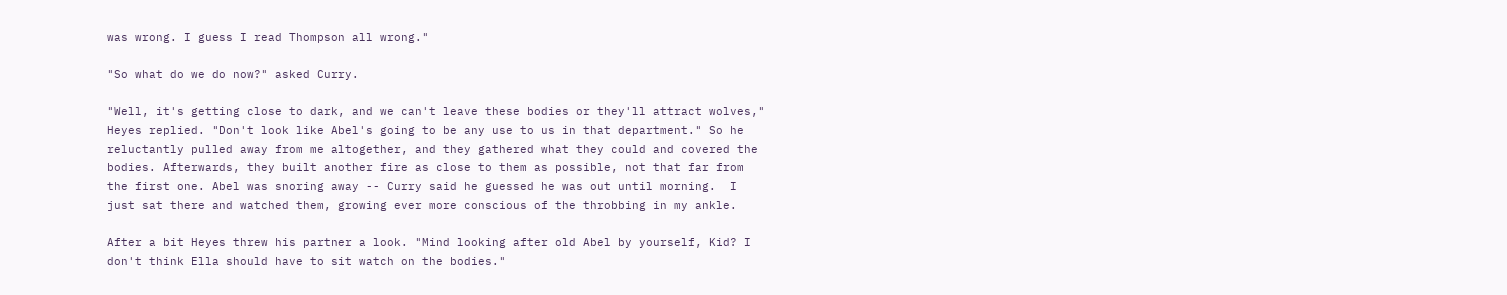was wrong. I guess I read Thompson all wrong."

"So what do we do now?" asked Curry.

"Well, it's getting close to dark, and we can't leave these bodies or they'll attract wolves," Heyes replied. "Don't look like Abel's going to be any use to us in that department." So he reluctantly pulled away from me altogether, and they gathered what they could and covered the bodies. Afterwards, they built another fire as close to them as possible, not that far from the first one. Abel was snoring away -- Curry said he guessed he was out until morning.  I just sat there and watched them, growing ever more conscious of the throbbing in my ankle.

After a bit Heyes threw his partner a look. "Mind looking after old Abel by yourself, Kid? I don't think Ella should have to sit watch on the bodies."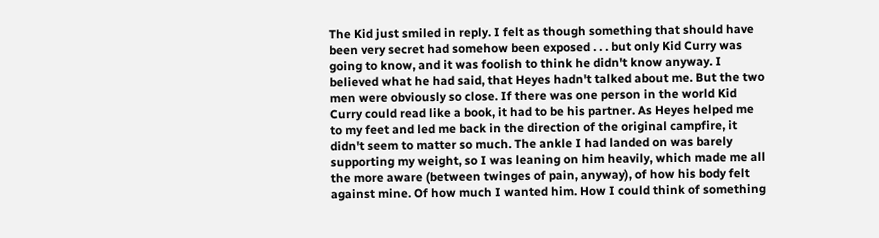The Kid just smiled in reply. I felt as though something that should have been very secret had somehow been exposed . . . but only Kid Curry was going to know, and it was foolish to think he didn't know anyway. I believed what he had said, that Heyes hadn't talked about me. But the two men were obviously so close. If there was one person in the world Kid Curry could read like a book, it had to be his partner. As Heyes helped me to my feet and led me back in the direction of the original campfire, it didn't seem to matter so much. The ankle I had landed on was barely supporting my weight, so I was leaning on him heavily, which made me all the more aware (between twinges of pain, anyway), of how his body felt against mine. Of how much I wanted him. How I could think of something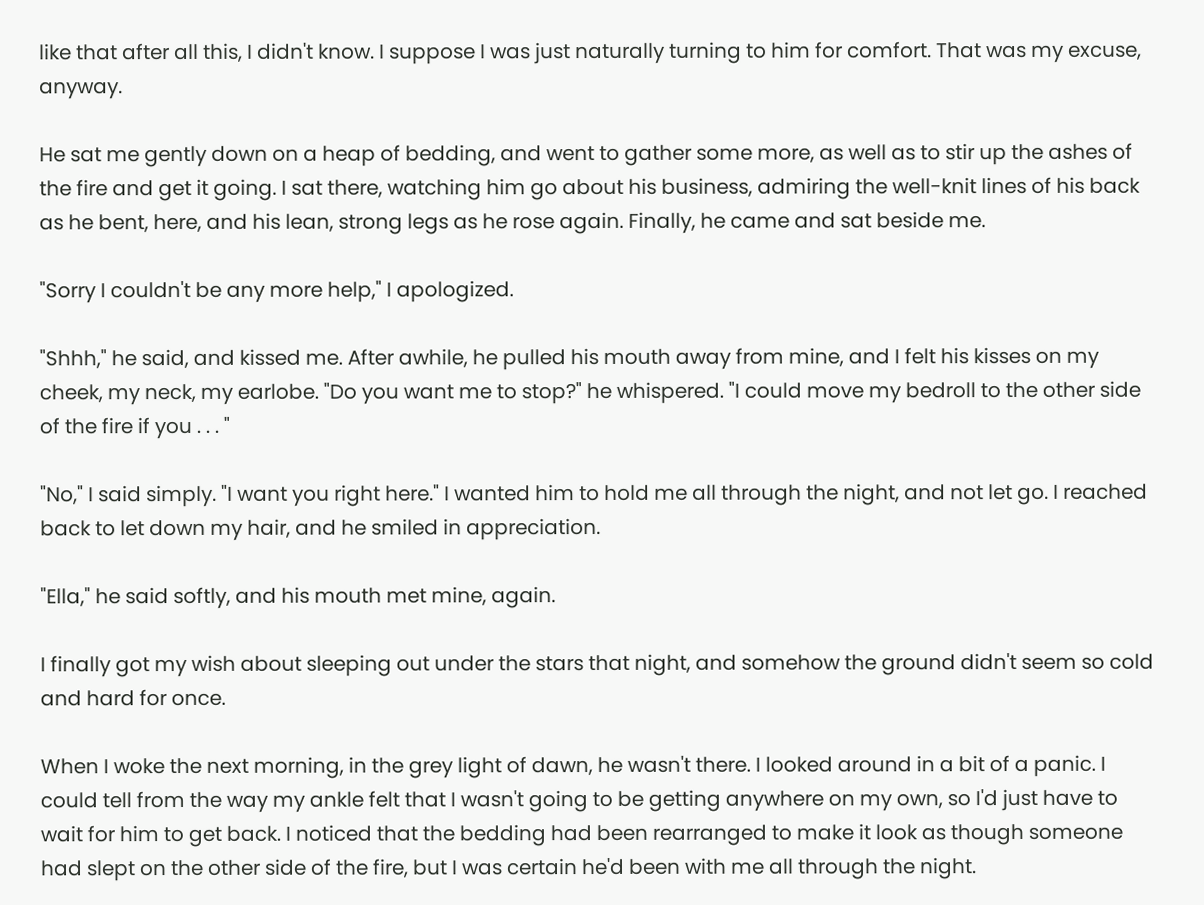like that after all this, I didn't know. I suppose I was just naturally turning to him for comfort. That was my excuse, anyway.

He sat me gently down on a heap of bedding, and went to gather some more, as well as to stir up the ashes of the fire and get it going. I sat there, watching him go about his business, admiring the well-knit lines of his back as he bent, here, and his lean, strong legs as he rose again. Finally, he came and sat beside me.

"Sorry I couldn't be any more help," I apologized.

"Shhh," he said, and kissed me. After awhile, he pulled his mouth away from mine, and I felt his kisses on my cheek, my neck, my earlobe. "Do you want me to stop?" he whispered. "I could move my bedroll to the other side of the fire if you . . . "

"No," I said simply. "I want you right here." I wanted him to hold me all through the night, and not let go. I reached back to let down my hair, and he smiled in appreciation.

"Ella," he said softly, and his mouth met mine, again.

I finally got my wish about sleeping out under the stars that night, and somehow the ground didn't seem so cold and hard for once.

When I woke the next morning, in the grey light of dawn, he wasn't there. I looked around in a bit of a panic. I could tell from the way my ankle felt that I wasn't going to be getting anywhere on my own, so I'd just have to wait for him to get back. I noticed that the bedding had been rearranged to make it look as though someone had slept on the other side of the fire, but I was certain he'd been with me all through the night.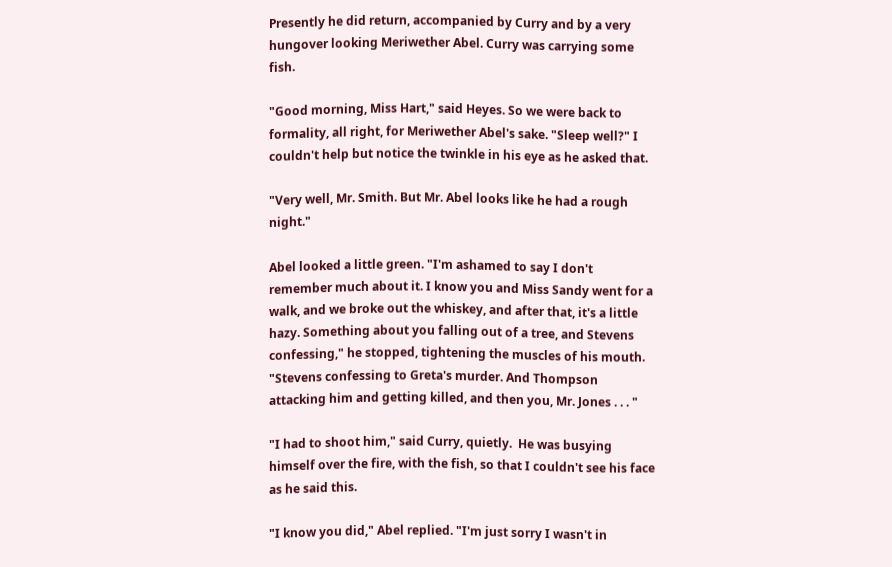Presently he did return, accompanied by Curry and by a very hungover looking Meriwether Abel. Curry was carrying some fish.

"Good morning, Miss Hart," said Heyes. So we were back to formality, all right, for Meriwether Abel's sake. "Sleep well?" I couldn't help but notice the twinkle in his eye as he asked that.

"Very well, Mr. Smith. But Mr. Abel looks like he had a rough night."

Abel looked a little green. "I'm ashamed to say I don't remember much about it. I know you and Miss Sandy went for a walk, and we broke out the whiskey, and after that, it's a little hazy. Something about you falling out of a tree, and Stevens confessing," he stopped, tightening the muscles of his mouth. "Stevens confessing to Greta's murder. And Thompson attacking him and getting killed, and then you, Mr. Jones . . . "

"I had to shoot him," said Curry, quietly.  He was busying himself over the fire, with the fish, so that I couldn't see his face as he said this.

"I know you did," Abel replied. "I'm just sorry I wasn't in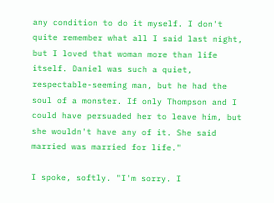any condition to do it myself. I don't quite remember what all I said last night, but I loved that woman more than life itself. Daniel was such a quiet, respectable-seeming man, but he had the soul of a monster. If only Thompson and I could have persuaded her to leave him, but she wouldn't have any of it. She said married was married for life."

I spoke, softly. "I'm sorry. I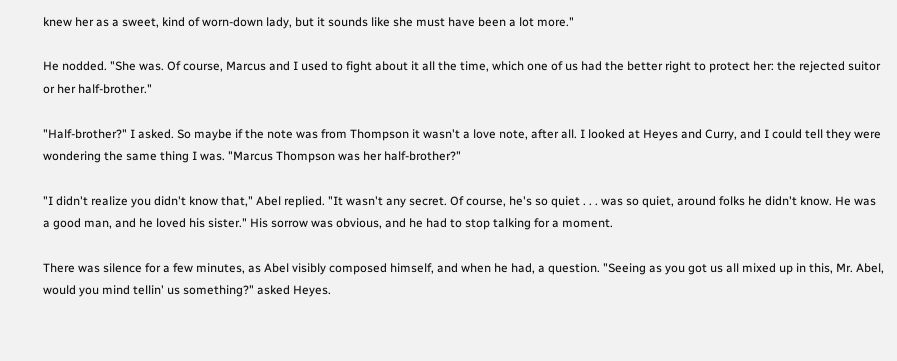knew her as a sweet, kind of worn-down lady, but it sounds like she must have been a lot more."

He nodded. "She was. Of course, Marcus and I used to fight about it all the time, which one of us had the better right to protect her: the rejected suitor or her half-brother."

"Half-brother?" I asked. So maybe if the note was from Thompson it wasn't a love note, after all. I looked at Heyes and Curry, and I could tell they were wondering the same thing I was. "Marcus Thompson was her half-brother?"

"I didn't realize you didn't know that," Abel replied. "It wasn't any secret. Of course, he's so quiet . . . was so quiet, around folks he didn't know. He was a good man, and he loved his sister." His sorrow was obvious, and he had to stop talking for a moment.

There was silence for a few minutes, as Abel visibly composed himself, and when he had, a question. "Seeing as you got us all mixed up in this, Mr. Abel, would you mind tellin' us something?" asked Heyes.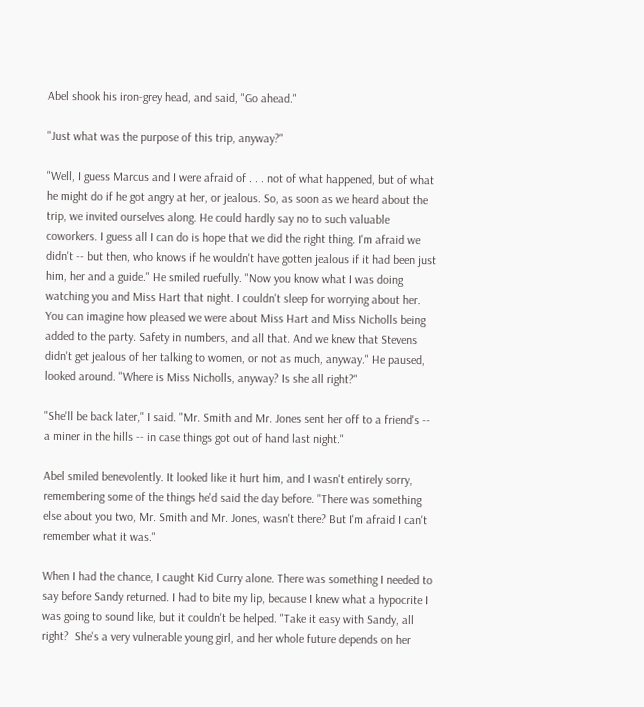Abel shook his iron-grey head, and said, "Go ahead."

"Just what was the purpose of this trip, anyway?"

"Well, I guess Marcus and I were afraid of . . . not of what happened, but of what he might do if he got angry at her, or jealous. So, as soon as we heard about the trip, we invited ourselves along. He could hardly say no to such valuable coworkers. I guess all I can do is hope that we did the right thing. I'm afraid we didn't -- but then, who knows if he wouldn't have gotten jealous if it had been just him, her and a guide." He smiled ruefully. "Now you know what I was doing watching you and Miss Hart that night. I couldn't sleep for worrying about her. You can imagine how pleased we were about Miss Hart and Miss Nicholls being added to the party. Safety in numbers, and all that. And we knew that Stevens didn't get jealous of her talking to women, or not as much, anyway." He paused, looked around. "Where is Miss Nicholls, anyway? Is she all right?"

"She'll be back later," I said. "Mr. Smith and Mr. Jones sent her off to a friend's -- a miner in the hills -- in case things got out of hand last night."

Abel smiled benevolently. It looked like it hurt him, and I wasn't entirely sorry, remembering some of the things he'd said the day before. "There was something else about you two, Mr. Smith and Mr. Jones, wasn't there? But I'm afraid I can't remember what it was."

When I had the chance, I caught Kid Curry alone. There was something I needed to say before Sandy returned. I had to bite my lip, because I knew what a hypocrite I was going to sound like, but it couldn't be helped. "Take it easy with Sandy, all right?  She's a very vulnerable young girl, and her whole future depends on her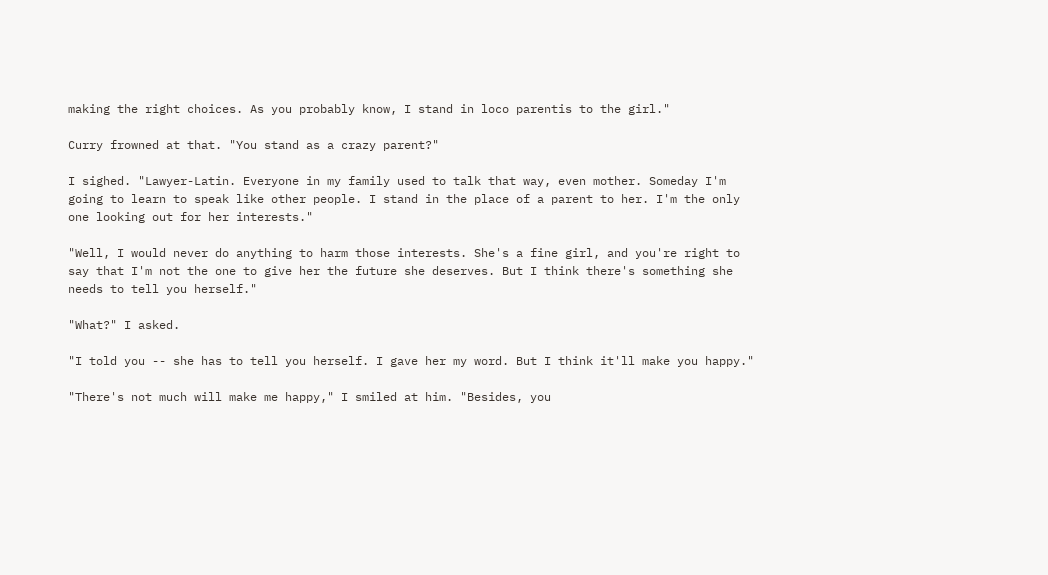making the right choices. As you probably know, I stand in loco parentis to the girl."

Curry frowned at that. "You stand as a crazy parent?"

I sighed. "Lawyer-Latin. Everyone in my family used to talk that way, even mother. Someday I'm going to learn to speak like other people. I stand in the place of a parent to her. I'm the only one looking out for her interests."

"Well, I would never do anything to harm those interests. She's a fine girl, and you're right to say that I'm not the one to give her the future she deserves. But I think there's something she needs to tell you herself."

"What?" I asked.

"I told you -- she has to tell you herself. I gave her my word. But I think it'll make you happy."

"There's not much will make me happy," I smiled at him. "Besides, you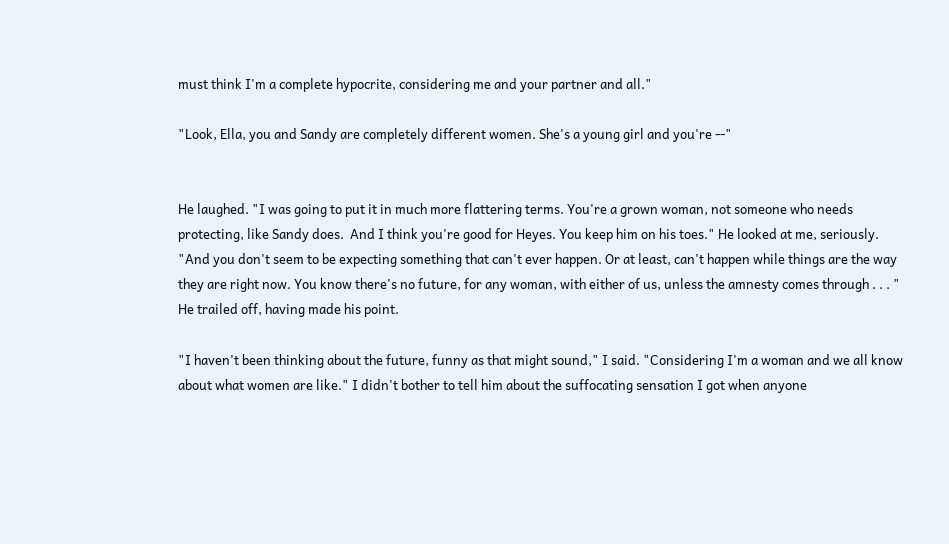must think I'm a complete hypocrite, considering me and your partner and all."

"Look, Ella, you and Sandy are completely different women. She's a young girl and you're --"


He laughed. "I was going to put it in much more flattering terms. You're a grown woman, not someone who needs protecting, like Sandy does.  And I think you're good for Heyes. You keep him on his toes." He looked at me, seriously. "And you don't seem to be expecting something that can't ever happen. Or at least, can't happen while things are the way they are right now. You know there's no future, for any woman, with either of us, unless the amnesty comes through . . . " He trailed off, having made his point.

"I haven't been thinking about the future, funny as that might sound," I said. "Considering I'm a woman and we all know about what women are like." I didn't bother to tell him about the suffocating sensation I got when anyone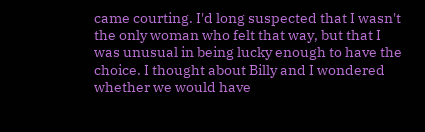came courting. I'd long suspected that I wasn't the only woman who felt that way, but that I was unusual in being lucky enough to have the choice. I thought about Billy and I wondered whether we would have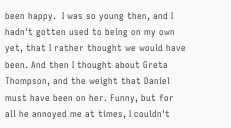been happy.  I was so young then, and I hadn't gotten used to being on my own yet, that I rather thought we would have been. And then I thought about Greta Thompson, and the weight that Daniel must have been on her. Funny, but for all he annoyed me at times, I couldn't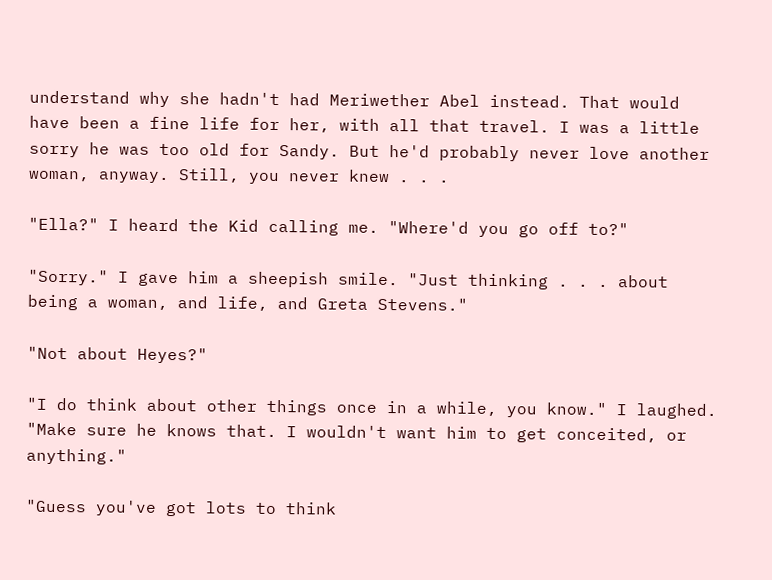understand why she hadn't had Meriwether Abel instead. That would have been a fine life for her, with all that travel. I was a little sorry he was too old for Sandy. But he'd probably never love another woman, anyway. Still, you never knew . . .

"Ella?" I heard the Kid calling me. "Where'd you go off to?"

"Sorry." I gave him a sheepish smile. "Just thinking . . . about being a woman, and life, and Greta Stevens."

"Not about Heyes?"

"I do think about other things once in a while, you know." I laughed. "Make sure he knows that. I wouldn't want him to get conceited, or anything."

"Guess you've got lots to think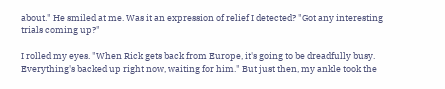about." He smiled at me. Was it an expression of relief I detected? "Got any interesting trials coming up?"

I rolled my eyes. "When Rick gets back from Europe, it's going to be dreadfully busy. Everything's backed up right now, waiting for him." But just then, my ankle took the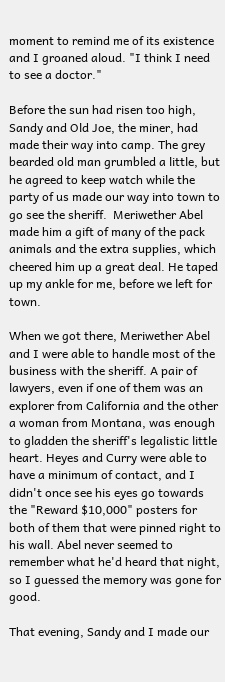moment to remind me of its existence and I groaned aloud. "I think I need to see a doctor."

Before the sun had risen too high, Sandy and Old Joe, the miner, had made their way into camp. The grey bearded old man grumbled a little, but he agreed to keep watch while the party of us made our way into town to go see the sheriff.  Meriwether Abel made him a gift of many of the pack animals and the extra supplies, which cheered him up a great deal. He taped up my ankle for me, before we left for town.

When we got there, Meriwether Abel and I were able to handle most of the business with the sheriff. A pair of lawyers, even if one of them was an explorer from California and the other a woman from Montana, was enough to gladden the sheriff's legalistic little heart. Heyes and Curry were able to have a minimum of contact, and I didn't once see his eyes go towards the "Reward $10,000" posters for both of them that were pinned right to his wall. Abel never seemed to remember what he'd heard that night, so I guessed the memory was gone for good.

That evening, Sandy and I made our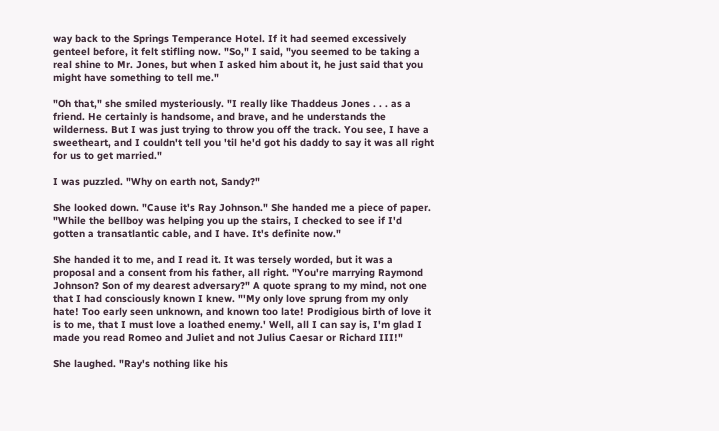way back to the Springs Temperance Hotel. If it had seemed excessively genteel before, it felt stifling now. "So," I said, "you seemed to be taking a real shine to Mr. Jones, but when I asked him about it, he just said that you might have something to tell me."

"Oh that," she smiled mysteriously. "I really like Thaddeus Jones . . . as a friend. He certainly is handsome, and brave, and he understands the wilderness. But I was just trying to throw you off the track. You see, I have a sweetheart, and I couldn't tell you 'til he'd got his daddy to say it was all right for us to get married."

I was puzzled. "Why on earth not, Sandy?"

She looked down. "Cause it's Ray Johnson." She handed me a piece of paper. "While the bellboy was helping you up the stairs, I checked to see if I'd gotten a transatlantic cable, and I have. It's definite now."

She handed it to me, and I read it. It was tersely worded, but it was a proposal and a consent from his father, all right. "You're marrying Raymond Johnson? Son of my dearest adversary?" A quote sprang to my mind, not one that I had consciously known I knew. "'My only love sprung from my only hate! Too early seen unknown, and known too late! Prodigious birth of love it is to me, that I must love a loathed enemy.' Well, all I can say is, I'm glad I made you read Romeo and Juliet and not Julius Caesar or Richard III!"

She laughed. "Ray's nothing like his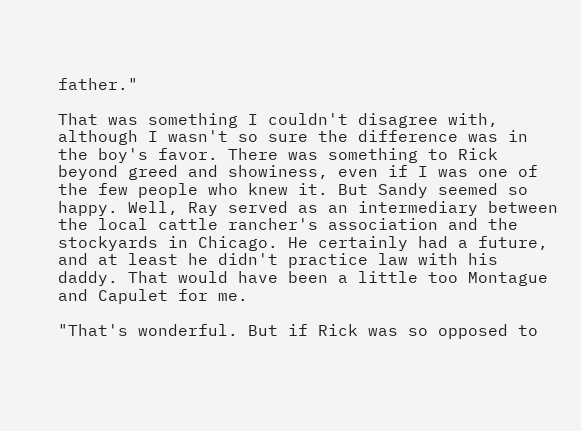father."

That was something I couldn't disagree with, although I wasn't so sure the difference was in the boy's favor. There was something to Rick beyond greed and showiness, even if I was one of the few people who knew it. But Sandy seemed so happy. Well, Ray served as an intermediary between the local cattle rancher's association and the stockyards in Chicago. He certainly had a future, and at least he didn't practice law with his daddy. That would have been a little too Montague and Capulet for me.

"That's wonderful. But if Rick was so opposed to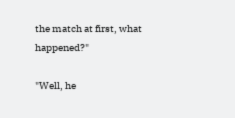the match at first, what happened?"

"Well, he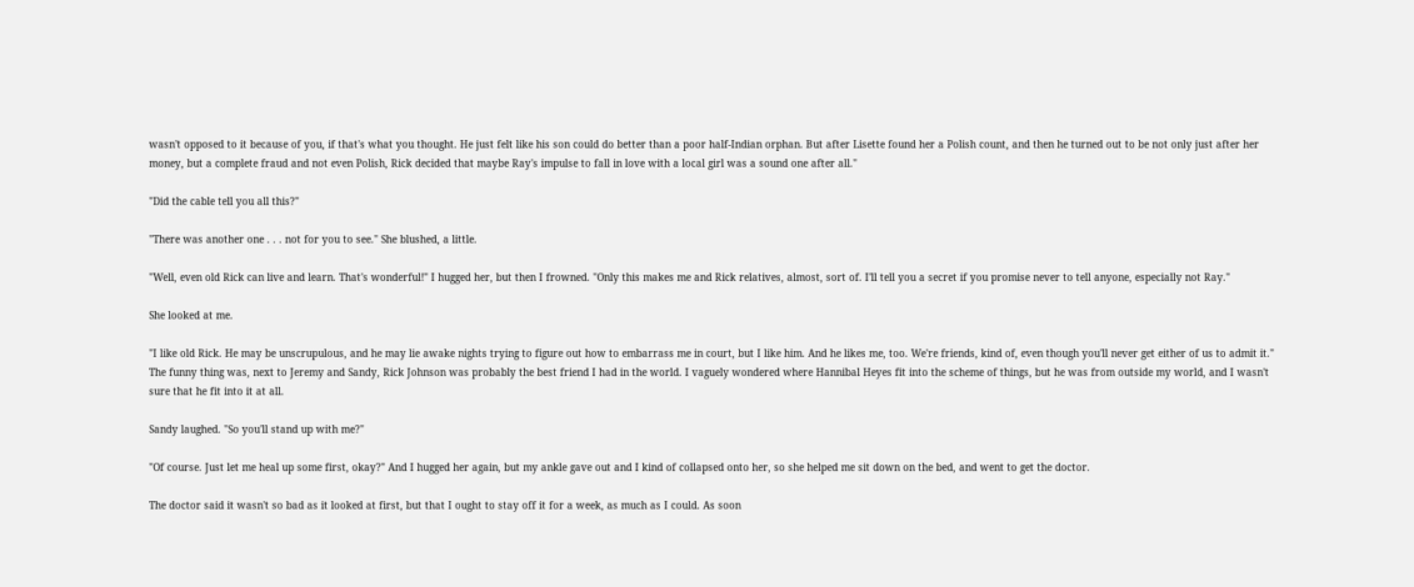wasn't opposed to it because of you, if that's what you thought. He just felt like his son could do better than a poor half-Indian orphan. But after Lisette found her a Polish count, and then he turned out to be not only just after her money, but a complete fraud and not even Polish, Rick decided that maybe Ray's impulse to fall in love with a local girl was a sound one after all."

"Did the cable tell you all this?"

"There was another one . . . not for you to see." She blushed, a little.

"Well, even old Rick can live and learn. That's wonderful!" I hugged her, but then I frowned. "Only this makes me and Rick relatives, almost, sort of. I'll tell you a secret if you promise never to tell anyone, especially not Ray."

She looked at me.

"I like old Rick. He may be unscrupulous, and he may lie awake nights trying to figure out how to embarrass me in court, but I like him. And he likes me, too. We're friends, kind of, even though you'll never get either of us to admit it." The funny thing was, next to Jeremy and Sandy, Rick Johnson was probably the best friend I had in the world. I vaguely wondered where Hannibal Heyes fit into the scheme of things, but he was from outside my world, and I wasn't sure that he fit into it at all.

Sandy laughed. "So you'll stand up with me?"

"Of course. Just let me heal up some first, okay?" And I hugged her again, but my ankle gave out and I kind of collapsed onto her, so she helped me sit down on the bed, and went to get the doctor.

The doctor said it wasn't so bad as it looked at first, but that I ought to stay off it for a week, as much as I could. As soon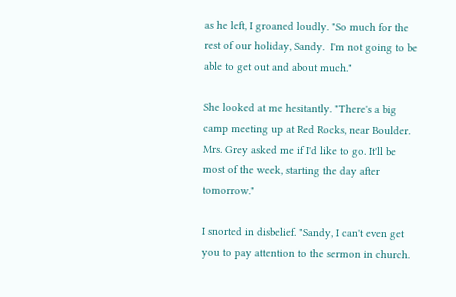as he left, I groaned loudly. "So much for the rest of our holiday, Sandy.  I'm not going to be able to get out and about much."

She looked at me hesitantly. "There's a big camp meeting up at Red Rocks, near Boulder. Mrs. Grey asked me if I'd like to go. It'll be most of the week, starting the day after tomorrow."

I snorted in disbelief. "Sandy, I can't even get you to pay attention to the sermon in church.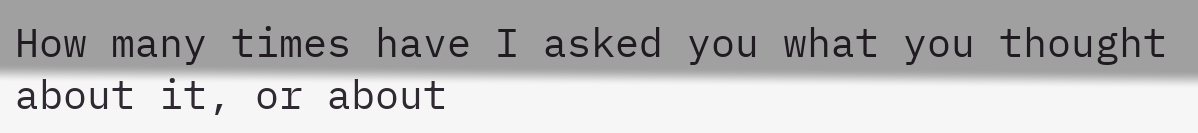How many times have I asked you what you thought about it, or about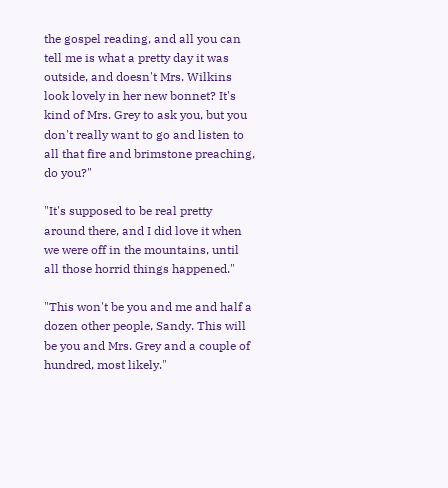the gospel reading, and all you can tell me is what a pretty day it was outside, and doesn't Mrs. Wilkins look lovely in her new bonnet? It's kind of Mrs. Grey to ask you, but you don't really want to go and listen to all that fire and brimstone preaching, do you?"

"It's supposed to be real pretty around there, and I did love it when we were off in the mountains, until all those horrid things happened."

"This won't be you and me and half a dozen other people, Sandy. This will be you and Mrs. Grey and a couple of hundred, most likely."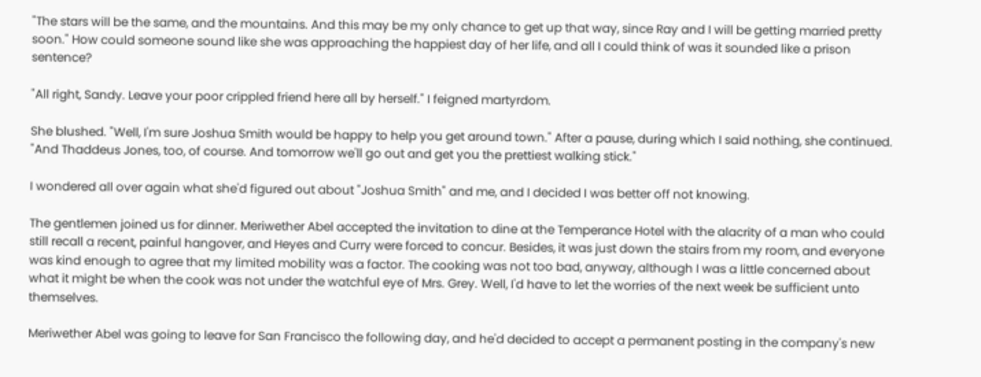"The stars will be the same, and the mountains. And this may be my only chance to get up that way, since Ray and I will be getting married pretty soon." How could someone sound like she was approaching the happiest day of her life, and all I could think of was it sounded like a prison sentence?

"All right, Sandy. Leave your poor crippled friend here all by herself." I feigned martyrdom.

She blushed. "Well, I'm sure Joshua Smith would be happy to help you get around town." After a pause, during which I said nothing, she continued. "And Thaddeus Jones, too, of course. And tomorrow we'll go out and get you the prettiest walking stick."

I wondered all over again what she'd figured out about "Joshua Smith" and me, and I decided I was better off not knowing.

The gentlemen joined us for dinner. Meriwether Abel accepted the invitation to dine at the Temperance Hotel with the alacrity of a man who could still recall a recent, painful hangover, and Heyes and Curry were forced to concur. Besides, it was just down the stairs from my room, and everyone was kind enough to agree that my limited mobility was a factor. The cooking was not too bad, anyway, although I was a little concerned about what it might be when the cook was not under the watchful eye of Mrs. Grey. Well, I'd have to let the worries of the next week be sufficient unto themselves.

Meriwether Abel was going to leave for San Francisco the following day, and he'd decided to accept a permanent posting in the company's new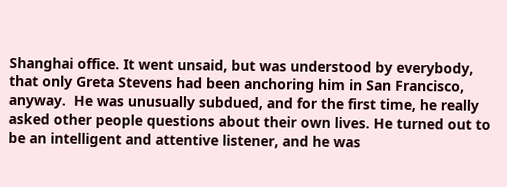Shanghai office. It went unsaid, but was understood by everybody, that only Greta Stevens had been anchoring him in San Francisco, anyway.  He was unusually subdued, and for the first time, he really asked other people questions about their own lives. He turned out to be an intelligent and attentive listener, and he was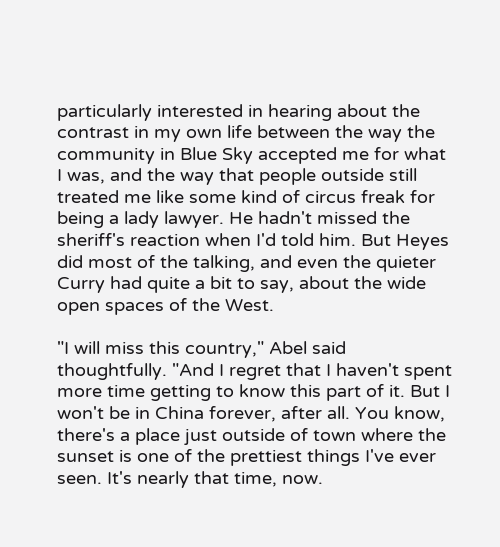particularly interested in hearing about the contrast in my own life between the way the community in Blue Sky accepted me for what I was, and the way that people outside still treated me like some kind of circus freak for being a lady lawyer. He hadn't missed the sheriff's reaction when I'd told him. But Heyes did most of the talking, and even the quieter Curry had quite a bit to say, about the wide open spaces of the West.

"I will miss this country," Abel said thoughtfully. "And I regret that I haven't spent more time getting to know this part of it. But I won't be in China forever, after all. You know, there's a place just outside of town where the sunset is one of the prettiest things I've ever seen. It's nearly that time, now.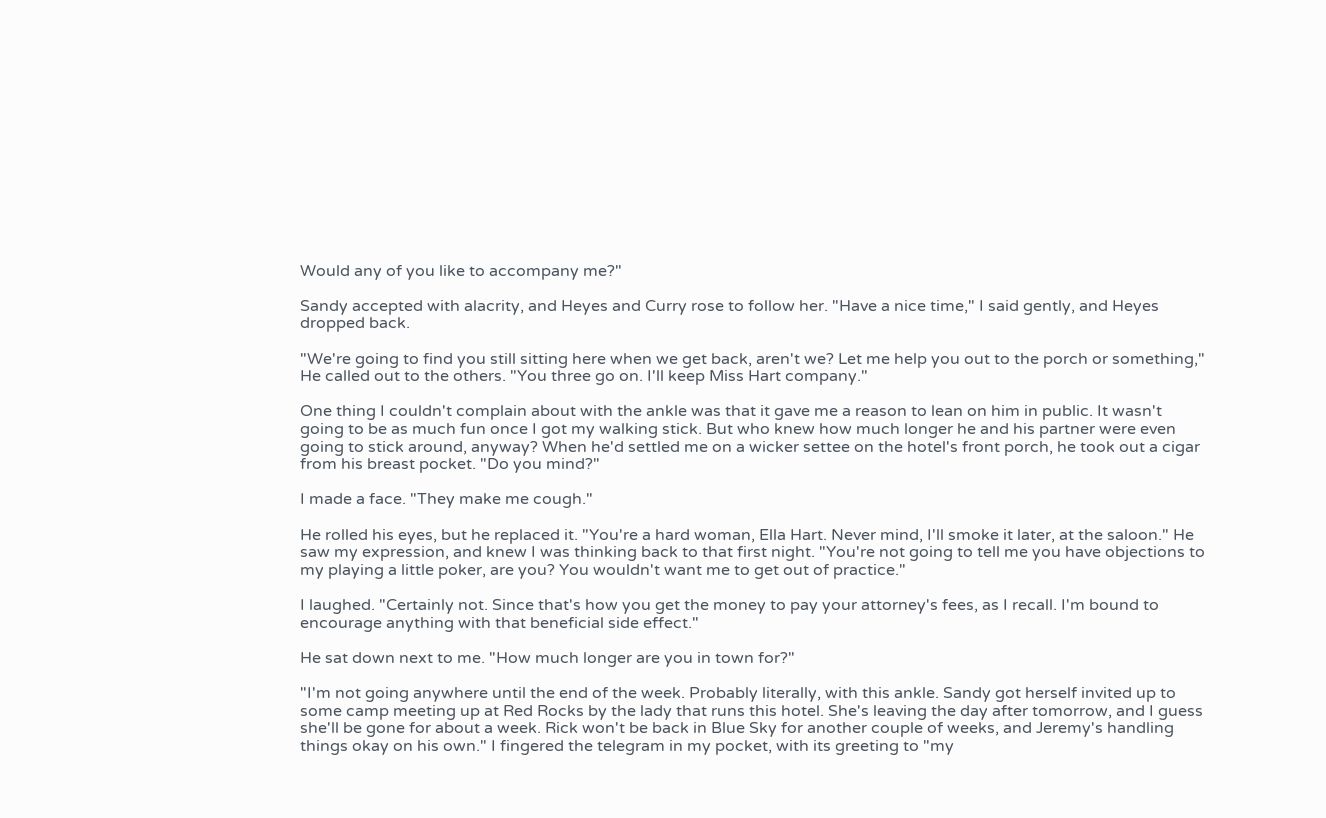Would any of you like to accompany me?"

Sandy accepted with alacrity, and Heyes and Curry rose to follow her. "Have a nice time," I said gently, and Heyes dropped back.

"We're going to find you still sitting here when we get back, aren't we? Let me help you out to the porch or something," He called out to the others. "You three go on. I'll keep Miss Hart company."

One thing I couldn't complain about with the ankle was that it gave me a reason to lean on him in public. It wasn't going to be as much fun once I got my walking stick. But who knew how much longer he and his partner were even going to stick around, anyway? When he'd settled me on a wicker settee on the hotel's front porch, he took out a cigar from his breast pocket. "Do you mind?"

I made a face. "They make me cough."

He rolled his eyes, but he replaced it. "You're a hard woman, Ella Hart. Never mind, I'll smoke it later, at the saloon." He saw my expression, and knew I was thinking back to that first night. "You're not going to tell me you have objections to my playing a little poker, are you? You wouldn't want me to get out of practice."

I laughed. "Certainly not. Since that's how you get the money to pay your attorney's fees, as I recall. I'm bound to encourage anything with that beneficial side effect."

He sat down next to me. "How much longer are you in town for?"

"I'm not going anywhere until the end of the week. Probably literally, with this ankle. Sandy got herself invited up to some camp meeting up at Red Rocks by the lady that runs this hotel. She's leaving the day after tomorrow, and I guess she'll be gone for about a week. Rick won't be back in Blue Sky for another couple of weeks, and Jeremy's handling things okay on his own." I fingered the telegram in my pocket, with its greeting to "my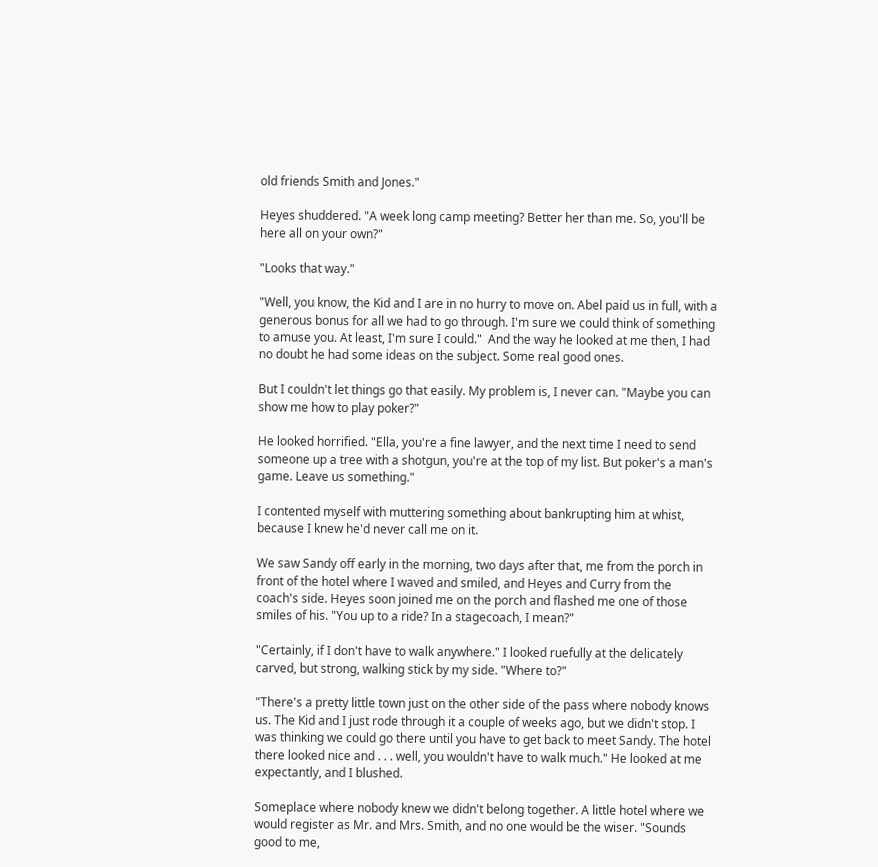old friends Smith and Jones."

Heyes shuddered. "A week long camp meeting? Better her than me. So, you'll be here all on your own?"

"Looks that way."

"Well, you know, the Kid and I are in no hurry to move on. Abel paid us in full, with a generous bonus for all we had to go through. I'm sure we could think of something to amuse you. At least, I'm sure I could."  And the way he looked at me then, I had no doubt he had some ideas on the subject. Some real good ones.

But I couldn't let things go that easily. My problem is, I never can. "Maybe you can show me how to play poker?"

He looked horrified. "Ella, you're a fine lawyer, and the next time I need to send someone up a tree with a shotgun, you're at the top of my list. But poker's a man's game. Leave us something."

I contented myself with muttering something about bankrupting him at whist, because I knew he'd never call me on it.

We saw Sandy off early in the morning, two days after that, me from the porch in front of the hotel where I waved and smiled, and Heyes and Curry from the coach's side. Heyes soon joined me on the porch and flashed me one of those smiles of his. "You up to a ride? In a stagecoach, I mean?"

"Certainly, if I don't have to walk anywhere." I looked ruefully at the delicately carved, but strong, walking stick by my side. "Where to?"

"There's a pretty little town just on the other side of the pass where nobody knows us. The Kid and I just rode through it a couple of weeks ago, but we didn't stop. I was thinking we could go there until you have to get back to meet Sandy. The hotel there looked nice and . . . well, you wouldn't have to walk much." He looked at me expectantly, and I blushed.

Someplace where nobody knew we didn't belong together. A little hotel where we would register as Mr. and Mrs. Smith, and no one would be the wiser. "Sounds good to me,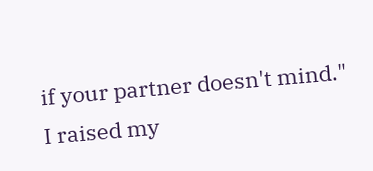if your partner doesn't mind." I raised my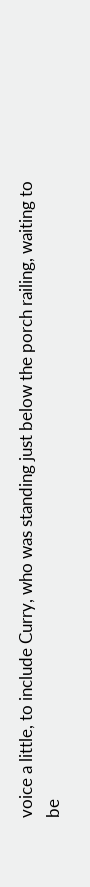voice a little, to include Curry, who was standing just below the porch railing, waiting to be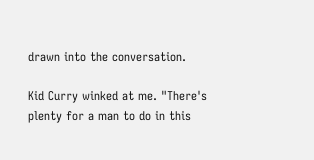drawn into the conversation.

Kid Curry winked at me. "There's plenty for a man to do in this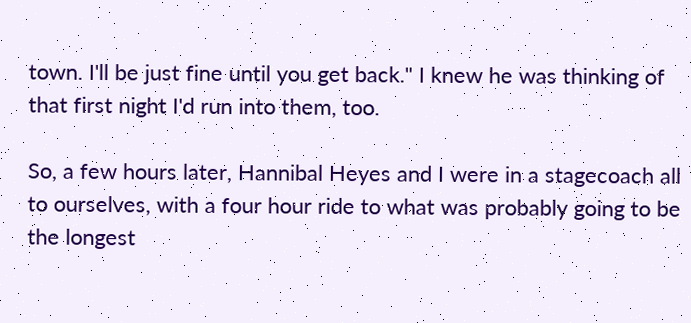town. I'll be just fine until you get back." I knew he was thinking of that first night I'd run into them, too.

So, a few hours later, Hannibal Heyes and I were in a stagecoach all to ourselves, with a four hour ride to what was probably going to be the longest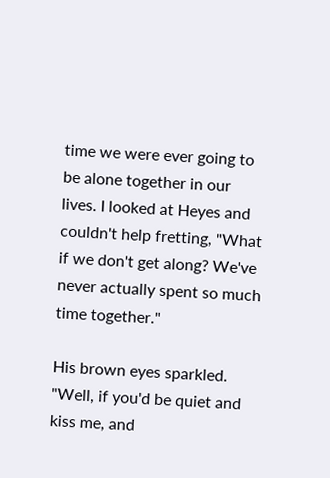time we were ever going to be alone together in our lives. I looked at Heyes and couldn't help fretting, "What if we don't get along? We've never actually spent so much time together."

His brown eyes sparkled. "Well, if you'd be quiet and kiss me, and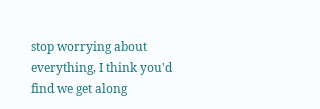stop worrying about everything, I think you'd find we get along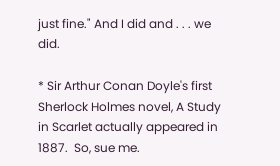just fine." And I did and . . . we did.

* Sir Arthur Conan Doyle's first Sherlock Holmes novel, A Study in Scarlet actually appeared in 1887.  So, sue me.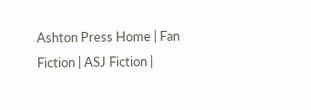Ashton Press Home | Fan Fiction | ASJ Fiction |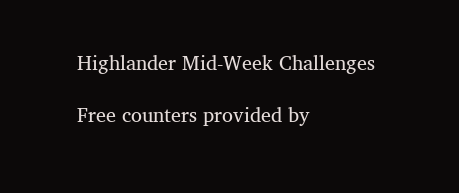Highlander Mid-Week Challenges

Free counters provided by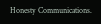Honesty Communications.